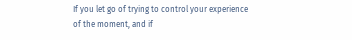If you let go of trying to control your experience of the moment, and if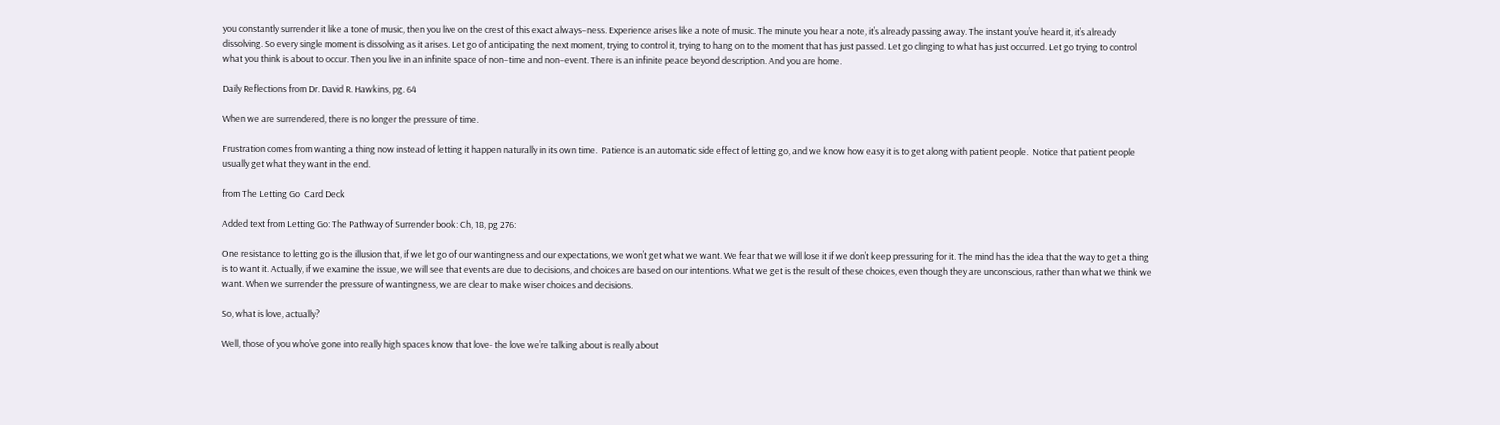you constantly surrender it like a tone of music, then you live on the crest of this exact always–ness. Experience arises like a note of music. The minute you hear a note, it’s already passing away. The instant you’ve heard it, it’s already dissolving. So every single moment is dissolving as it arises. Let go of anticipating the next moment, trying to control it, trying to hang on to the moment that has just passed. Let go clinging to what has just occurred. Let go trying to control what you think is about to occur. Then you live in an infinite space of non–time and non–event. There is an infinite peace beyond description. And you are home.

Daily Reflections from Dr. David R. Hawkins, pg. 64

When we are surrendered, there is no longer the pressure of time.

Frustration comes from wanting a thing now instead of letting it happen naturally in its own time.  Patience is an automatic side effect of letting go, and we know how easy it is to get along with patient people.  Notice that patient people usually get what they want in the end.

from The Letting Go  Card Deck

Added text from Letting Go: The Pathway of Surrender book: Ch, 18, pg 276:

One resistance to letting go is the illusion that, if we let go of our wantingness and our expectations, we won’t get what we want. We fear that we will lose it if we don’t keep pressuring for it. The mind has the idea that the way to get a thing is to want it. Actually, if we examine the issue, we will see that events are due to decisions, and choices are based on our intentions. What we get is the result of these choices, even though they are unconscious, rather than what we think we want. When we surrender the pressure of wantingness, we are clear to make wiser choices and decisions.

So, what is love, actually?

Well, those of you who’ve gone into really high spaces know that love- the love we’re talking about is really about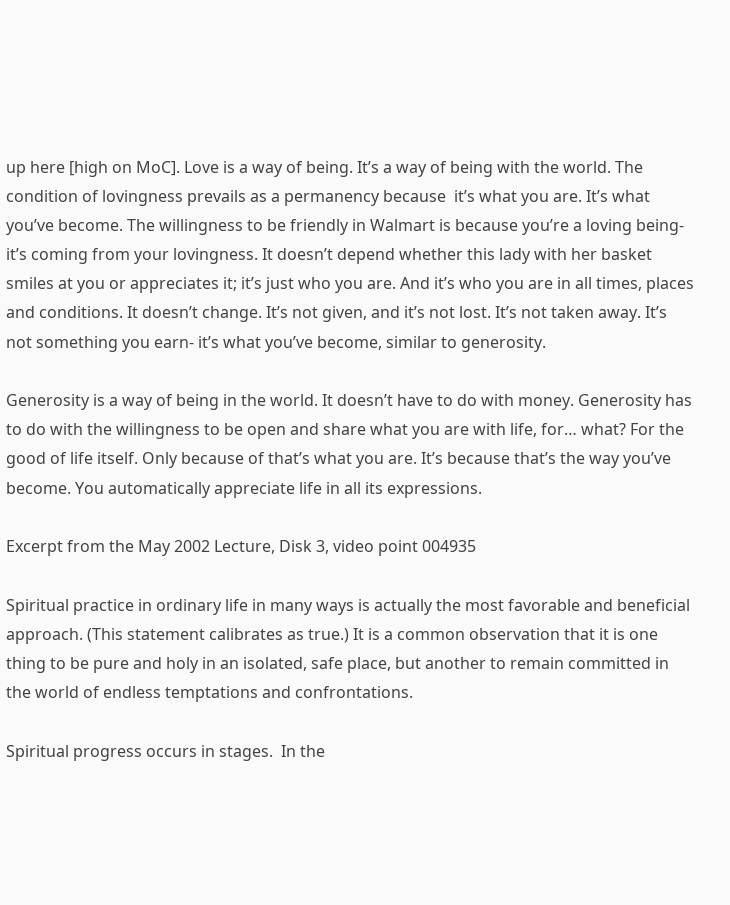up here [high on MoC]. Love is a way of being. It’s a way of being with the world. The condition of lovingness prevails as a permanency because  it’s what you are. It’s what you’ve become. The willingness to be friendly in Walmart is because you’re a loving being- it’s coming from your lovingness. It doesn’t depend whether this lady with her basket smiles at you or appreciates it; it’s just who you are. And it’s who you are in all times, places and conditions. It doesn’t change. It’s not given, and it’s not lost. It’s not taken away. It’s not something you earn- it’s what you’ve become, similar to generosity.

Generosity is a way of being in the world. It doesn’t have to do with money. Generosity has to do with the willingness to be open and share what you are with life, for… what? For the good of life itself. Only because of that’s what you are. It’s because that’s the way you’ve become. You automatically appreciate life in all its expressions.

Excerpt from the May 2002 Lecture, Disk 3, video point 004935

Spiritual practice in ordinary life in many ways is actually the most favorable and beneficial approach. (This statement calibrates as true.) It is a common observation that it is one thing to be pure and holy in an isolated, safe place, but another to remain committed in the world of endless temptations and confrontations.

Spiritual progress occurs in stages.  In the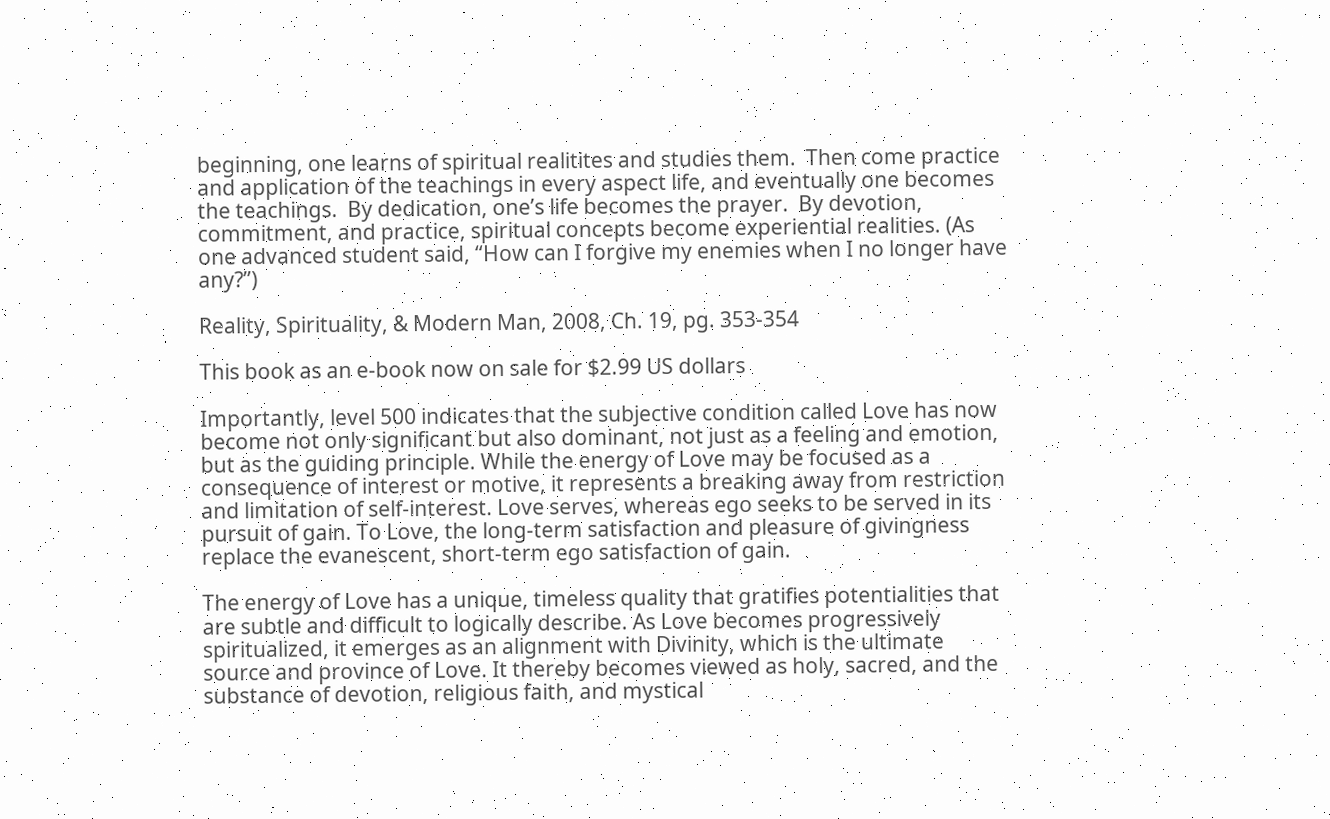beginning, one learns of spiritual realitites and studies them.  Then come practice and application of the teachings in every aspect life, and eventually one becomes the teachings.  By dedication, one’s life becomes the prayer.  By devotion, commitment, and practice, spiritual concepts become experiential realities. (As one advanced student said, “How can I forgive my enemies when I no longer have any?”)

Reality, Spirituality, & Modern Man, 2008, Ch. 19, pg. 353-354

This book as an e-book now on sale for $2.99 US dollars

Importantly, level 500 indicates that the subjective condition called Love has now become not only significant but also dominant, not just as a feeling and emotion, but as the guiding principle. While the energy of Love may be focused as a consequence of interest or motive, it represents a breaking away from restriction and limitation of self-interest. Love serves, whereas ego seeks to be served in its pursuit of gain. To Love, the long-term satisfaction and pleasure of givingness replace the evanescent, short-term ego satisfaction of gain.

The energy of Love has a unique, timeless quality that gratifies potentialities that are subtle and difficult to logically describe. As Love becomes progressively spiritualized, it emerges as an alignment with Divinity, which is the ultimate source and province of Love. It thereby becomes viewed as holy, sacred, and the substance of devotion, religious faith, and mystical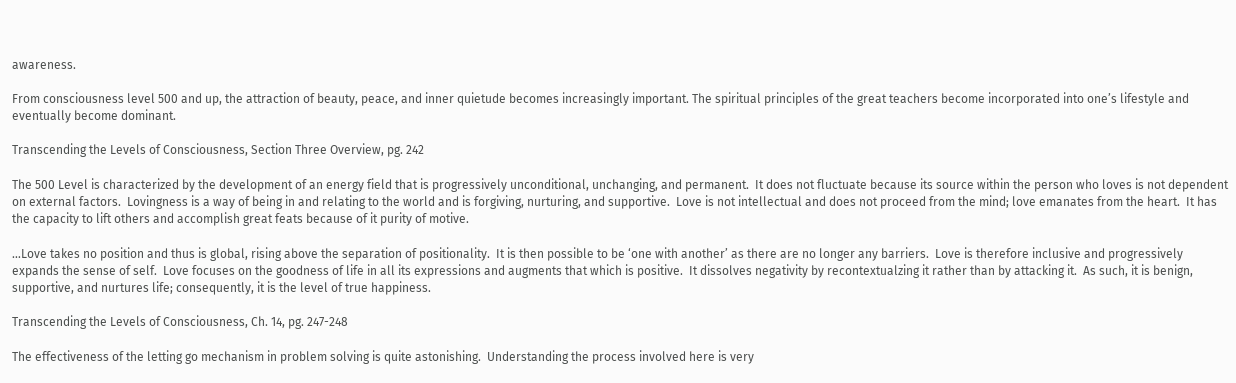awareness.

From consciousness level 500 and up, the attraction of beauty, peace, and inner quietude becomes increasingly important. The spiritual principles of the great teachers become incorporated into one’s lifestyle and eventually become dominant.

Transcending the Levels of Consciousness, Section Three Overview, pg. 242

The 500 Level is characterized by the development of an energy field that is progressively unconditional, unchanging, and permanent.  It does not fluctuate because its source within the person who loves is not dependent on external factors.  Lovingness is a way of being in and relating to the world and is forgiving, nurturing, and supportive.  Love is not intellectual and does not proceed from the mind; love emanates from the heart.  It has the capacity to lift others and accomplish great feats because of it purity of motive.

…Love takes no position and thus is global, rising above the separation of positionality.  It is then possible to be ‘one with another’ as there are no longer any barriers.  Love is therefore inclusive and progressively expands the sense of self.  Love focuses on the goodness of life in all its expressions and augments that which is positive.  It dissolves negativity by recontextualzing it rather than by attacking it.  As such, it is benign, supportive, and nurtures life; consequently, it is the level of true happiness.

Transcending the Levels of Consciousness, Ch. 14, pg. 247-248

The effectiveness of the letting go mechanism in problem solving is quite astonishing.  Understanding the process involved here is very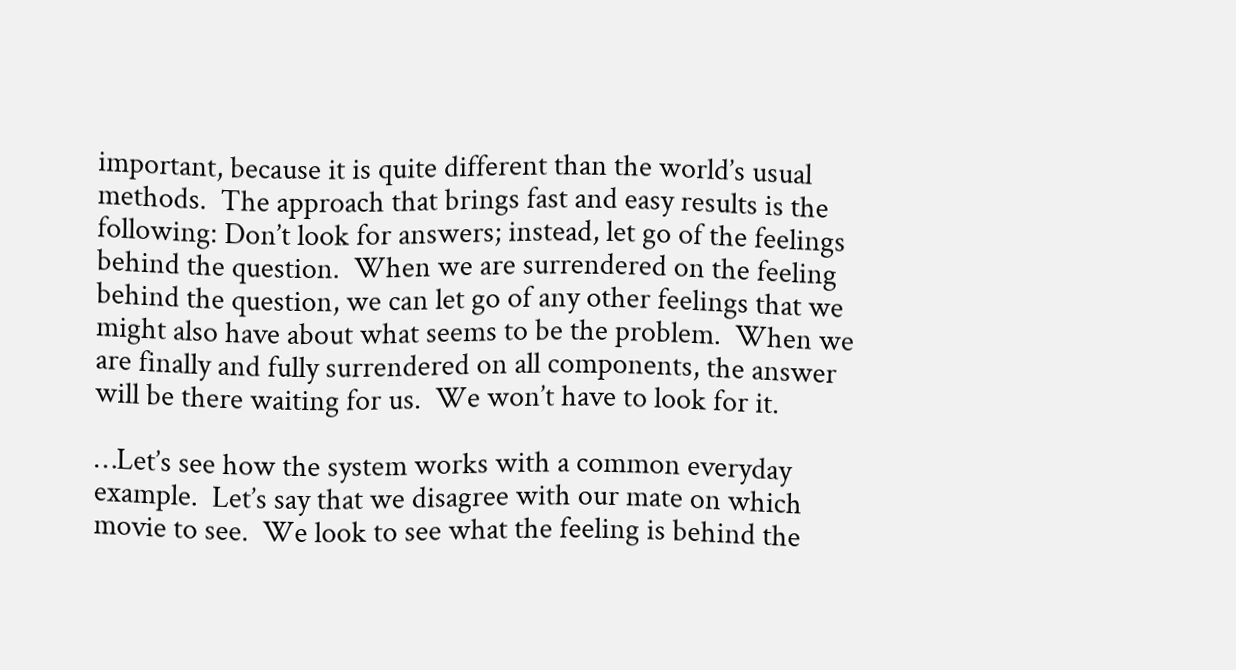important, because it is quite different than the world’s usual methods.  The approach that brings fast and easy results is the following: Don’t look for answers; instead, let go of the feelings behind the question.  When we are surrendered on the feeling behind the question, we can let go of any other feelings that we might also have about what seems to be the problem.  When we are finally and fully surrendered on all components, the answer will be there waiting for us.  We won’t have to look for it.

…Let’s see how the system works with a common everyday example.  Let’s say that we disagree with our mate on which movie to see.  We look to see what the feeling is behind the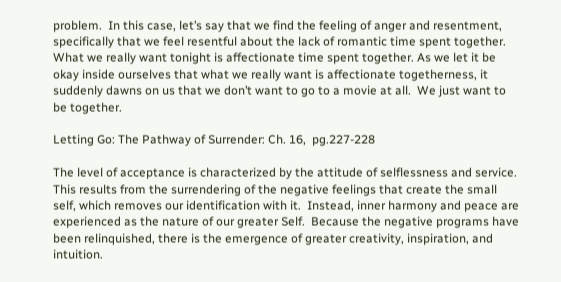problem.  In this case, let’s say that we find the feeling of anger and resentment, specifically that we feel resentful about the lack of romantic time spent together.  What we really want tonight is affectionate time spent together. As we let it be okay inside ourselves that what we really want is affectionate togetherness, it suddenly dawns on us that we don’t want to go to a movie at all.  We just want to be together.

Letting Go: The Pathway of Surrender: Ch. 16,  pg.227-228

The level of acceptance is characterized by the attitude of selflessness and service.  This results from the surrendering of the negative feelings that create the small self, which removes our identification with it.  Instead, inner harmony and peace are experienced as the nature of our greater Self.  Because the negative programs have been relinquished, there is the emergence of greater creativity, inspiration, and intuition.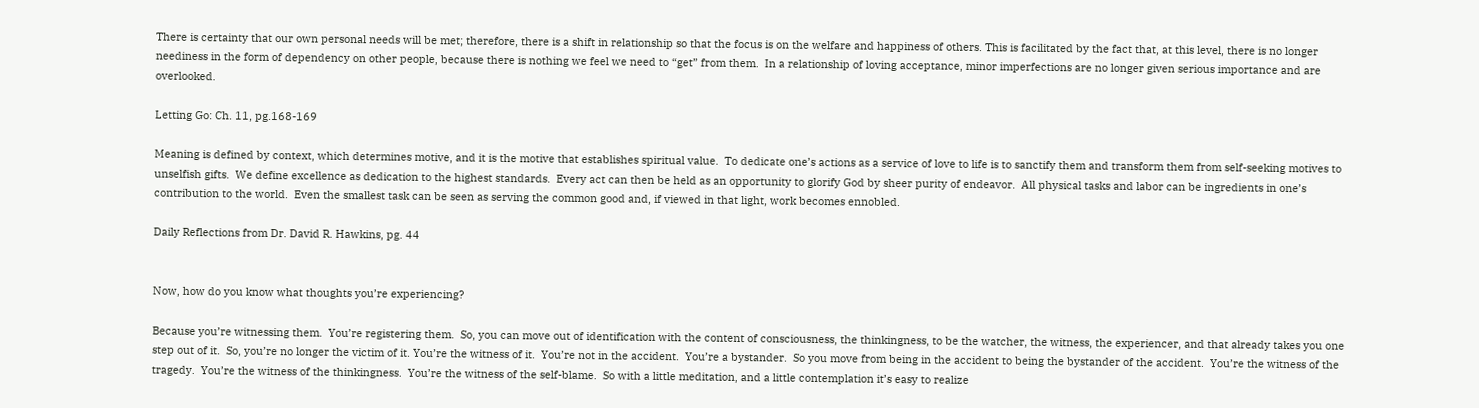There is certainty that our own personal needs will be met; therefore, there is a shift in relationship so that the focus is on the welfare and happiness of others. This is facilitated by the fact that, at this level, there is no longer neediness in the form of dependency on other people, because there is nothing we feel we need to “get” from them.  In a relationship of loving acceptance, minor imperfections are no longer given serious importance and are overlooked.

Letting Go: Ch. 11, pg.168-169

Meaning is defined by context, which determines motive, and it is the motive that establishes spiritual value.  To dedicate one’s actions as a service of love to life is to sanctify them and transform them from self-seeking motives to unselfish gifts.  We define excellence as dedication to the highest standards.  Every act can then be held as an opportunity to glorify God by sheer purity of endeavor.  All physical tasks and labor can be ingredients in one’s contribution to the world.  Even the smallest task can be seen as serving the common good and, if viewed in that light, work becomes ennobled.

Daily Reflections from Dr. David R. Hawkins, pg. 44


Now, how do you know what thoughts you’re experiencing?

Because you’re witnessing them.  You’re registering them.  So, you can move out of identification with the content of consciousness, the thinkingness, to be the watcher, the witness, the experiencer, and that already takes you one step out of it.  So, you’re no longer the victim of it. You’re the witness of it.  You’re not in the accident.  You’re a bystander.  So you move from being in the accident to being the bystander of the accident.  You’re the witness of the tragedy.  You’re the witness of the thinkingness.  You’re the witness of the self-blame.  So with a little meditation, and a little contemplation it’s easy to realize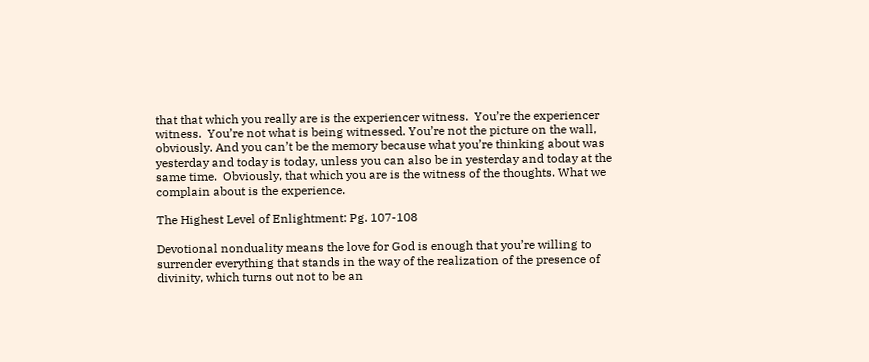that that which you really are is the experiencer witness.  You’re the experiencer witness.  You’re not what is being witnessed. You’re not the picture on the wall, obviously. And you can’t be the memory because what you’re thinking about was yesterday and today is today, unless you can also be in yesterday and today at the same time.  Obviously, that which you are is the witness of the thoughts. What we complain about is the experience.

The Highest Level of Enlightment: Pg. 107-108

Devotional nonduality means the love for God is enough that you’re willing to surrender everything that stands in the way of the realization of the presence of divinity, which turns out not to be an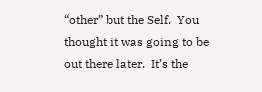“other” but the Self.  You thought it was going to be out there later.  It’s the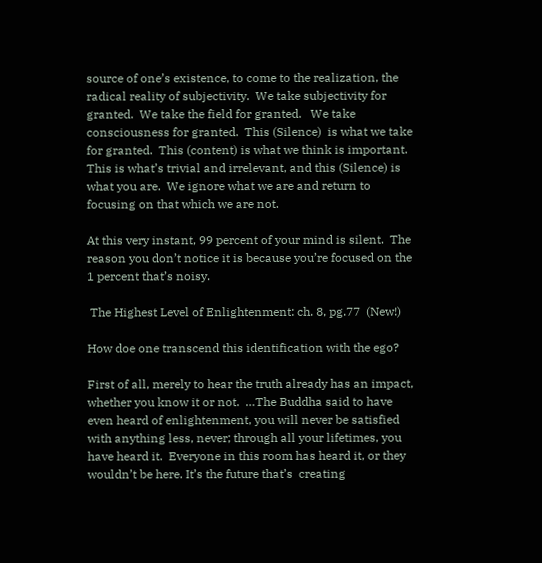source of one’s existence, to come to the realization, the radical reality of subjectivity.  We take subjectivity for granted.  We take the field for granted.   We take consciousness for granted.  This (Silence)  is what we take for granted.  This (content) is what we think is important.  This is what’s trivial and irrelevant, and this (Silence) is what you are.  We ignore what we are and return to focusing on that which we are not.

At this very instant, 99 percent of your mind is silent.  The reason you don’t notice it is because you’re focused on the 1 percent that’s noisy.

 The Highest Level of Enlightenment: ch. 8, pg.77  (New!)

How doe one transcend this identification with the ego?

First of all, merely to hear the truth already has an impact, whether you know it or not.  …The Buddha said to have even heard of enlightenment, you will never be satisfied with anything less, never; through all your lifetimes, you have heard it.  Everyone in this room has heard it, or they wouldn’t be here. It’s the future that’s  creating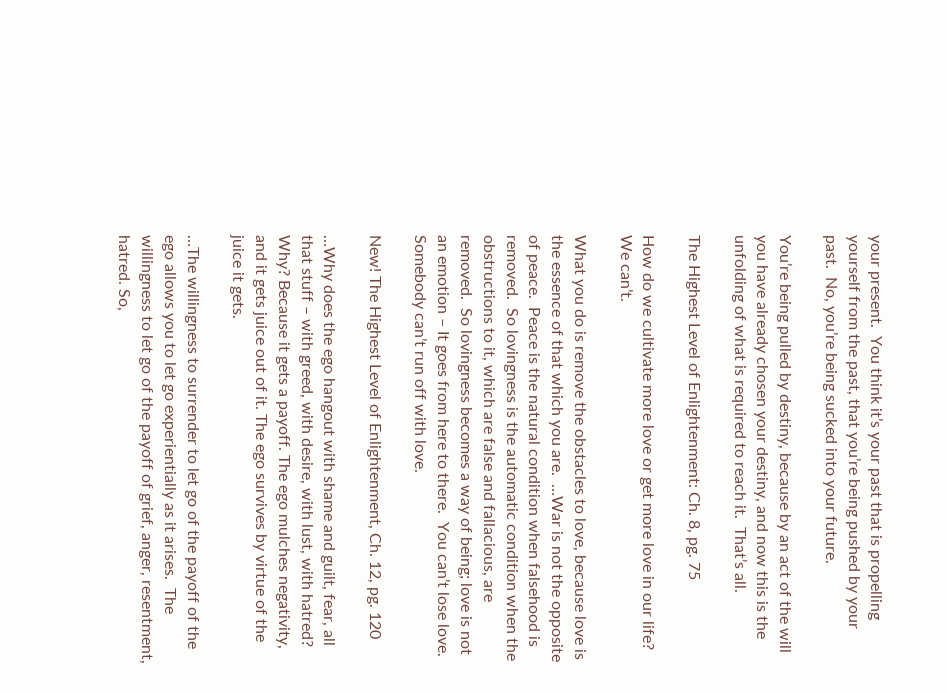your present.  You think it’s your past that is propelling yourself from the past, that you’re being pushed by your past.  No, you’re being sucked into your future.

You’re being pulled by destiny, because by an act of the will you have already chosen your destiny, and now this is the unfolding of what is required to reach it.  That’s all.

The Highest Level of Enlightenment: Ch. 8, pg. 75

How do we cultivate more love or get more love in our life?  We can’t.

What you do is remove the obstacles to love, because love is the essence of that which you are.  …War is not the opposite of peace.  Peace is the natural condition when falsehood is removed.  So lovingness is the automatic condition when the obstructions to it, which are false and fallacious, are removed.  So lovingness becomes a way of being; love is not an emotion – It goes from here to there.  You can’t lose love.  Somebody can’t run off with love.

New! The Highest Level of Enlightenment, Ch. 12, pg. 120

…Why does the ego hangout with shame and guilt, fear, all that stuff – with greed, with desire, with lust, with hatred? Why? Because it gets a payoff. The ego mulches negativity, and it gets juice out of it. The ego survives by virtue of the juice it gets.

…The willingness to surrender to let go of the payoff of the ego allows you to let go experientially as it arises.  The willingness to let go of the payoff of grief, anger, resentment, hatred. So,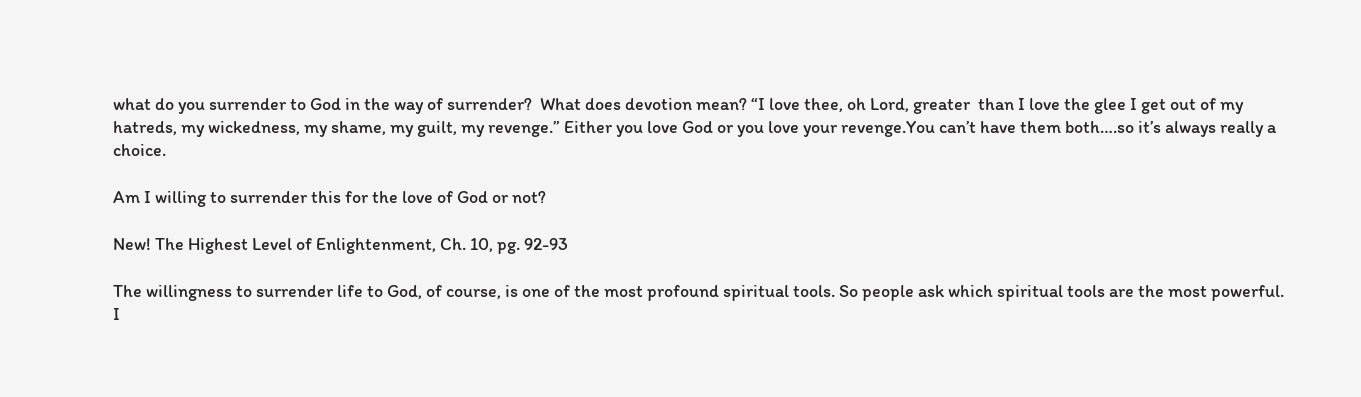what do you surrender to God in the way of surrender?  What does devotion mean? “I love thee, oh Lord, greater  than I love the glee I get out of my hatreds, my wickedness, my shame, my guilt, my revenge.” Either you love God or you love your revenge.You can’t have them both….so it’s always really a choice.

Am I willing to surrender this for the love of God or not?

New! The Highest Level of Enlightenment, Ch. 10, pg. 92-93

The willingness to surrender life to God, of course, is one of the most profound spiritual tools. So people ask which spiritual tools are the most powerful. I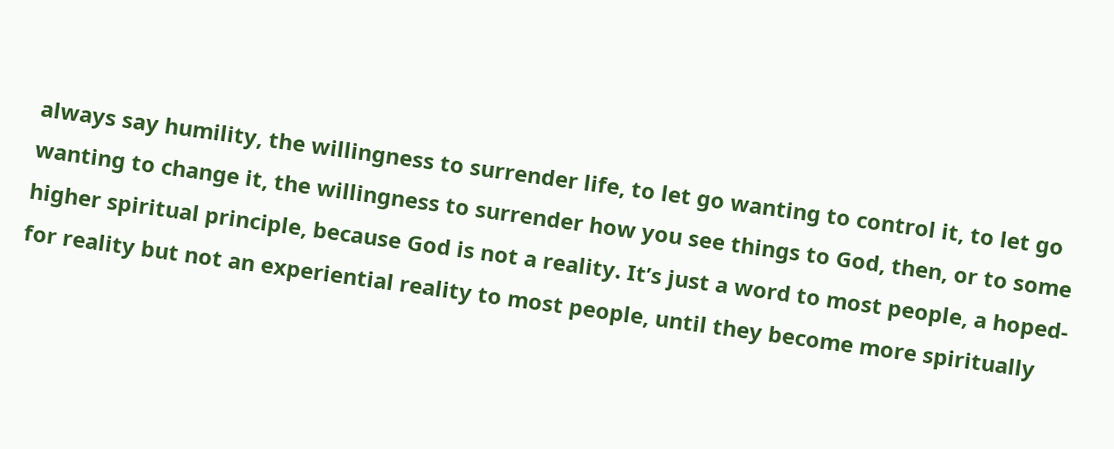always say humility, the willingness to surrender life, to let go wanting to control it, to let go wanting to change it, the willingness to surrender how you see things to God, then, or to some higher spiritual principle, because God is not a reality. It’s just a word to most people, a hoped-for reality but not an experiential reality to most people, until they become more spiritually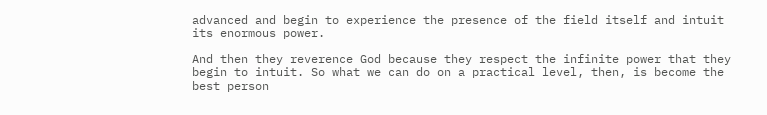advanced and begin to experience the presence of the field itself and intuit its enormous power.

And then they reverence God because they respect the infinite power that they begin to intuit. So what we can do on a practical level, then, is become the best person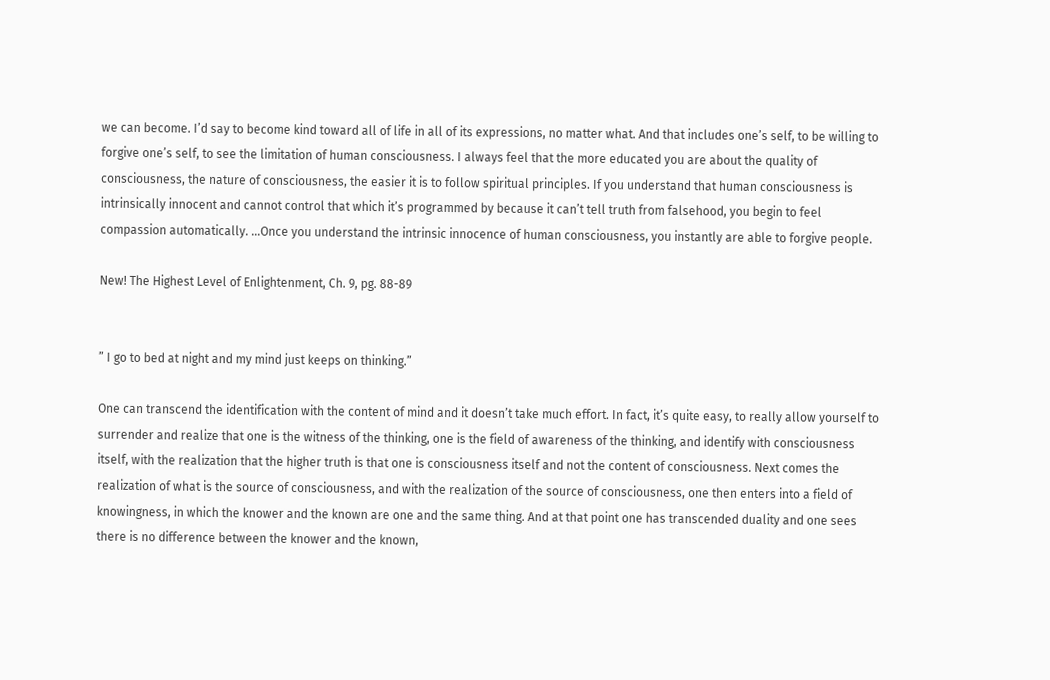we can become. I’d say to become kind toward all of life in all of its expressions, no matter what. And that includes one’s self, to be willing to forgive one’s self, to see the limitation of human consciousness. I always feel that the more educated you are about the quality of consciousness, the nature of consciousness, the easier it is to follow spiritual principles. If you understand that human consciousness is intrinsically innocent and cannot control that which it’s programmed by because it can’t tell truth from falsehood, you begin to feel compassion automatically. …Once you understand the intrinsic innocence of human consciousness, you instantly are able to forgive people.

New! The Highest Level of Enlightenment, Ch. 9, pg. 88-89


” I go to bed at night and my mind just keeps on thinking.”

One can transcend the identification with the content of mind and it doesn’t take much effort. In fact, it’s quite easy, to really allow yourself to surrender and realize that one is the witness of the thinking, one is the field of awareness of the thinking, and identify with consciousness itself, with the realization that the higher truth is that one is consciousness itself and not the content of consciousness. Next comes the realization of what is the source of consciousness, and with the realization of the source of consciousness, one then enters into a field of knowingness, in which the knower and the known are one and the same thing. And at that point one has transcended duality and one sees there is no difference between the knower and the known,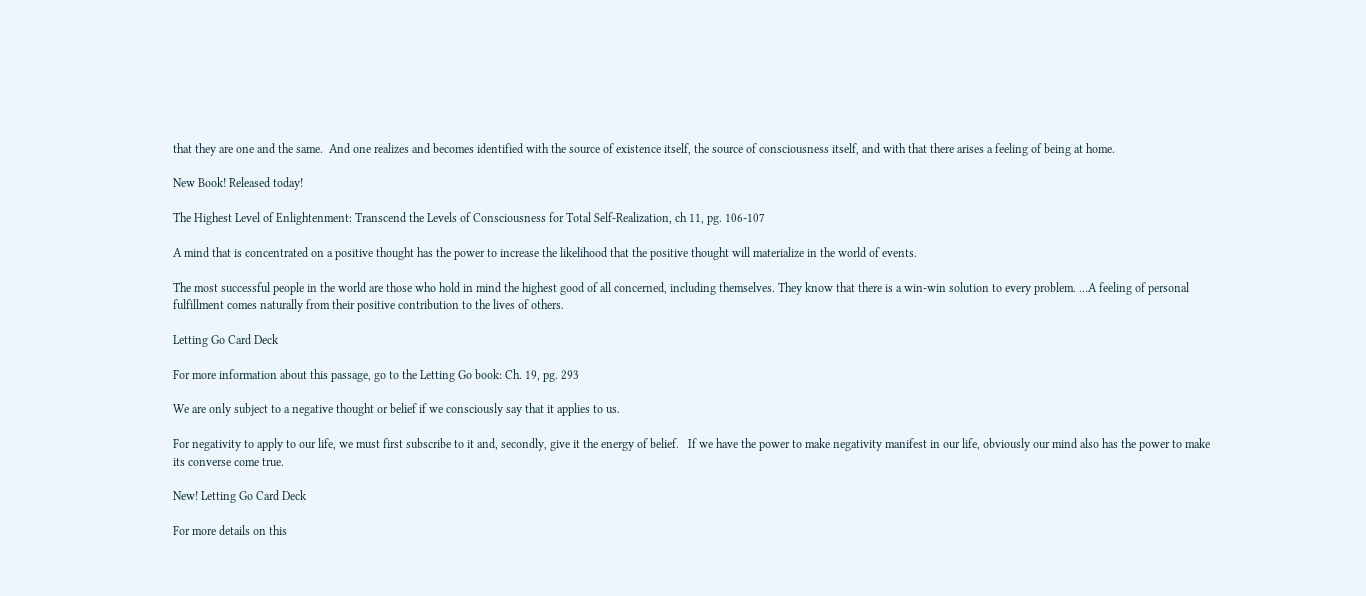that they are one and the same.  And one realizes and becomes identified with the source of existence itself, the source of consciousness itself, and with that there arises a feeling of being at home.

New Book! Released today!

The Highest Level of Enlightenment: Transcend the Levels of Consciousness for Total Self-Realization, ch 11, pg. 106-107

A mind that is concentrated on a positive thought has the power to increase the likelihood that the positive thought will materialize in the world of events.

The most successful people in the world are those who hold in mind the highest good of all concerned, including themselves. They know that there is a win-win solution to every problem. …A feeling of personal fulfillment comes naturally from their positive contribution to the lives of others.

Letting Go Card Deck

For more information about this passage, go to the Letting Go book: Ch. 19, pg. 293

We are only subject to a negative thought or belief if we consciously say that it applies to us.

For negativity to apply to our life, we must first subscribe to it and, secondly, give it the energy of belief.   If we have the power to make negativity manifest in our life, obviously our mind also has the power to make its converse come true.

New! Letting Go Card Deck

For more details on this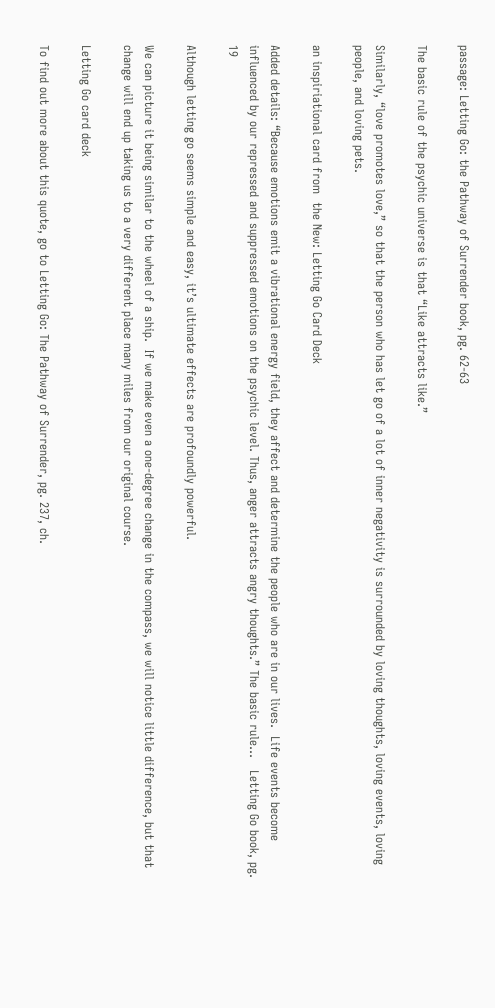passage: Letting Go: the Pathway of Surrender book, pg. 62-63

The basic rule of the psychic universe is that “Like attracts like.”

Similarly, “love promotes love,” so that the person who has let go of a lot of inner negativity is surrounded by loving thoughts, loving events, loving people, and loving pets.

an inspiriational card from  the New: Letting Go Card Deck

Added details: “Because emotions emit a vibrational energy field, they affect and determine the people who are in our lives.  Life events become influenced by our repressed and suppressed emotions on the psychic level. Thus, anger attracts angry thoughts.” The basic rule…   Letting Go book, pg. 19

Although letting go seems simple and easy, it’s ultimate effects are profoundly powerful.

We can picture it being similar to the wheel of a ship.  If we make even a one-degree change in the compass, we will notice little difference, but that change will end up taking us to a very different place many miles from our original course.

Letting Go card deck

To find out more about this quote, go to Letting Go: The Pathway of Surrender, pg. 237, ch.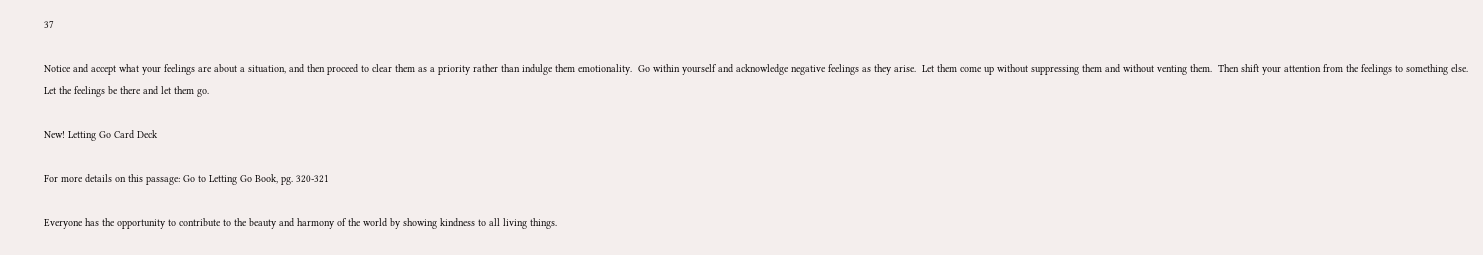37

Notice and accept what your feelings are about a situation, and then proceed to clear them as a priority rather than indulge them emotionality.  Go within yourself and acknowledge negative feelings as they arise.  Let them come up without suppressing them and without venting them.  Then shift your attention from the feelings to something else.  Let the feelings be there and let them go.

New! Letting Go Card Deck

For more details on this passage: Go to Letting Go Book, pg. 320-321

Everyone has the opportunity to contribute to the beauty and harmony of the world by showing kindness to all living things.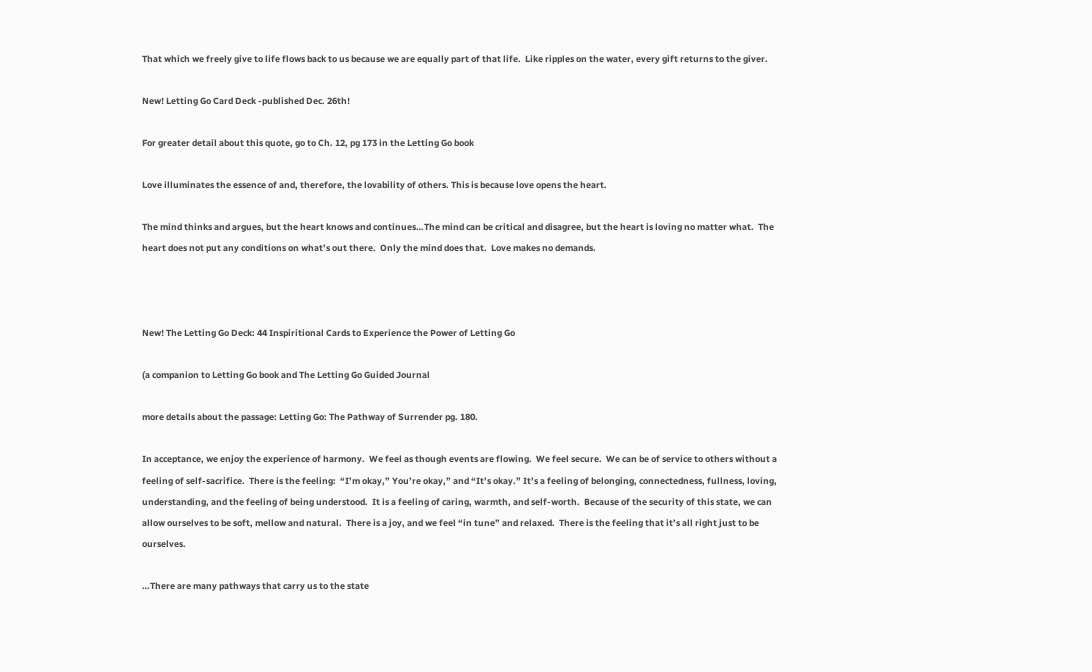That which we freely give to life flows back to us because we are equally part of that life.  Like ripples on the water, every gift returns to the giver.

New! Letting Go Card Deck -published Dec. 26th!

For greater detail about this quote, go to Ch. 12, pg 173 in the Letting Go book

Love illuminates the essence of and, therefore, the lovability of others. This is because love opens the heart.

The mind thinks and argues, but the heart knows and continues…The mind can be critical and disagree, but the heart is loving no matter what.  The heart does not put any conditions on what’s out there.  Only the mind does that.  Love makes no demands.



New! The Letting Go Deck: 44 Inspiritional Cards to Experience the Power of Letting Go

(a companion to Letting Go book and The Letting Go Guided Journal

more details about the passage: Letting Go: The Pathway of Surrender pg. 180.

In acceptance, we enjoy the experience of harmony.  We feel as though events are flowing.  We feel secure.  We can be of service to others without a feeling of self-sacrifice.  There is the feeling:  “I’m okay,” You’re okay,” and “It’s okay.” It’s a feeling of belonging, connectedness, fullness, loving, understanding, and the feeling of being understood.  It is a feeling of caring, warmth, and self-worth.  Because of the security of this state, we can allow ourselves to be soft, mellow and natural.  There is a joy, and we feel “in tune” and relaxed.  There is the feeling that it’s all right just to be ourselves.

…There are many pathways that carry us to the state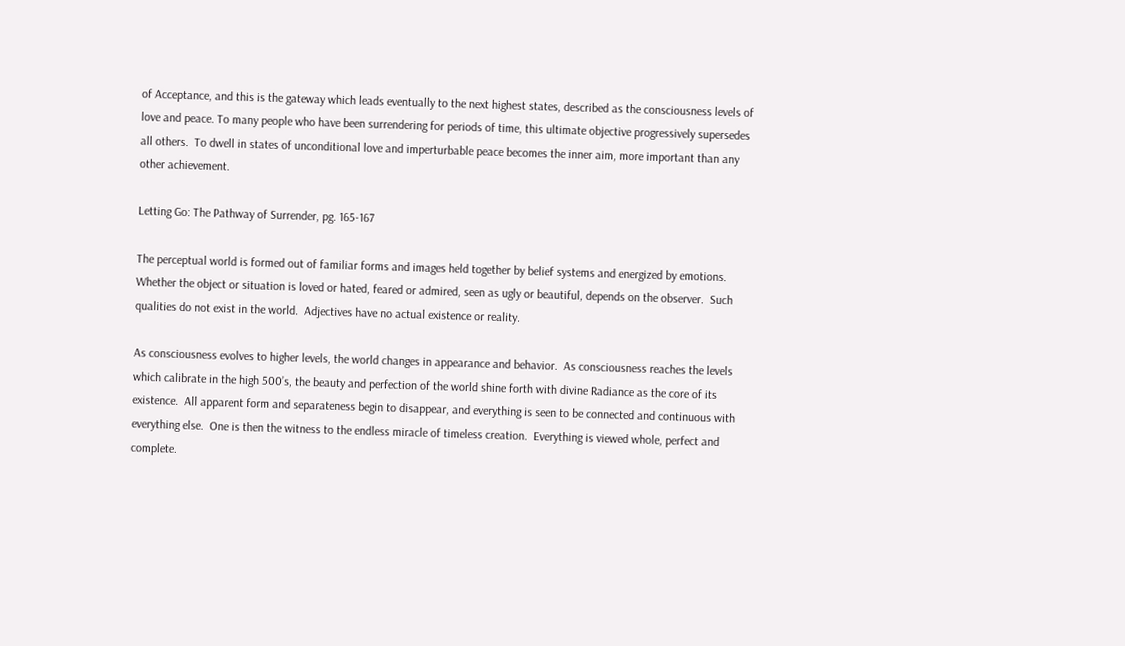of Acceptance, and this is the gateway which leads eventually to the next highest states, described as the consciousness levels of love and peace. To many people who have been surrendering for periods of time, this ultimate objective progressively supersedes all others.  To dwell in states of unconditional love and imperturbable peace becomes the inner aim, more important than any other achievement.

Letting Go: The Pathway of Surrender, pg. 165-167

The perceptual world is formed out of familiar forms and images held together by belief systems and energized by emotions.  Whether the object or situation is loved or hated, feared or admired, seen as ugly or beautiful, depends on the observer.  Such qualities do not exist in the world.  Adjectives have no actual existence or reality.

As consciousness evolves to higher levels, the world changes in appearance and behavior.  As consciousness reaches the levels which calibrate in the high 500’s, the beauty and perfection of the world shine forth with divine Radiance as the core of its existence.  All apparent form and separateness begin to disappear, and everything is seen to be connected and continuous with everything else.  One is then the witness to the endless miracle of timeless creation.  Everything is viewed whole, perfect and complete.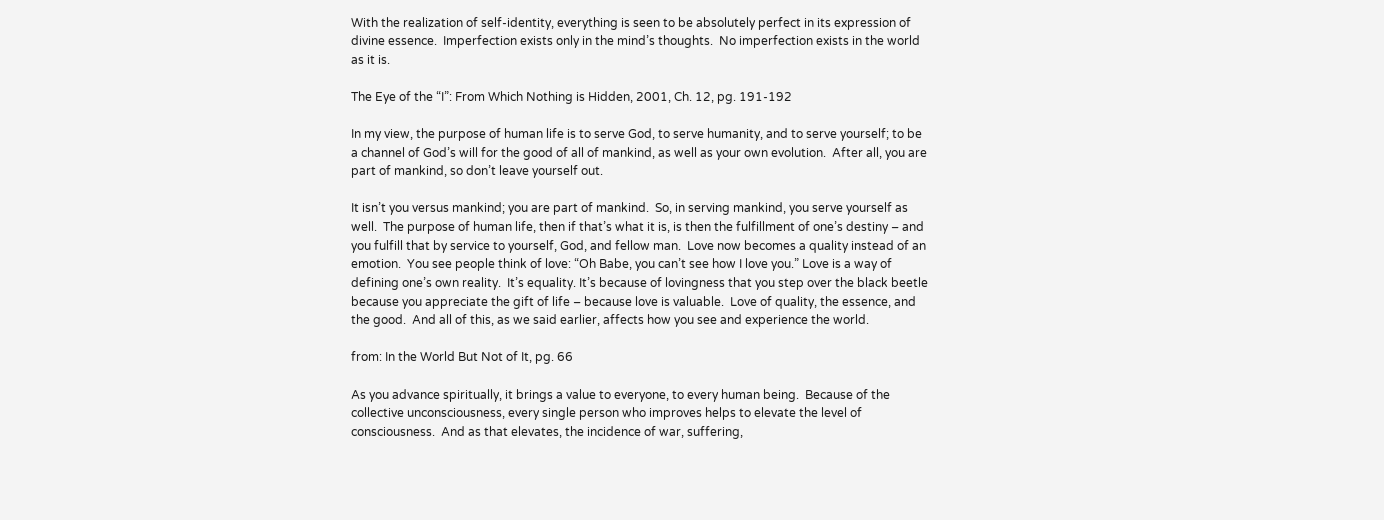With the realization of self-identity, everything is seen to be absolutely perfect in its expression of divine essence.  Imperfection exists only in the mind’s thoughts.  No imperfection exists in the world as it is.

The Eye of the “I”: From Which Nothing is Hidden, 2001, Ch. 12, pg. 191-192

In my view, the purpose of human life is to serve God, to serve humanity, and to serve yourself; to be a channel of God’s will for the good of all of mankind, as well as your own evolution.  After all, you are part of mankind, so don’t leave yourself out.

It isn’t you versus mankind; you are part of mankind.  So, in serving mankind, you serve yourself as well.  The purpose of human life, then if that’s what it is, is then the fulfillment of one’s destiny – and you fulfill that by service to yourself, God, and fellow man.  Love now becomes a quality instead of an emotion.  You see people think of love: “Oh Babe, you can’t see how I love you.” Love is a way of defining one’s own reality.  It’s equality. It’s because of lovingness that you step over the black beetle because you appreciate the gift of life – because love is valuable.  Love of quality, the essence, and the good.  And all of this, as we said earlier, affects how you see and experience the world.

from: In the World But Not of It, pg. 66

As you advance spiritually, it brings a value to everyone, to every human being.  Because of the collective unconsciousness, every single person who improves helps to elevate the level of consciousness.  And as that elevates, the incidence of war, suffering,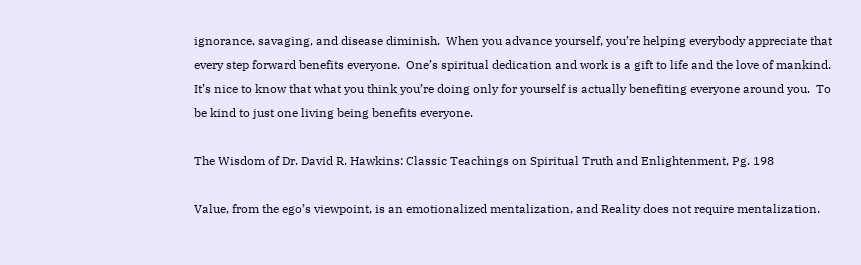ignorance, savaging, and disease diminish.  When you advance yourself, you’re helping everybody appreciate that every step forward benefits everyone.  One’s spiritual dedication and work is a gift to life and the love of mankind.  It’s nice to know that what you think you’re doing only for yourself is actually benefiting everyone around you.  To be kind to just one living being benefits everyone.

The Wisdom of Dr. David R. Hawkins: Classic Teachings on Spiritual Truth and Enlightenment, Pg. 198

Value, from the ego’s viewpoint, is an emotionalized mentalization, and Reality does not require mentalization.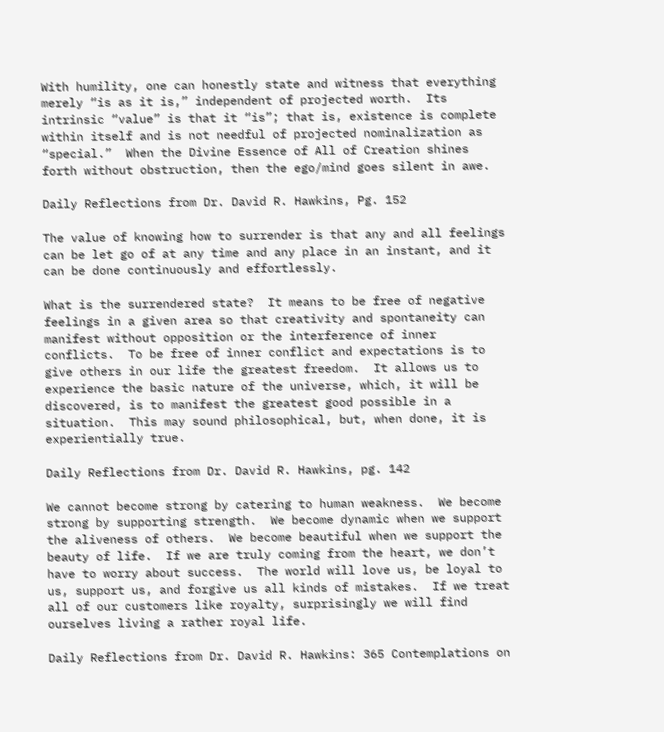With humility, one can honestly state and witness that everything merely “is as it is,” independent of projected worth.  Its intrinsic “value” is that it “is”; that is, existence is complete within itself and is not needful of projected nominalization as “special.”  When the Divine Essence of All of Creation shines forth without obstruction, then the ego/mind goes silent in awe.

Daily Reflections from Dr. David R. Hawkins, Pg. 152

The value of knowing how to surrender is that any and all feelings can be let go of at any time and any place in an instant, and it can be done continuously and effortlessly.

What is the surrendered state?  It means to be free of negative feelings in a given area so that creativity and spontaneity can manifest without opposition or the interference of inner conflicts.  To be free of inner conflict and expectations is to give others in our life the greatest freedom.  It allows us to experience the basic nature of the universe, which, it will be discovered, is to manifest the greatest good possible in a situation.  This may sound philosophical, but, when done, it is experientially true.

Daily Reflections from Dr. David R. Hawkins, pg. 142

We cannot become strong by catering to human weakness.  We become strong by supporting strength.  We become dynamic when we support the aliveness of others.  We become beautiful when we support the beauty of life.  If we are truly coming from the heart, we don’t have to worry about success.  The world will love us, be loyal to us, support us, and forgive us all kinds of mistakes.  If we treat all of our customers like royalty, surprisingly we will find ourselves living a rather royal life.

Daily Reflections from Dr. David R. Hawkins: 365 Contemplations on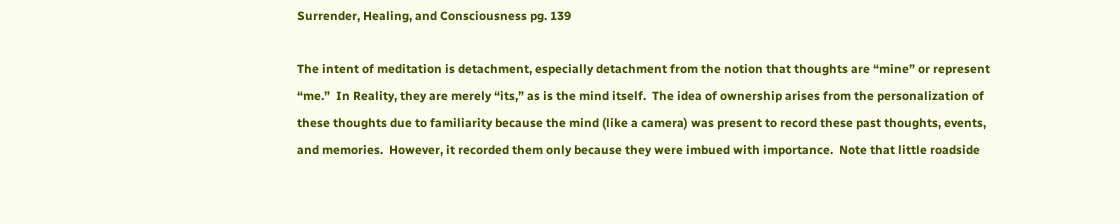Surrender, Healing, and Consciousness pg. 139

The intent of meditation is detachment, especially detachment from the notion that thoughts are “mine” or represent “me.”  In Reality, they are merely “its,” as is the mind itself.  The idea of ownership arises from the personalization of these thoughts due to familiarity because the mind (like a camera) was present to record these past thoughts, events, and memories.  However, it recorded them only because they were imbued with importance.  Note that little roadside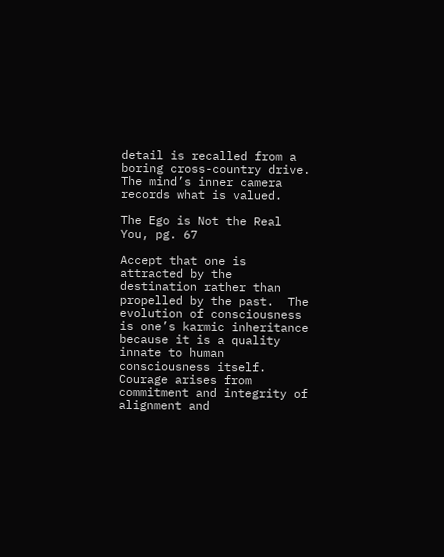detail is recalled from a boring cross-country drive.  The mind’s inner camera records what is valued.

The Ego is Not the Real You, pg. 67

Accept that one is attracted by the destination rather than propelled by the past.  The evolution of consciousness is one’s karmic inheritance because it is a quality innate to human consciousness itself.  Courage arises from commitment and integrity of alignment and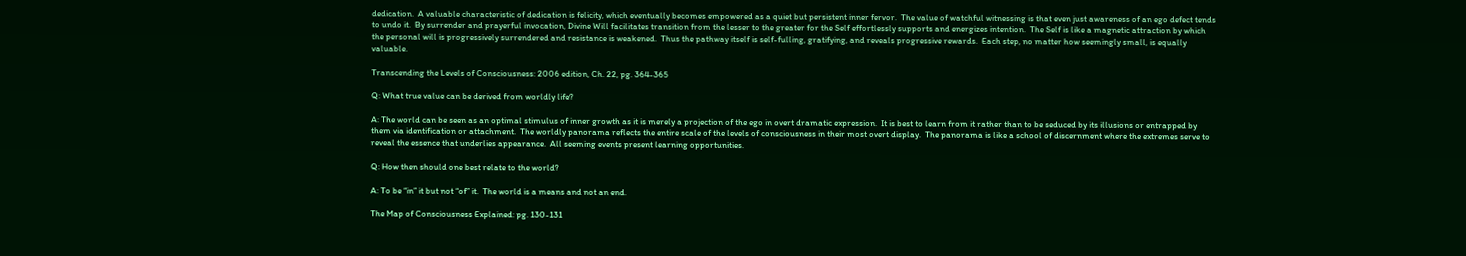dedication.  A valuable characteristic of dedication is felicity, which eventually becomes empowered as a quiet but persistent inner fervor.  The value of watchful witnessing is that even just awareness of an ego defect tends to undo it.  By surrender and prayerful invocation, Divine Will facilitates transition from the lesser to the greater for the Self effortlessly supports and energizes intention.  The Self is like a magnetic attraction by which the personal will is progressively surrendered and resistance is weakened.  Thus the pathway itself is self-fulling, gratifying, and reveals progressive rewards.  Each step, no matter how seemingly small, is equally valuable.

Transcending the Levels of Consciousness: 2006 edition, Ch. 22, pg. 364-365

Q: What true value can be derived from worldly life?

A: The world can be seen as an optimal stimulus of inner growth as it is merely a projection of the ego in overt dramatic expression.  It is best to learn from it rather than to be seduced by its illusions or entrapped by them via identification or attachment.  The worldly panorama reflects the entire scale of the levels of consciousness in their most overt display.  The panorama is like a school of discernment where the extremes serve to reveal the essence that underlies appearance.  All seeming events present learning opportunities.

Q: How then should one best relate to the world?

A: To be “in” it but not “of” it.  The world is a means and not an end.

The Map of Consciousness Explained: pg. 130-131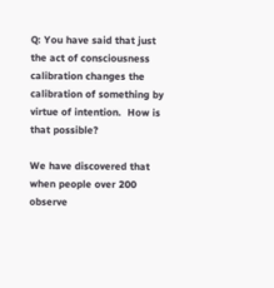Q: You have said that just the act of consciousness calibration changes the calibration of something by virtue of intention.  How is that possible?

We have discovered that when people over 200 observe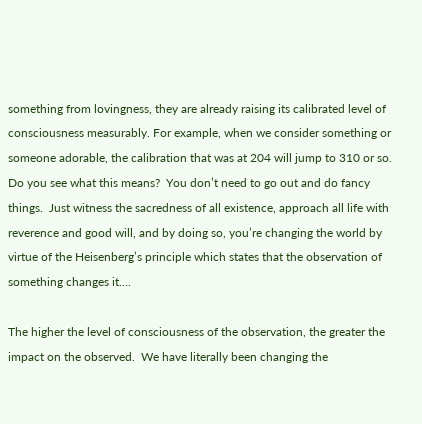something from lovingness, they are already raising its calibrated level of consciousness measurably. For example, when we consider something or someone adorable, the calibration that was at 204 will jump to 310 or so.  Do you see what this means?  You don’t need to go out and do fancy things.  Just witness the sacredness of all existence, approach all life with reverence and good will, and by doing so, you’re changing the world by virtue of the Heisenberg’s principle which states that the observation of something changes it….

The higher the level of consciousness of the observation, the greater the impact on the observed.  We have literally been changing the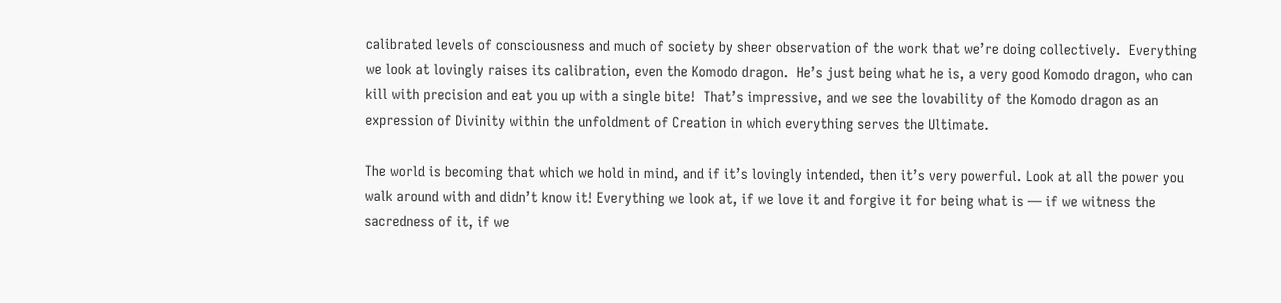calibrated levels of consciousness and much of society by sheer observation of the work that we’re doing collectively.  Everything we look at lovingly raises its calibration, even the Komodo dragon.  He’s just being what he is, a very good Komodo dragon, who can kill with precision and eat you up with a single bite!  That’s impressive, and we see the lovability of the Komodo dragon as an expression of Divinity within the unfoldment of Creation in which everything serves the Ultimate.

The world is becoming that which we hold in mind, and if it’s lovingly intended, then it’s very powerful. Look at all the power you walk around with and didn’t know it! Everything we look at, if we love it and forgive it for being what is — if we witness the sacredness of it, if we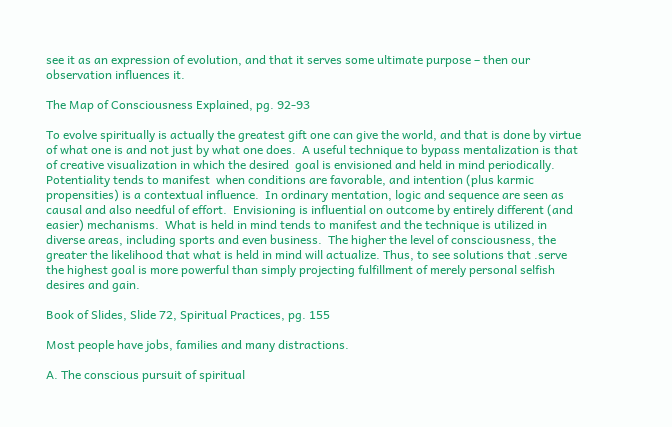see it as an expression of evolution, and that it serves some ultimate purpose – then our observation influences it.

The Map of Consciousness Explained, pg. 92-93

To evolve spiritually is actually the greatest gift one can give the world, and that is done by virtue of what one is and not just by what one does.  A useful technique to bypass mentalization is that of creative visualization in which the desired  goal is envisioned and held in mind periodically.  Potentiality tends to manifest  when conditions are favorable, and intention (plus karmic propensities) is a contextual influence.  In ordinary mentation, logic and sequence are seen as causal and also needful of effort.  Envisioning is influential on outcome by entirely different (and easier) mechanisms.  What is held in mind tends to manifest and the technique is utilized in diverse areas, including sports and even business.  The higher the level of consciousness, the greater the likelihood that what is held in mind will actualize. Thus, to see solutions that .serve the highest goal is more powerful than simply projecting fulfillment of merely personal selfish desires and gain.

Book of Slides, Slide 72, Spiritual Practices, pg. 155

Most people have jobs, families and many distractions.

A. The conscious pursuit of spiritual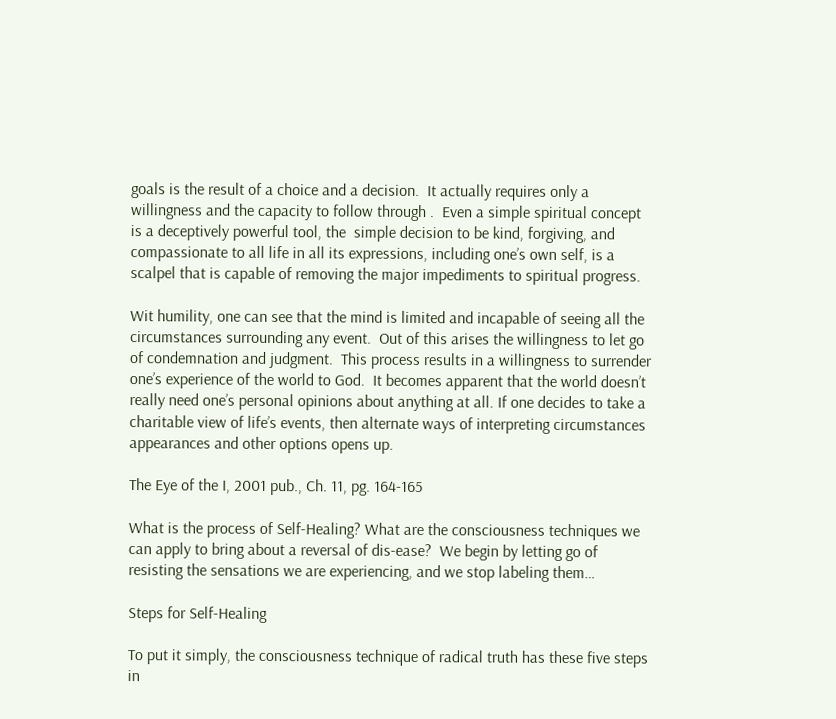goals is the result of a choice and a decision.  It actually requires only a willingness and the capacity to follow through .  Even a simple spiritual concept is a deceptively powerful tool, the  simple decision to be kind, forgiving, and compassionate to all life in all its expressions, including one’s own self, is a scalpel that is capable of removing the major impediments to spiritual progress.

Wit humility, one can see that the mind is limited and incapable of seeing all the circumstances surrounding any event.  Out of this arises the willingness to let go of condemnation and judgment.  This process results in a willingness to surrender one’s experience of the world to God.  It becomes apparent that the world doesn’t really need one’s personal opinions about anything at all. If one decides to take a charitable view of life’s events, then alternate ways of interpreting circumstances appearances and other options opens up.

The Eye of the I, 2001 pub., Ch. 11, pg. 164-165

What is the process of Self-Healing? What are the consciousness techniques we can apply to bring about a reversal of dis-ease?  We begin by letting go of resisting the sensations we are experiencing, and we stop labeling them…

Steps for Self-Healing

To put it simply, the consciousness technique of radical truth has these five steps in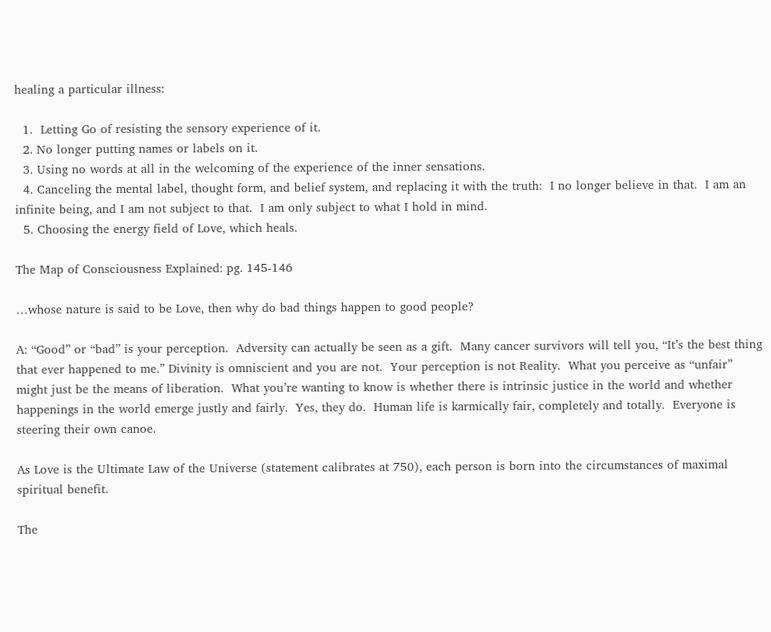healing a particular illness:

  1.  Letting Go of resisting the sensory experience of it.
  2. No longer putting names or labels on it.
  3. Using no words at all in the welcoming of the experience of the inner sensations.
  4. Canceling the mental label, thought form, and belief system, and replacing it with the truth:  I no longer believe in that.  I am an infinite being, and I am not subject to that.  I am only subject to what I hold in mind.
  5. Choosing the energy field of Love, which heals.

The Map of Consciousness Explained: pg. 145-146

…whose nature is said to be Love, then why do bad things happen to good people?

A: “Good” or “bad” is your perception.  Adversity can actually be seen as a gift.  Many cancer survivors will tell you, “It’s the best thing that ever happened to me.” Divinity is omniscient and you are not.  Your perception is not Reality.  What you perceive as “unfair” might just be the means of liberation.  What you’re wanting to know is whether there is intrinsic justice in the world and whether happenings in the world emerge justly and fairly.  Yes, they do.  Human life is karmically fair, completely and totally.  Everyone is steering their own canoe.

As Love is the Ultimate Law of the Universe (statement calibrates at 750), each person is born into the circumstances of maximal spiritual benefit.

The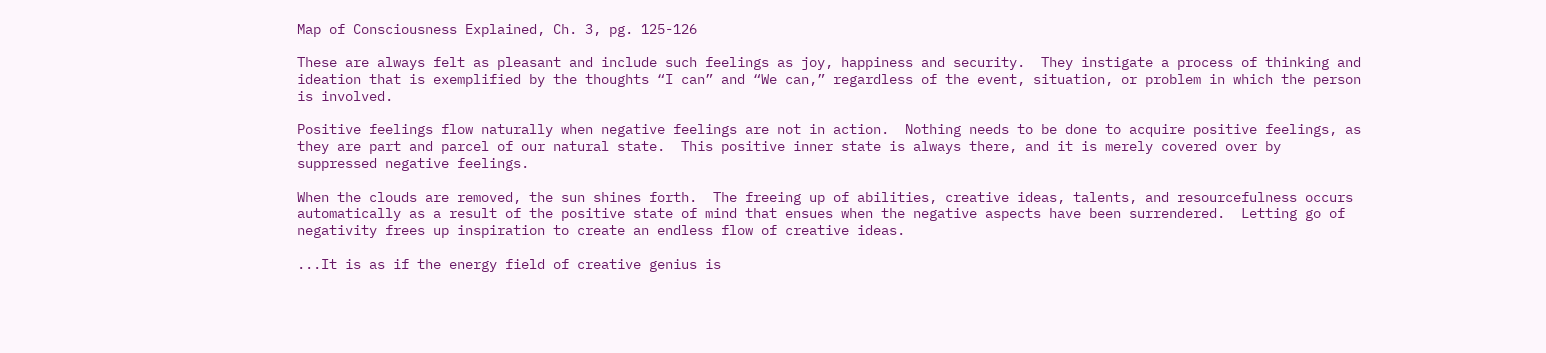Map of Consciousness Explained, Ch. 3, pg. 125-126

These are always felt as pleasant and include such feelings as joy, happiness and security.  They instigate a process of thinking and ideation that is exemplified by the thoughts “I can” and “We can,” regardless of the event, situation, or problem in which the person is involved.

Positive feelings flow naturally when negative feelings are not in action.  Nothing needs to be done to acquire positive feelings, as they are part and parcel of our natural state.  This positive inner state is always there, and it is merely covered over by suppressed negative feelings.

When the clouds are removed, the sun shines forth.  The freeing up of abilities, creative ideas, talents, and resourcefulness occurs automatically as a result of the positive state of mind that ensues when the negative aspects have been surrendered.  Letting go of negativity frees up inspiration to create an endless flow of creative ideas.

...It is as if the energy field of creative genius is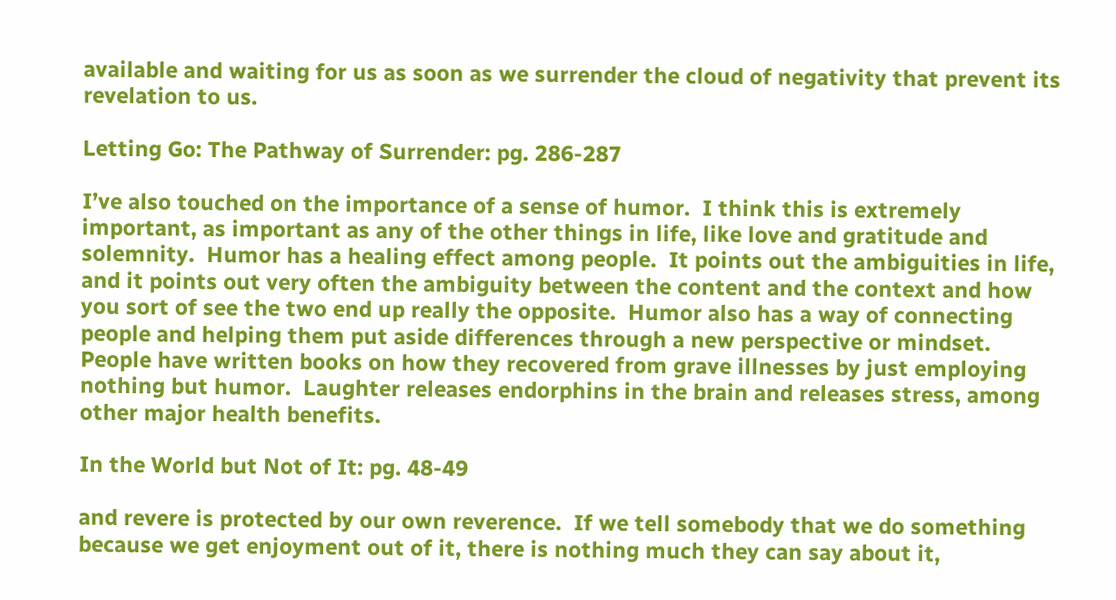available and waiting for us as soon as we surrender the cloud of negativity that prevent its revelation to us.

Letting Go: The Pathway of Surrender: pg. 286-287

I’ve also touched on the importance of a sense of humor.  I think this is extremely important, as important as any of the other things in life, like love and gratitude and solemnity.  Humor has a healing effect among people.  It points out the ambiguities in life, and it points out very often the ambiguity between the content and the context and how you sort of see the two end up really the opposite.  Humor also has a way of connecting people and helping them put aside differences through a new perspective or mindset.  People have written books on how they recovered from grave illnesses by just employing nothing but humor.  Laughter releases endorphins in the brain and releases stress, among other major health benefits.

In the World but Not of It: pg. 48-49

and revere is protected by our own reverence.  If we tell somebody that we do something because we get enjoyment out of it, there is nothing much they can say about it,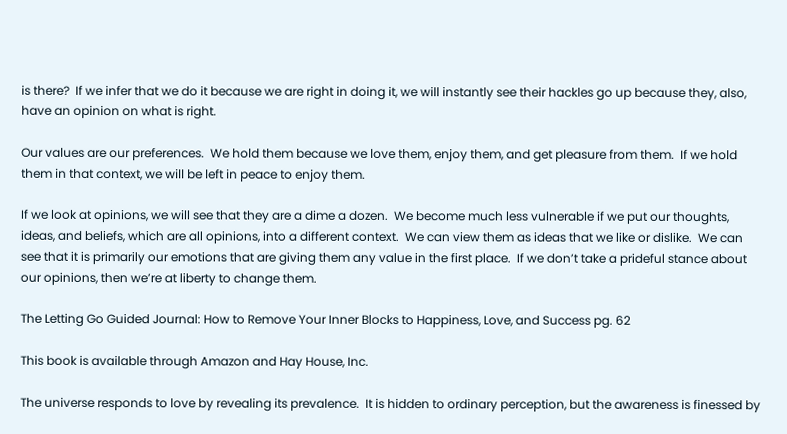is there?  If we infer that we do it because we are right in doing it, we will instantly see their hackles go up because they, also, have an opinion on what is right.

Our values are our preferences.  We hold them because we love them, enjoy them, and get pleasure from them.  If we hold them in that context, we will be left in peace to enjoy them.

If we look at opinions, we will see that they are a dime a dozen.  We become much less vulnerable if we put our thoughts, ideas, and beliefs, which are all opinions, into a different context.  We can view them as ideas that we like or dislike.  We can see that it is primarily our emotions that are giving them any value in the first place.  If we don’t take a prideful stance about our opinions, then we’re at liberty to change them.

The Letting Go Guided Journal: How to Remove Your Inner Blocks to Happiness, Love, and Success pg. 62

This book is available through Amazon and Hay House, Inc.

The universe responds to love by revealing its prevalence.  It is hidden to ordinary perception, but the awareness is finessed by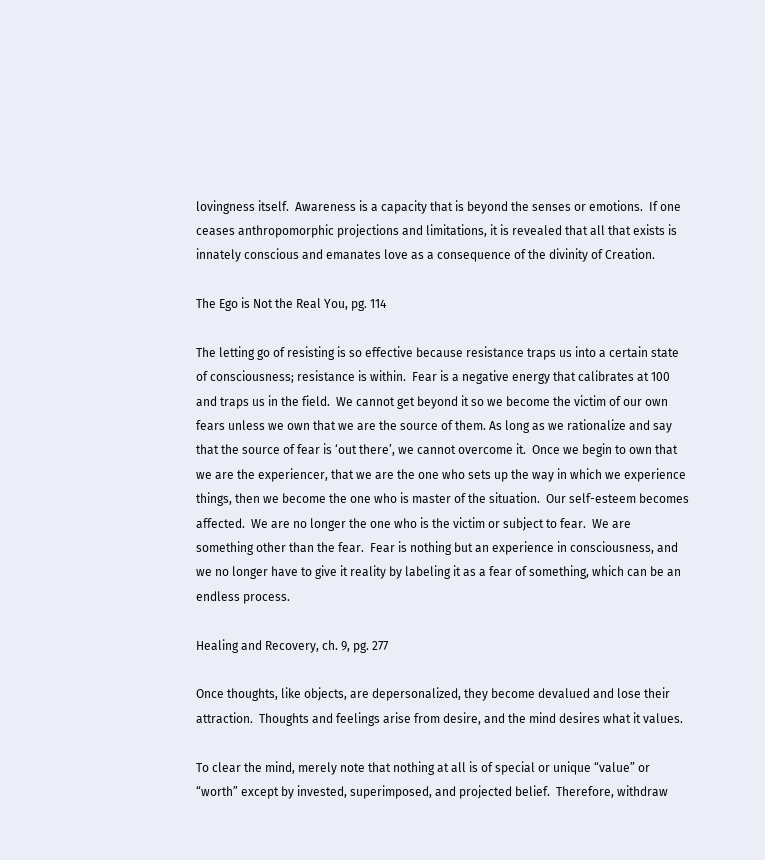lovingness itself.  Awareness is a capacity that is beyond the senses or emotions.  If one ceases anthropomorphic projections and limitations, it is revealed that all that exists is innately conscious and emanates love as a consequence of the divinity of Creation.

The Ego is Not the Real You, pg. 114

The letting go of resisting is so effective because resistance traps us into a certain state of consciousness; resistance is within.  Fear is a negative energy that calibrates at 100 and traps us in the field.  We cannot get beyond it so we become the victim of our own fears unless we own that we are the source of them. As long as we rationalize and say that the source of fear is ‘out there’, we cannot overcome it.  Once we begin to own that we are the experiencer, that we are the one who sets up the way in which we experience things, then we become the one who is master of the situation.  Our self-esteem becomes affected.  We are no longer the one who is the victim or subject to fear.  We are something other than the fear.  Fear is nothing but an experience in consciousness, and we no longer have to give it reality by labeling it as a fear of something, which can be an endless process.

Healing and Recovery, ch. 9, pg. 277

Once thoughts, like objects, are depersonalized, they become devalued and lose their attraction.  Thoughts and feelings arise from desire, and the mind desires what it values.

To clear the mind, merely note that nothing at all is of special or unique “value” or “worth” except by invested, superimposed, and projected belief.  Therefore, withdraw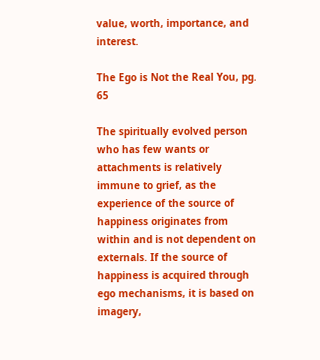value, worth, importance, and interest.

The Ego is Not the Real You, pg. 65

The spiritually evolved person who has few wants or attachments is relatively immune to grief, as the experience of the source of happiness originates from within and is not dependent on externals. If the source of happiness is acquired through ego mechanisms, it is based on imagery,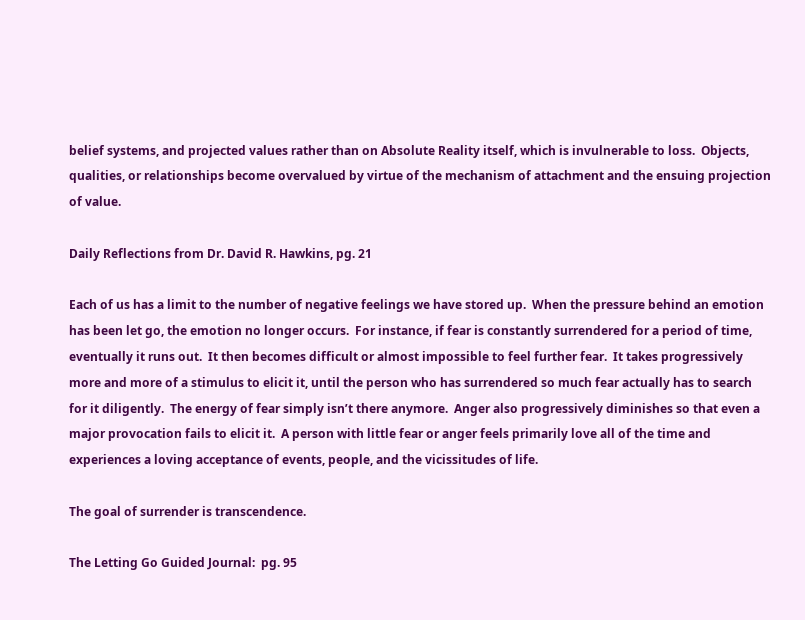belief systems, and projected values rather than on Absolute Reality itself, which is invulnerable to loss.  Objects, qualities, or relationships become overvalued by virtue of the mechanism of attachment and the ensuing projection of value.

Daily Reflections from Dr. David R. Hawkins, pg. 21

Each of us has a limit to the number of negative feelings we have stored up.  When the pressure behind an emotion has been let go, the emotion no longer occurs.  For instance, if fear is constantly surrendered for a period of time, eventually it runs out.  It then becomes difficult or almost impossible to feel further fear.  It takes progressively more and more of a stimulus to elicit it, until the person who has surrendered so much fear actually has to search for it diligently.  The energy of fear simply isn’t there anymore.  Anger also progressively diminishes so that even a major provocation fails to elicit it.  A person with little fear or anger feels primarily love all of the time and experiences a loving acceptance of events, people, and the vicissitudes of life.

The goal of surrender is transcendence.

The Letting Go Guided Journal:  pg. 95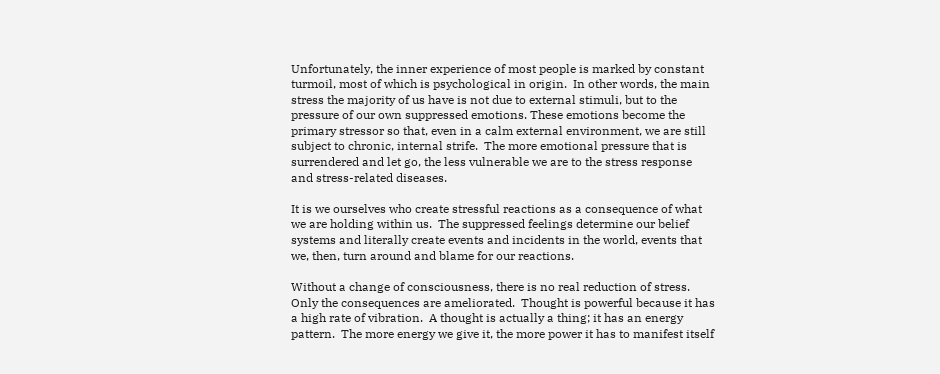Unfortunately, the inner experience of most people is marked by constant turmoil, most of which is psychological in origin.  In other words, the main stress the majority of us have is not due to external stimuli, but to the pressure of our own suppressed emotions. These emotions become the primary stressor so that, even in a calm external environment, we are still subject to chronic, internal strife.  The more emotional pressure that is surrendered and let go, the less vulnerable we are to the stress response and stress-related diseases.

It is we ourselves who create stressful reactions as a consequence of what we are holding within us.  The suppressed feelings determine our belief systems and literally create events and incidents in the world, events that we, then, turn around and blame for our reactions.

Without a change of consciousness, there is no real reduction of stress.  Only the consequences are ameliorated.  Thought is powerful because it has a high rate of vibration.  A thought is actually a thing; it has an energy pattern.  The more energy we give it, the more power it has to manifest itself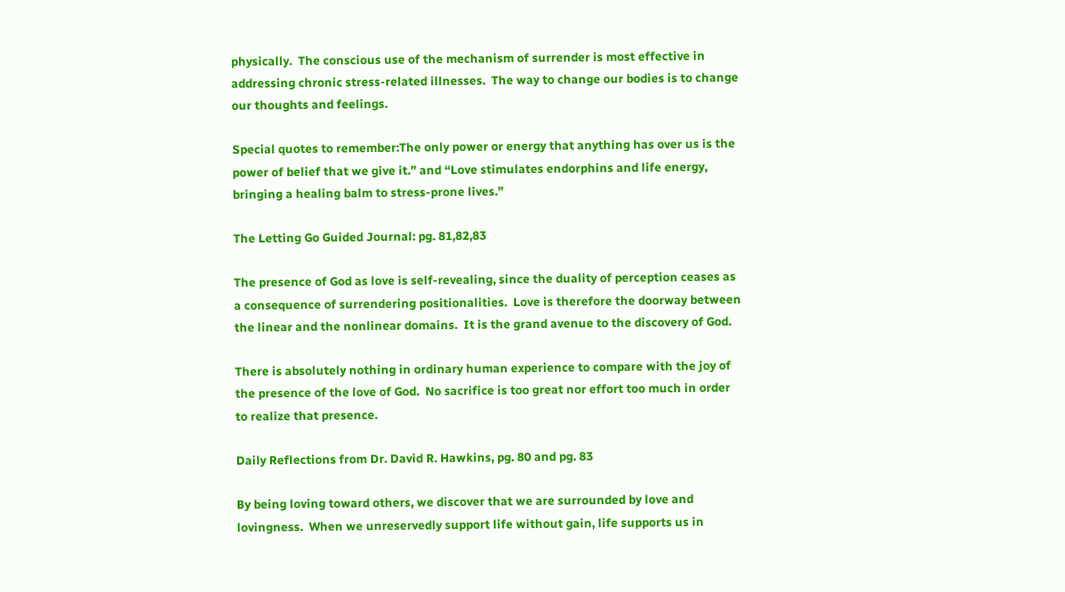physically.  The conscious use of the mechanism of surrender is most effective in addressing chronic stress-related illnesses.  The way to change our bodies is to change our thoughts and feelings.

Special quotes to remember:The only power or energy that anything has over us is the power of belief that we give it.” and “Love stimulates endorphins and life energy, bringing a healing balm to stress-prone lives.”

The Letting Go Guided Journal: pg. 81,82,83

The presence of God as love is self-revealing, since the duality of perception ceases as a consequence of surrendering positionalities.  Love is therefore the doorway between the linear and the nonlinear domains.  It is the grand avenue to the discovery of God.

There is absolutely nothing in ordinary human experience to compare with the joy of the presence of the love of God.  No sacrifice is too great nor effort too much in order to realize that presence.

Daily Reflections from Dr. David R. Hawkins, pg. 80 and pg. 83

By being loving toward others, we discover that we are surrounded by love and lovingness.  When we unreservedly support life without gain, life supports us in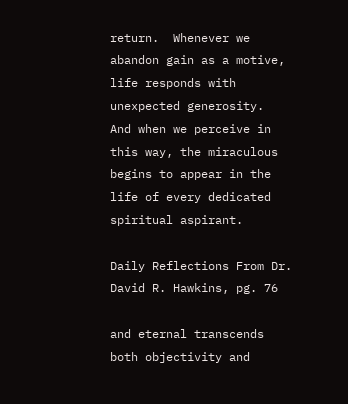return.  Whenever we abandon gain as a motive, life responds with unexpected generosity.  And when we perceive in this way, the miraculous begins to appear in the life of every dedicated spiritual aspirant.

Daily Reflections From Dr. David R. Hawkins, pg. 76

and eternal transcends both objectivity and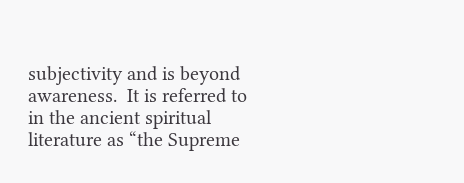subjectivity and is beyond awareness.  It is referred to in the ancient spiritual literature as “the Supreme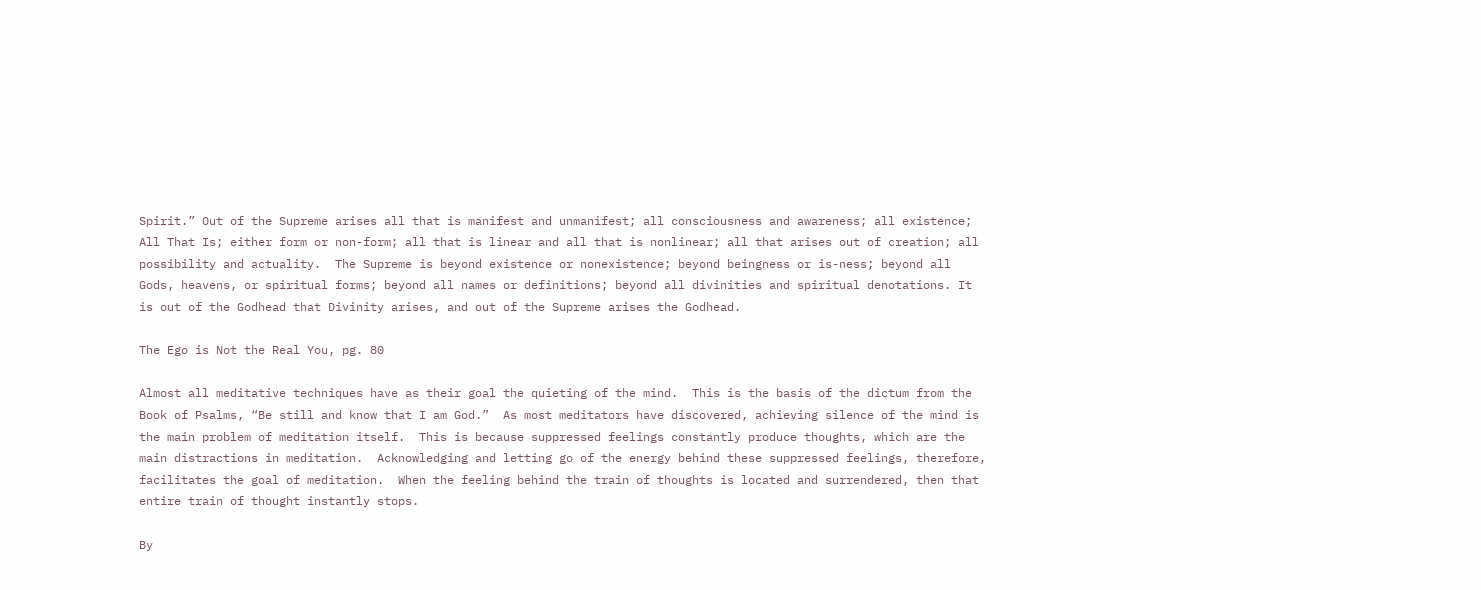Spirit.” Out of the Supreme arises all that is manifest and unmanifest; all consciousness and awareness; all existence; All That Is; either form or non-form; all that is linear and all that is nonlinear; all that arises out of creation; all possibility and actuality.  The Supreme is beyond existence or nonexistence; beyond beingness or is-ness; beyond all Gods, heavens, or spiritual forms; beyond all names or definitions; beyond all divinities and spiritual denotations. It is out of the Godhead that Divinity arises, and out of the Supreme arises the Godhead.

The Ego is Not the Real You, pg. 80

Almost all meditative techniques have as their goal the quieting of the mind.  This is the basis of the dictum from the Book of Psalms, “Be still and know that I am God.”  As most meditators have discovered, achieving silence of the mind is the main problem of meditation itself.  This is because suppressed feelings constantly produce thoughts, which are the main distractions in meditation.  Acknowledging and letting go of the energy behind these suppressed feelings, therefore, facilitates the goal of meditation.  When the feeling behind the train of thoughts is located and surrendered, then that entire train of thought instantly stops.

By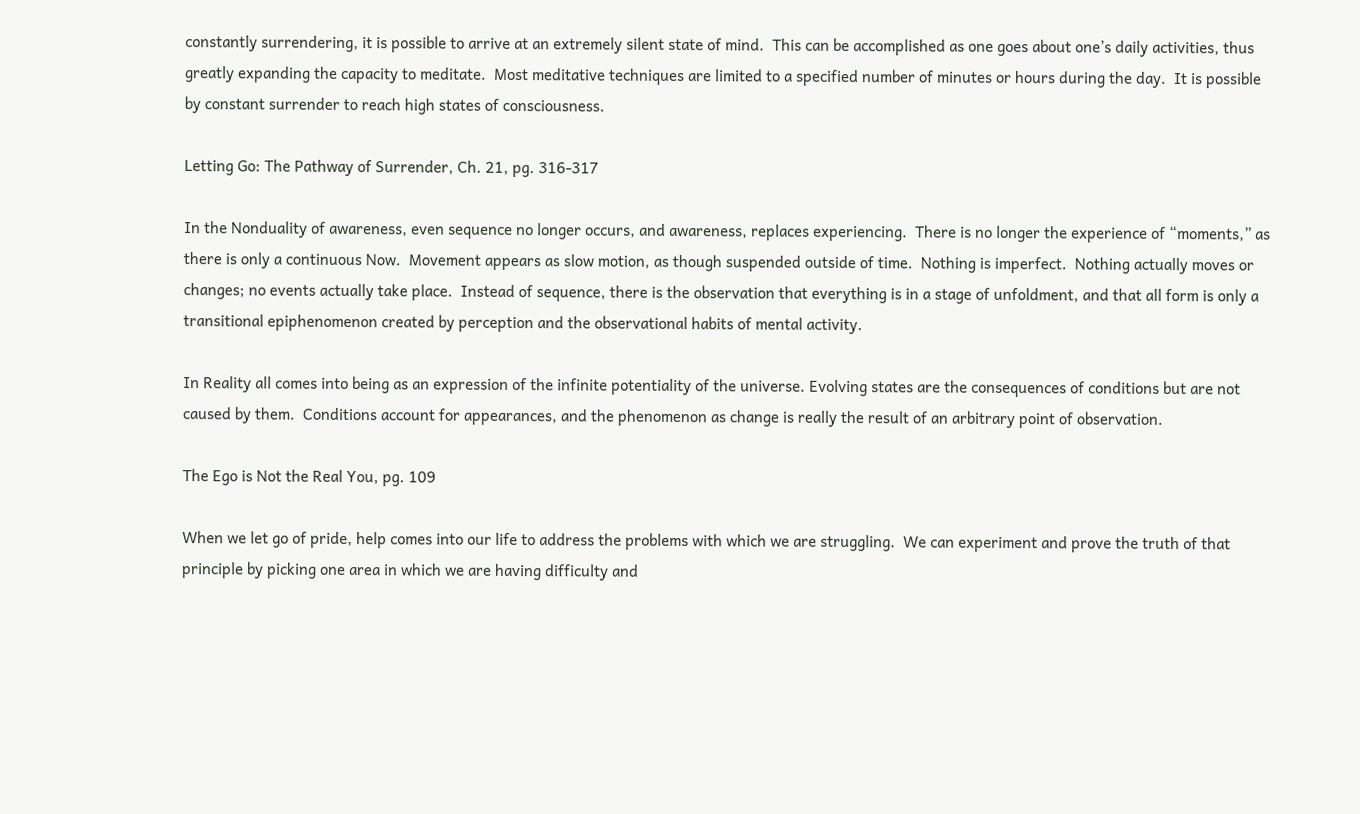constantly surrendering, it is possible to arrive at an extremely silent state of mind.  This can be accomplished as one goes about one’s daily activities, thus greatly expanding the capacity to meditate.  Most meditative techniques are limited to a specified number of minutes or hours during the day.  It is possible by constant surrender to reach high states of consciousness.

Letting Go: The Pathway of Surrender, Ch. 21, pg. 316-317

In the Nonduality of awareness, even sequence no longer occurs, and awareness, replaces experiencing.  There is no longer the experience of “moments,” as there is only a continuous Now.  Movement appears as slow motion, as though suspended outside of time.  Nothing is imperfect.  Nothing actually moves or changes; no events actually take place.  Instead of sequence, there is the observation that everything is in a stage of unfoldment, and that all form is only a transitional epiphenomenon created by perception and the observational habits of mental activity.

In Reality all comes into being as an expression of the infinite potentiality of the universe. Evolving states are the consequences of conditions but are not caused by them.  Conditions account for appearances, and the phenomenon as change is really the result of an arbitrary point of observation.

The Ego is Not the Real You, pg. 109

When we let go of pride, help comes into our life to address the problems with which we are struggling.  We can experiment and prove the truth of that principle by picking one area in which we are having difficulty and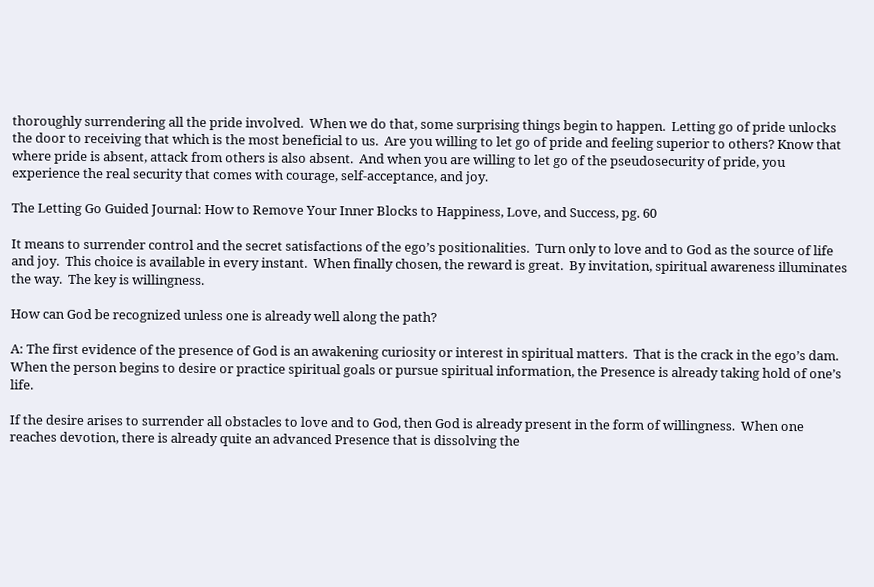thoroughly surrendering all the pride involved.  When we do that, some surprising things begin to happen.  Letting go of pride unlocks the door to receiving that which is the most beneficial to us.  Are you willing to let go of pride and feeling superior to others? Know that where pride is absent, attack from others is also absent.  And when you are willing to let go of the pseudosecurity of pride, you experience the real security that comes with courage, self-acceptance, and joy.

The Letting Go Guided Journal: How to Remove Your Inner Blocks to Happiness, Love, and Success, pg. 60

It means to surrender control and the secret satisfactions of the ego’s positionalities.  Turn only to love and to God as the source of life and joy.  This choice is available in every instant.  When finally chosen, the reward is great.  By invitation, spiritual awareness illuminates the way.  The key is willingness.

How can God be recognized unless one is already well along the path?

A: The first evidence of the presence of God is an awakening curiosity or interest in spiritual matters.  That is the crack in the ego’s dam.  When the person begins to desire or practice spiritual goals or pursue spiritual information, the Presence is already taking hold of one’s life.

If the desire arises to surrender all obstacles to love and to God, then God is already present in the form of willingness.  When one reaches devotion, there is already quite an advanced Presence that is dissolving the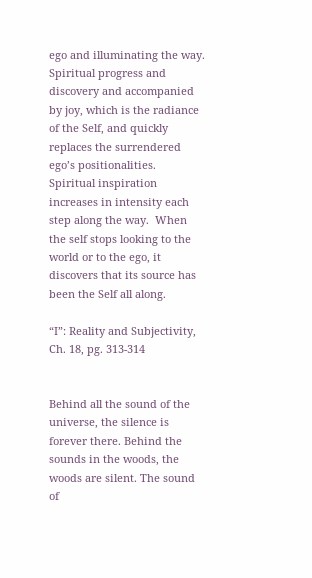ego and illuminating the way.  Spiritual progress and discovery and accompanied by joy, which is the radiance of the Self, and quickly replaces the surrendered ego’s positionalities.  Spiritual inspiration increases in intensity each step along the way.  When the self stops looking to the world or to the ego, it discovers that its source has been the Self all along.

“I”: Reality and Subjectivity, Ch. 18, pg. 313-314


Behind all the sound of the universe, the silence is forever there. Behind the sounds in the woods, the woods are silent. The sound of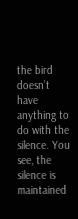the bird doesn’t have anything to do with the silence. You see, the silence is maintained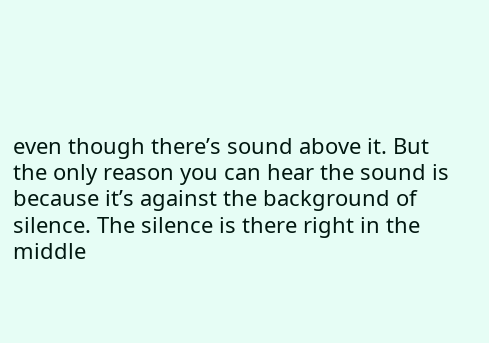even though there’s sound above it. But the only reason you can hear the sound is because it’s against the background of silence. The silence is there right in the middle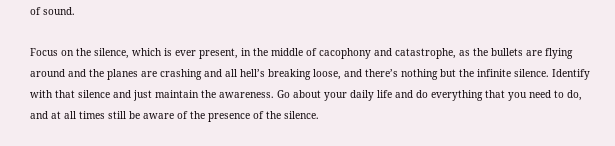of sound.

Focus on the silence, which is ever present, in the middle of cacophony and catastrophe, as the bullets are flying around and the planes are crashing and all hell’s breaking loose, and there’s nothing but the infinite silence. Identify with that silence and just maintain the awareness. Go about your daily life and do everything that you need to do, and at all times still be aware of the presence of the silence.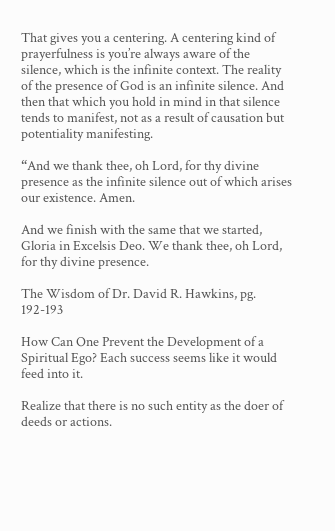That gives you a centering. A centering kind of prayerfulness is you’re always aware of the silence, which is the infinite context. The reality of the presence of God is an infinite silence. And then that which you hold in mind in that silence tends to manifest, not as a result of causation but potentiality manifesting.

“And we thank thee, oh Lord, for thy divine presence as the infinite silence out of which arises our existence. Amen.

And we finish with the same that we started, Gloria in Excelsis Deo. We thank thee, oh Lord, for thy divine presence.

The Wisdom of Dr. David R. Hawkins, pg. 192-193

How Can One Prevent the Development of a Spiritual Ego? Each success seems like it would feed into it.

Realize that there is no such entity as the doer of deeds or actions.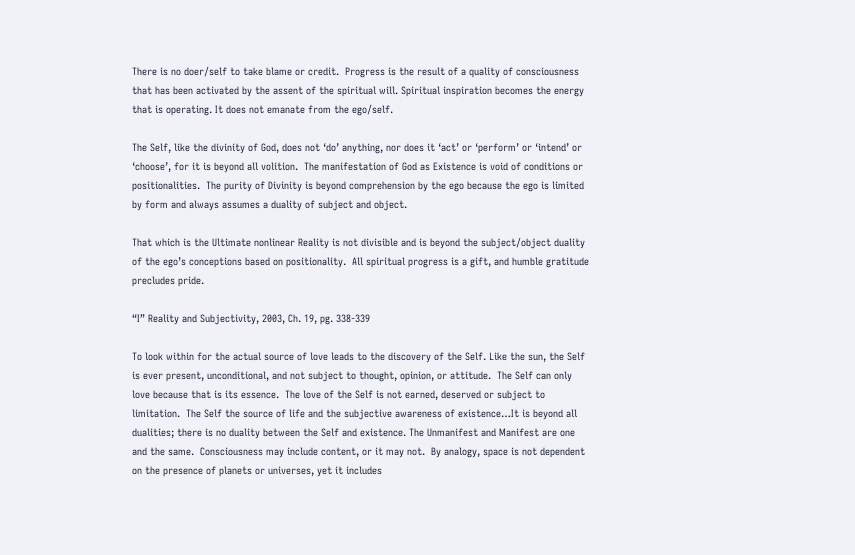There is no doer/self to take blame or credit.  Progress is the result of a quality of consciousness that has been activated by the assent of the spiritual will. Spiritual inspiration becomes the energy that is operating. It does not emanate from the ego/self.

The Self, like the divinity of God, does not ‘do’ anything, nor does it ‘act’ or ‘perform’ or ‘intend’ or ‘choose’, for it is beyond all volition.  The manifestation of God as Existence is void of conditions or positionalities.  The purity of Divinity is beyond comprehension by the ego because the ego is limited by form and always assumes a duality of subject and object.

That which is the Ultimate nonlinear Reality is not divisible and is beyond the subject/object duality of the ego’s conceptions based on positionality.  All spiritual progress is a gift, and humble gratitude precludes pride.

“I” Reality and Subjectivity, 2003, Ch. 19, pg. 338-339

To look within for the actual source of love leads to the discovery of the Self. Like the sun, the Self is ever present, unconditional, and not subject to thought, opinion, or attitude.  The Self can only love because that is its essence.  The love of the Self is not earned, deserved or subject to limitation.  The Self the source of life and the subjective awareness of existence…It is beyond all dualities; there is no duality between the Self and existence. The Unmanifest and Manifest are one and the same.  Consciousness may include content, or it may not.  By analogy, space is not dependent on the presence of planets or universes, yet it includes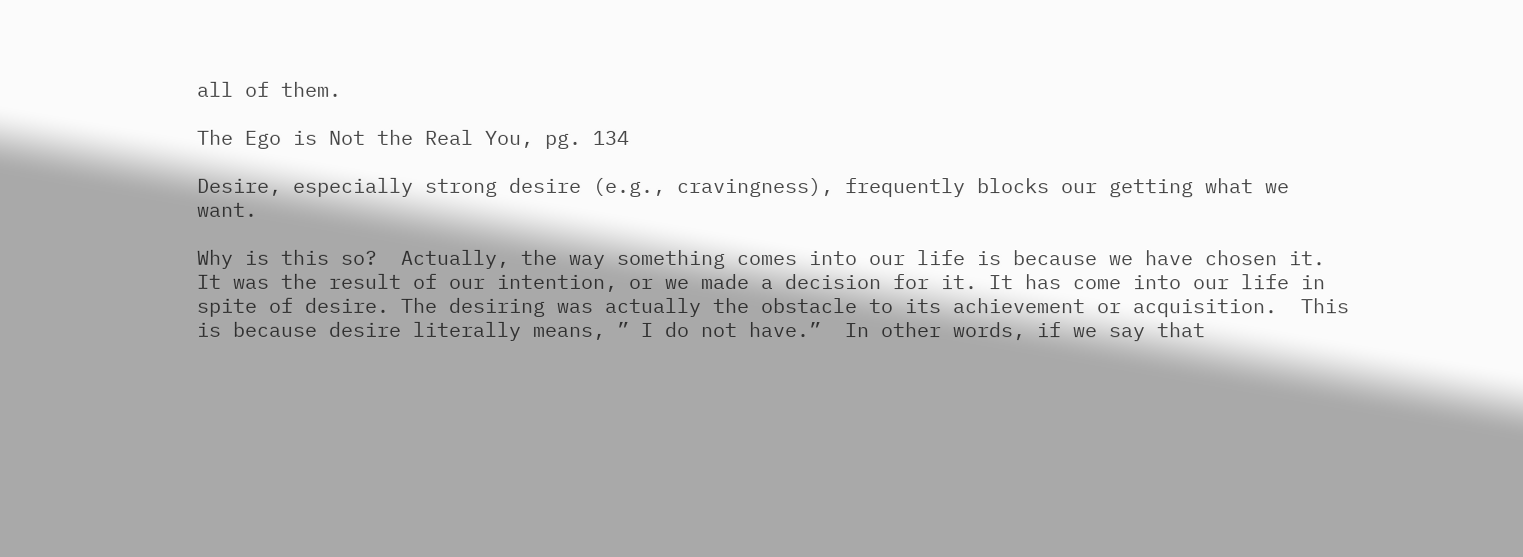all of them.

The Ego is Not the Real You, pg. 134

Desire, especially strong desire (e.g., cravingness), frequently blocks our getting what we want.

Why is this so?  Actually, the way something comes into our life is because we have chosen it.  It was the result of our intention, or we made a decision for it. It has come into our life in spite of desire. The desiring was actually the obstacle to its achievement or acquisition.  This is because desire literally means, ” I do not have.”  In other words, if we say that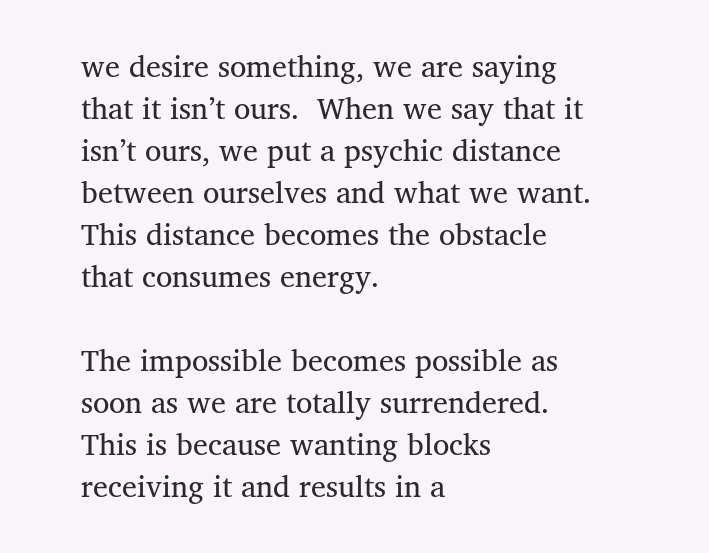we desire something, we are saying that it isn’t ours.  When we say that it isn’t ours, we put a psychic distance between ourselves and what we want.  This distance becomes the obstacle that consumes energy.

The impossible becomes possible as soon as we are totally surrendered.  This is because wanting blocks receiving it and results in a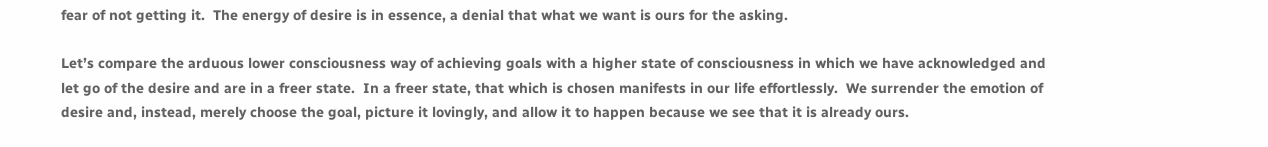fear of not getting it.  The energy of desire is in essence, a denial that what we want is ours for the asking.

Let’s compare the arduous lower consciousness way of achieving goals with a higher state of consciousness in which we have acknowledged and let go of the desire and are in a freer state.  In a freer state, that which is chosen manifests in our life effortlessly.  We surrender the emotion of desire and, instead, merely choose the goal, picture it lovingly, and allow it to happen because we see that it is already ours.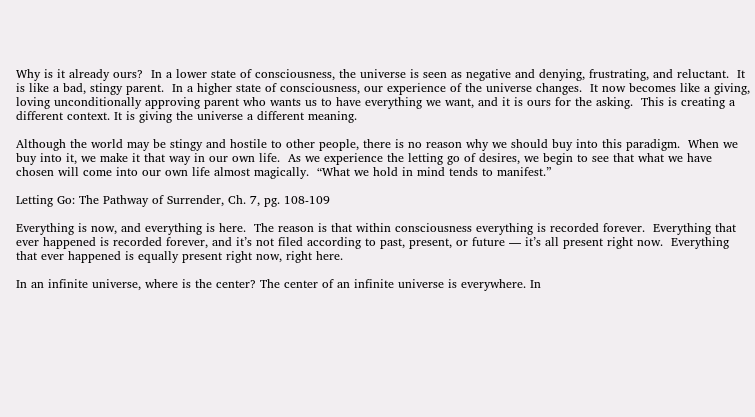Why is it already ours?  In a lower state of consciousness, the universe is seen as negative and denying, frustrating, and reluctant.  It is like a bad, stingy parent.  In a higher state of consciousness, our experience of the universe changes.  It now becomes like a giving, loving unconditionally approving parent who wants us to have everything we want, and it is ours for the asking.  This is creating a different context. It is giving the universe a different meaning.

Although the world may be stingy and hostile to other people, there is no reason why we should buy into this paradigm.  When we buy into it, we make it that way in our own life.  As we experience the letting go of desires, we begin to see that what we have chosen will come into our own life almost magically.  “What we hold in mind tends to manifest.”

Letting Go: The Pathway of Surrender, Ch. 7, pg. 108-109

Everything is now, and everything is here.  The reason is that within consciousness everything is recorded forever.  Everything that ever happened is recorded forever, and it’s not filed according to past, present, or future — it’s all present right now.  Everything that ever happened is equally present right now, right here.

In an infinite universe, where is the center? The center of an infinite universe is everywhere. In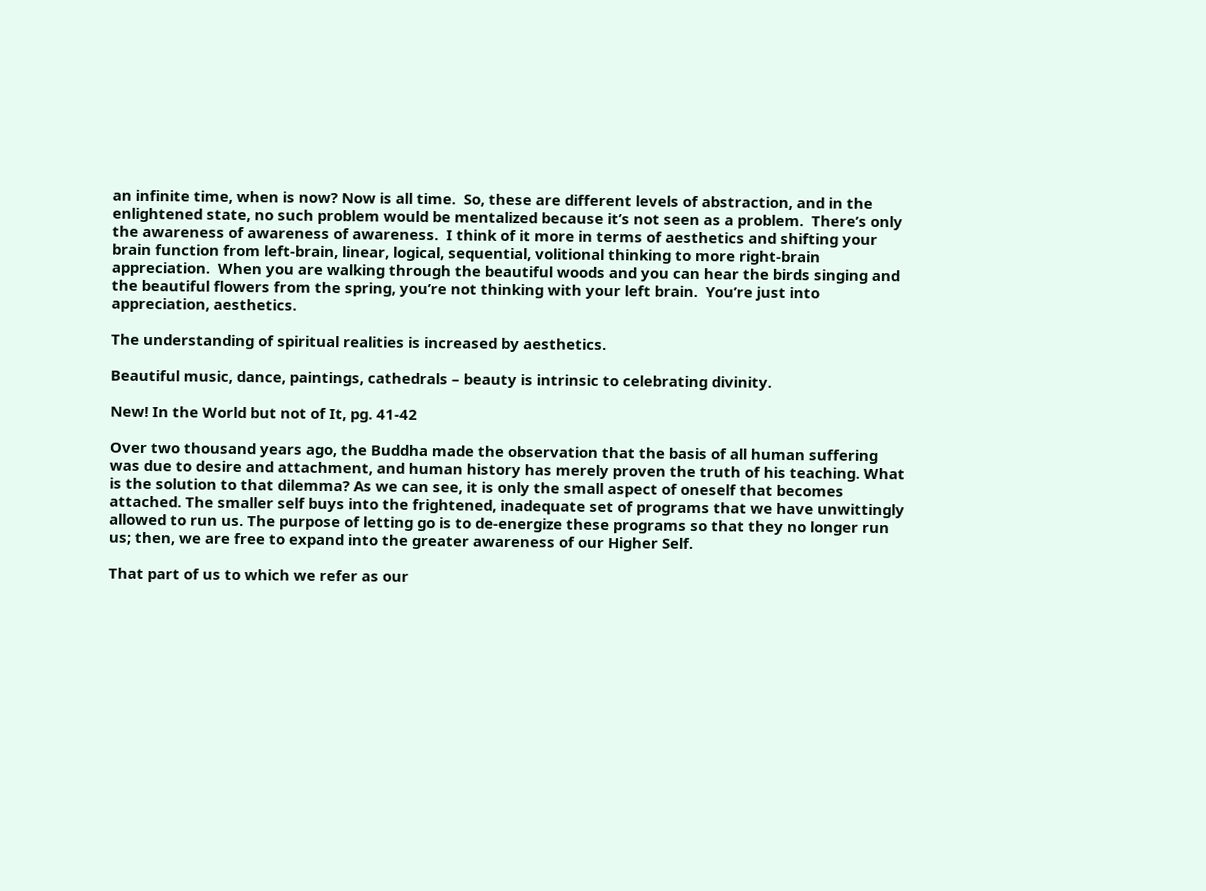an infinite time, when is now? Now is all time.  So, these are different levels of abstraction, and in the enlightened state, no such problem would be mentalized because it’s not seen as a problem.  There’s only the awareness of awareness of awareness.  I think of it more in terms of aesthetics and shifting your brain function from left-brain, linear, logical, sequential, volitional thinking to more right-brain appreciation.  When you are walking through the beautiful woods and you can hear the birds singing and the beautiful flowers from the spring, you’re not thinking with your left brain.  You’re just into appreciation, aesthetics.

The understanding of spiritual realities is increased by aesthetics.

Beautiful music, dance, paintings, cathedrals – beauty is intrinsic to celebrating divinity.

New! In the World but not of It, pg. 41-42

Over two thousand years ago, the Buddha made the observation that the basis of all human suffering was due to desire and attachment, and human history has merely proven the truth of his teaching. What is the solution to that dilemma? As we can see, it is only the small aspect of oneself that becomes attached. The smaller self buys into the frightened, inadequate set of programs that we have unwittingly allowed to run us. The purpose of letting go is to de-energize these programs so that they no longer run us; then, we are free to expand into the greater awareness of our Higher Self.

That part of us to which we refer as our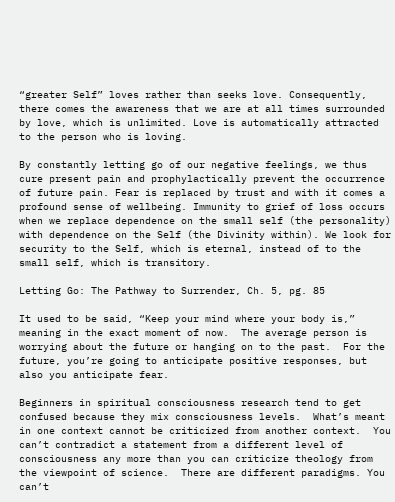“greater Self” loves rather than seeks love. Consequently, there comes the awareness that we are at all times surrounded by love, which is unlimited. Love is automatically attracted to the person who is loving.

By constantly letting go of our negative feelings, we thus cure present pain and prophylactically prevent the occurrence of future pain. Fear is replaced by trust and with it comes a profound sense of wellbeing. Immunity to grief of loss occurs when we replace dependence on the small self (the personality) with dependence on the Self (the Divinity within). We look for security to the Self, which is eternal, instead of to the small self, which is transitory.

Letting Go: The Pathway to Surrender, Ch. 5, pg. 85

It used to be said, “Keep your mind where your body is,” meaning in the exact moment of now.  The average person is worrying about the future or hanging on to the past.  For the future, you’re going to anticipate positive responses, but also you anticipate fear.

Beginners in spiritual consciousness research tend to get confused because they mix consciousness levels.  What’s meant in one context cannot be criticized from another context.  You can’t contradict a statement from a different level of consciousness any more than you can criticize theology from the viewpoint of science.  There are different paradigms. You can’t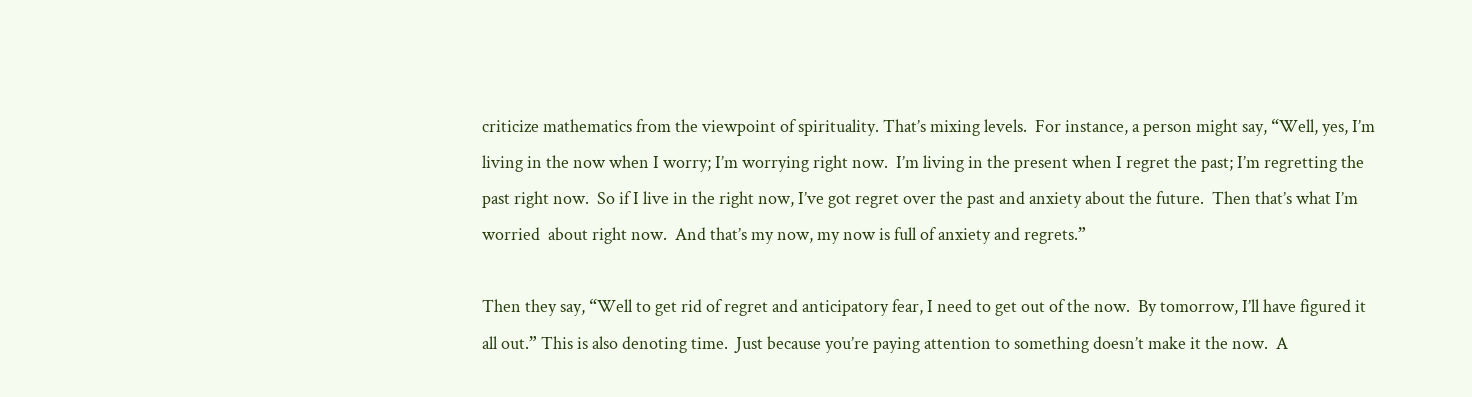criticize mathematics from the viewpoint of spirituality. That’s mixing levels.  For instance, a person might say, “Well, yes, I’m living in the now when I worry; I’m worrying right now.  I’m living in the present when I regret the past; I’m regretting the past right now.  So if I live in the right now, I’ve got regret over the past and anxiety about the future.  Then that’s what I’m worried  about right now.  And that’s my now, my now is full of anxiety and regrets.”

Then they say, “Well to get rid of regret and anticipatory fear, I need to get out of the now.  By tomorrow, I’ll have figured it all out.” This is also denoting time.  Just because you’re paying attention to something doesn’t make it the now.  A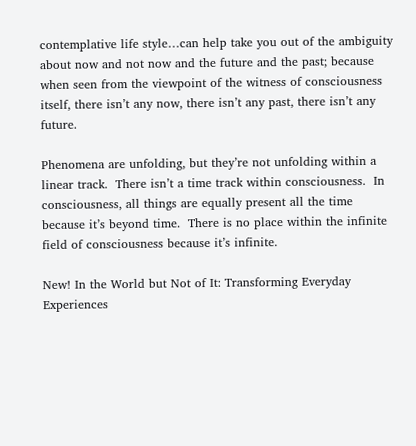contemplative life style…can help take you out of the ambiguity about now and not now and the future and the past; because when seen from the viewpoint of the witness of consciousness itself, there isn’t any now, there isn’t any past, there isn’t any future.

Phenomena are unfolding, but they’re not unfolding within a linear track.  There isn’t a time track within consciousness.  In consciousness, all things are equally present all the time because it’s beyond time.  There is no place within the infinite field of consciousness because it’s infinite.

New! In the World but Not of It: Transforming Everyday Experiences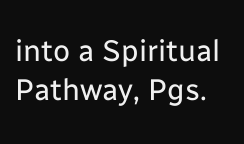into a Spiritual Pathway, Pgs.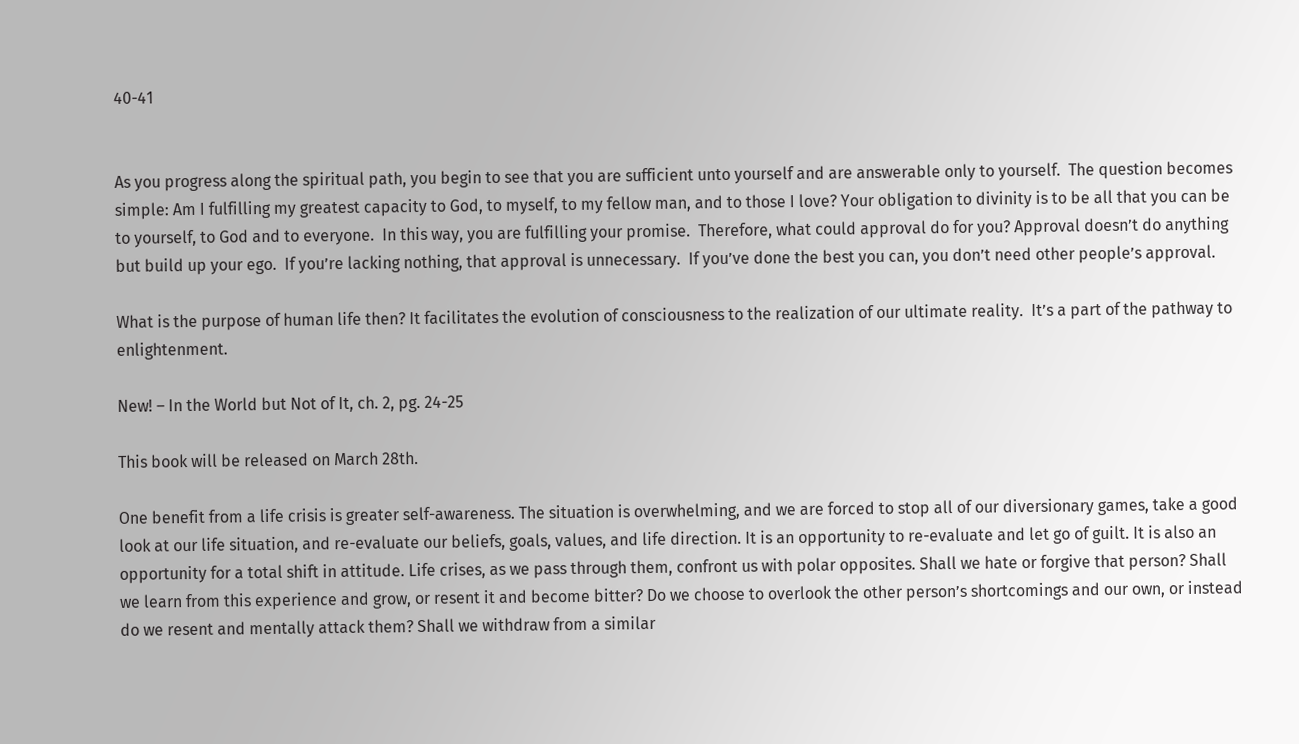40-41


As you progress along the spiritual path, you begin to see that you are sufficient unto yourself and are answerable only to yourself.  The question becomes simple: Am I fulfilling my greatest capacity to God, to myself, to my fellow man, and to those I love? Your obligation to divinity is to be all that you can be to yourself, to God and to everyone.  In this way, you are fulfilling your promise.  Therefore, what could approval do for you? Approval doesn’t do anything  but build up your ego.  If you’re lacking nothing, that approval is unnecessary.  If you’ve done the best you can, you don’t need other people’s approval.

What is the purpose of human life then? It facilitates the evolution of consciousness to the realization of our ultimate reality.  It’s a part of the pathway to enlightenment.

New! – In the World but Not of It, ch. 2, pg. 24-25

This book will be released on March 28th.

One benefit from a life crisis is greater self-awareness. The situation is overwhelming, and we are forced to stop all of our diversionary games, take a good look at our life situation, and re-evaluate our beliefs, goals, values, and life direction. It is an opportunity to re-evaluate and let go of guilt. It is also an opportunity for a total shift in attitude. Life crises, as we pass through them, confront us with polar opposites. Shall we hate or forgive that person? Shall we learn from this experience and grow, or resent it and become bitter? Do we choose to overlook the other person’s shortcomings and our own, or instead do we resent and mentally attack them? Shall we withdraw from a similar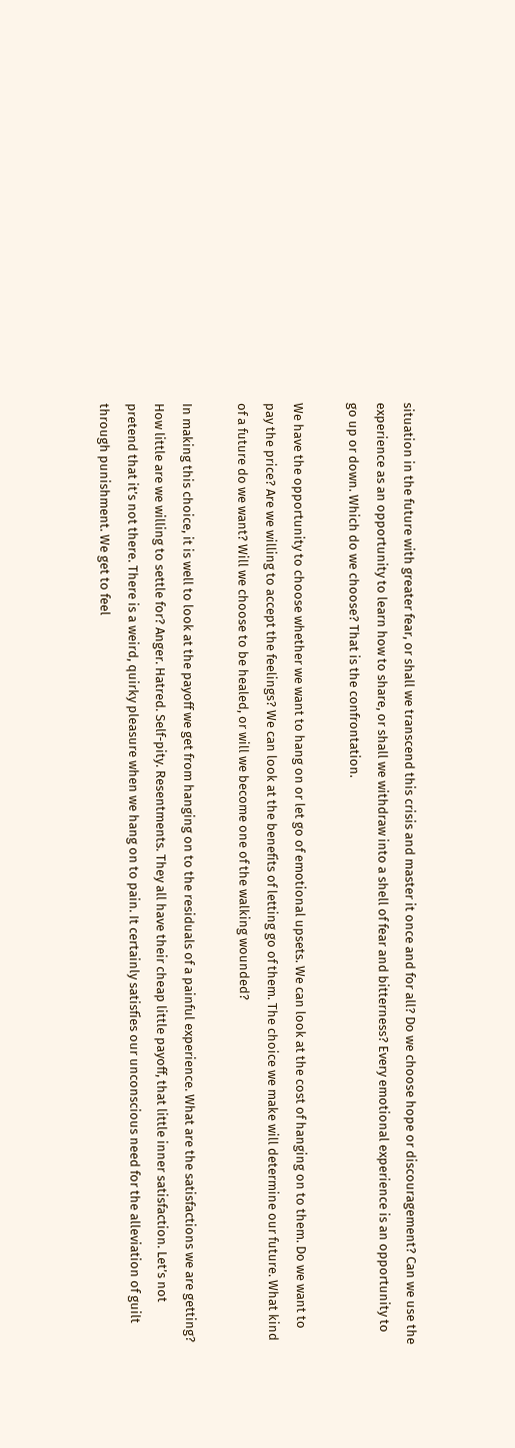situation in the future with greater fear, or shall we transcend this crisis and master it once and for all? Do we choose hope or discouragement? Can we use the experience as an opportunity to learn how to share, or shall we withdraw into a shell of fear and bitterness? Every emotional experience is an opportunity to go up or down. Which do we choose? That is the confrontation.

We have the opportunity to choose whether we want to hang on or let go of emotional upsets. We can look at the cost of hanging on to them. Do we want to pay the price? Are we willing to accept the feelings? We can look at the benefits of letting go of them. The choice we make will determine our future. What kind of a future do we want? Will we choose to be healed, or will we become one of the walking wounded?

In making this choice, it is well to look at the payoff we get from hanging on to the residuals of a painful experience. What are the satisfactions we are getting? How little are we willing to settle for? Anger. Hatred. Self-pity. Resentments. They all have their cheap little payoff, that little inner satisfaction. Let’s not pretend that it’s not there. There is a weird, quirky pleasure when we hang on to pain. It certainly satisfies our unconscious need for the alleviation of guilt through punishment. We get to feel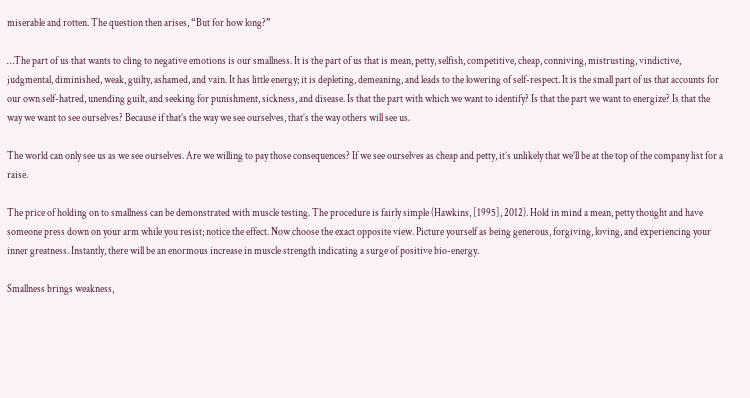miserable and rotten. The question then arises, “But for how long?”

…The part of us that wants to cling to negative emotions is our smallness. It is the part of us that is mean, petty, selfish, competitive, cheap, conniving, mistrusting, vindictive, judgmental, diminished, weak, guilty, ashamed, and vain. It has little energy; it is depleting, demeaning, and leads to the lowering of self-respect. It is the small part of us that accounts for our own self-hatred, unending guilt, and seeking for punishment, sickness, and disease. Is that the part with which we want to identify? Is that the part we want to energize? Is that the way we want to see ourselves? Because if that’s the way we see ourselves, that’s the way others will see us.

The world can only see us as we see ourselves. Are we willing to pay those consequences? If we see ourselves as cheap and petty, it’s unlikely that we’ll be at the top of the company list for a raise.

The price of holding on to smallness can be demonstrated with muscle testing. The procedure is fairly simple (Hawkins, [1995], 2012). Hold in mind a mean, petty thought and have someone press down on your arm while you resist; notice the effect. Now choose the exact opposite view. Picture yourself as being generous, forgiving, loving, and experiencing your inner greatness. Instantly, there will be an enormous increase in muscle strength indicating a surge of positive bio-energy.

Smallness brings weakness,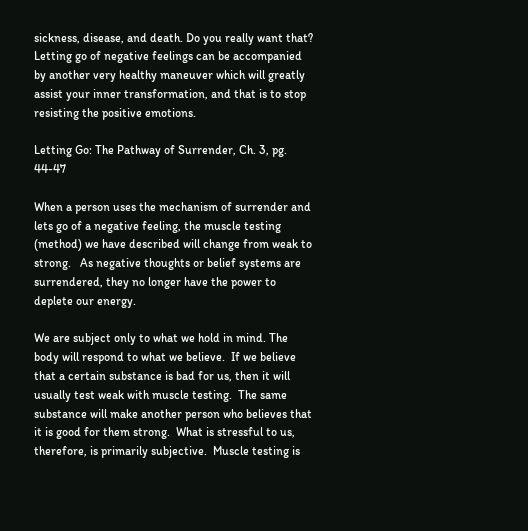sickness, disease, and death. Do you really want that? Letting go of negative feelings can be accompanied by another very healthy maneuver which will greatly assist your inner transformation, and that is to stop resisting the positive emotions.

Letting Go: The Pathway of Surrender, Ch. 3, pg. 44-47

When a person uses the mechanism of surrender and lets go of a negative feeling, the muscle testing (method) we have described will change from weak to strong.   As negative thoughts or belief systems are surrendered, they no longer have the power to deplete our energy.

We are subject only to what we hold in mind. The body will respond to what we believe.  If we believe that a certain substance is bad for us, then it will usually test weak with muscle testing.  The same substance will make another person who believes that it is good for them strong.  What is stressful to us, therefore, is primarily subjective.  Muscle testing is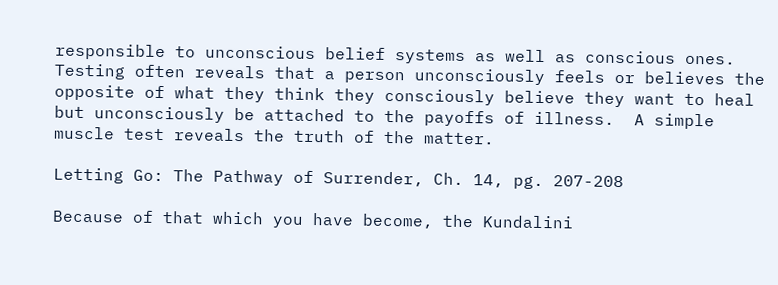responsible to unconscious belief systems as well as conscious ones.  Testing often reveals that a person unconsciously feels or believes the opposite of what they think they consciously believe they want to heal but unconsciously be attached to the payoffs of illness.  A simple muscle test reveals the truth of the matter.

Letting Go: The Pathway of Surrender, Ch. 14, pg. 207-208

Because of that which you have become, the Kundalini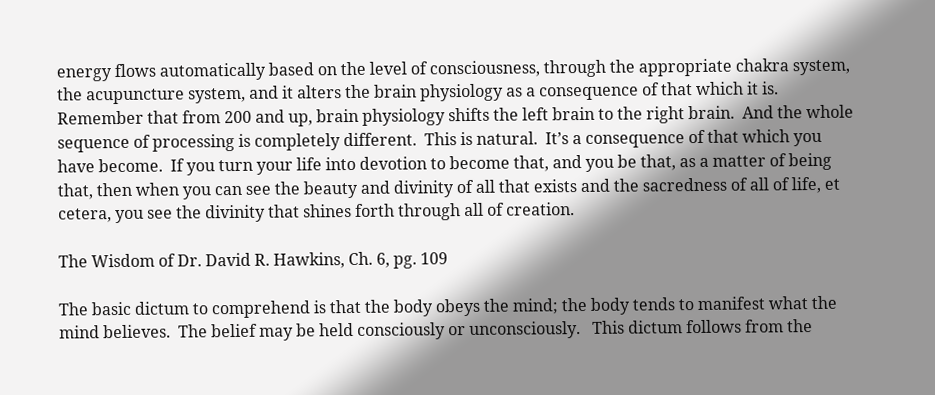energy flows automatically based on the level of consciousness, through the appropriate chakra system, the acupuncture system, and it alters the brain physiology as a consequence of that which it is.  Remember that from 200 and up, brain physiology shifts the left brain to the right brain.  And the whole sequence of processing is completely different.  This is natural.  It’s a consequence of that which you have become.  If you turn your life into devotion to become that, and you be that, as a matter of being that, then when you can see the beauty and divinity of all that exists and the sacredness of all of life, et cetera, you see the divinity that shines forth through all of creation.

The Wisdom of Dr. David R. Hawkins, Ch. 6, pg. 109

The basic dictum to comprehend is that the body obeys the mind; the body tends to manifest what the mind believes.  The belief may be held consciously or unconsciously.   This dictum follows from the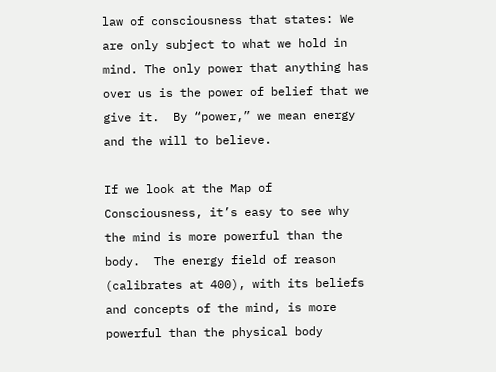law of consciousness that states: We are only subject to what we hold in mind. The only power that anything has over us is the power of belief that we give it.  By “power,” we mean energy and the will to believe.

If we look at the Map of Consciousness, it’s easy to see why the mind is more powerful than the body.  The energy field of reason (calibrates at 400), with its beliefs and concepts of the mind, is more powerful than the physical body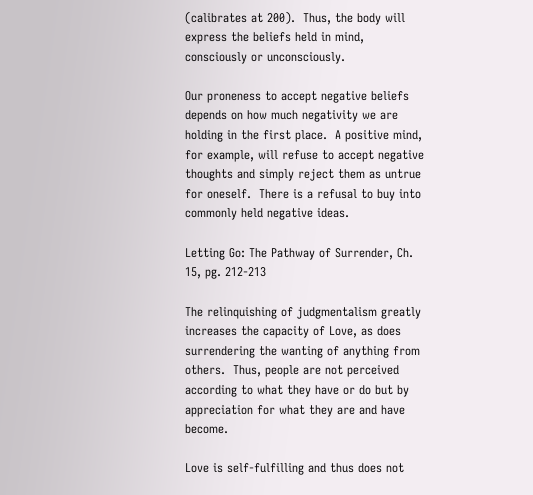(calibrates at 200).  Thus, the body will express the beliefs held in mind, consciously or unconsciously.

Our proneness to accept negative beliefs depends on how much negativity we are holding in the first place.  A positive mind, for example, will refuse to accept negative thoughts and simply reject them as untrue for oneself.  There is a refusal to buy into commonly held negative ideas.

Letting Go: The Pathway of Surrender, Ch. 15, pg. 212-213

The relinquishing of judgmentalism greatly increases the capacity of Love, as does surrendering the wanting of anything from others.  Thus, people are not perceived according to what they have or do but by appreciation for what they are and have become.

Love is self-fulfilling and thus does not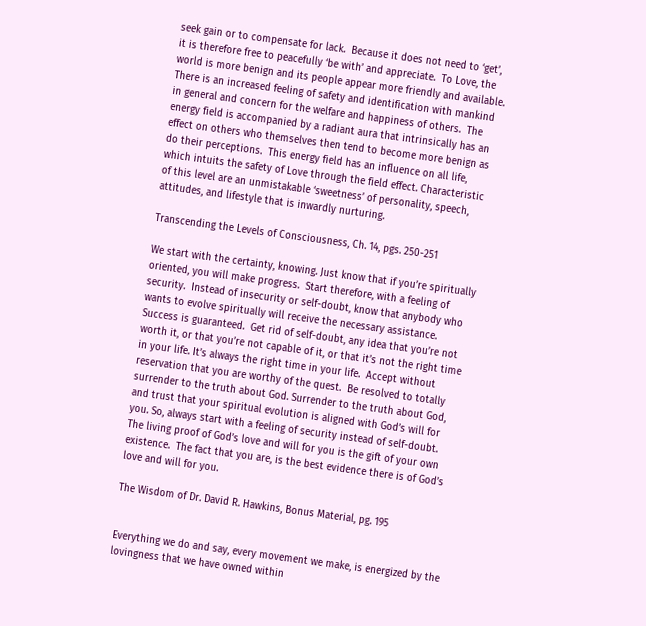seek gain or to compensate for lack.  Because it does not need to ‘get’, it is therefore free to peacefully ‘be with’ and appreciate.  To Love, the world is more benign and its people appear more friendly and available.  There is an increased feeling of safety and identification with mankind in general and concern for the welfare and happiness of others.  The energy field is accompanied by a radiant aura that intrinsically has an effect on others who themselves then tend to become more benign as do their perceptions.  This energy field has an influence on all life, which intuits the safety of Love through the field effect. Characteristic of this level are an unmistakable ‘sweetness’ of personality, speech, attitudes, and lifestyle that is inwardly nurturing.

Transcending the Levels of Consciousness, Ch. 14, pgs. 250-251

We start with the certainty, knowing. Just know that if you’re spiritually oriented, you will make progress.  Start therefore, with a feeling of security.  Instead of insecurity or self-doubt, know that anybody who wants to evolve spiritually will receive the necessary assistance.  Success is guaranteed.  Get rid of self-doubt, any idea that you’re not worth it, or that you’re not capable of it, or that it’s not the right time in your life. It’s always the right time in your life.  Accept without reservation that you are worthy of the quest.  Be resolved to totally surrender to the truth about God. Surrender to the truth about God, and trust that your spiritual evolution is aligned with God’s will for you. So, always start with a feeling of security instead of self-doubt.  The living proof of God’s love and will for you is the gift of your own existence.  The fact that you are, is the best evidence there is of God’s love and will for you.

The Wisdom of Dr. David R. Hawkins, Bonus Material, pg. 195


Everything we do and say, every movement we make, is energized by the lovingness that we have owned within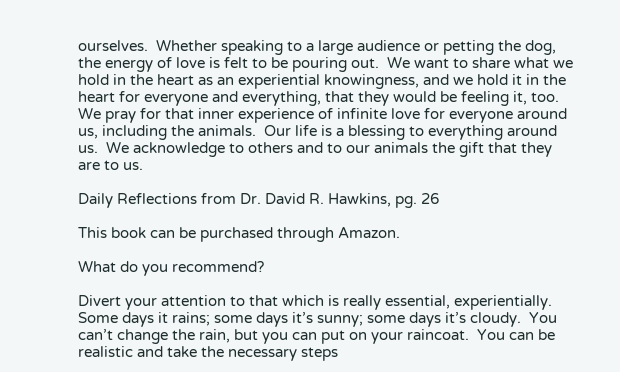ourselves.  Whether speaking to a large audience or petting the dog, the energy of love is felt to be pouring out.  We want to share what we hold in the heart as an experiential knowingness, and we hold it in the heart for everyone and everything, that they would be feeling it, too.  We pray for that inner experience of infinite love for everyone around us, including the animals.  Our life is a blessing to everything around us.  We acknowledge to others and to our animals the gift that they are to us.

Daily Reflections from Dr. David R. Hawkins, pg. 26

This book can be purchased through Amazon.

What do you recommend?

Divert your attention to that which is really essential, experientially.  Some days it rains; some days it’s sunny; some days it’s cloudy.  You can’t change the rain, but you can put on your raincoat.  You can be realistic and take the necessary steps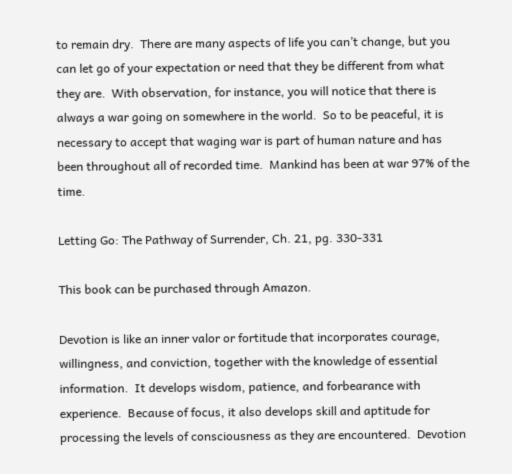to remain dry.  There are many aspects of life you can’t change, but you can let go of your expectation or need that they be different from what they are.  With observation, for instance, you will notice that there is always a war going on somewhere in the world.  So to be peaceful, it is necessary to accept that waging war is part of human nature and has been throughout all of recorded time.  Mankind has been at war 97% of the time.

Letting Go: The Pathway of Surrender, Ch. 21, pg. 330-331

This book can be purchased through Amazon.

Devotion is like an inner valor or fortitude that incorporates courage, willingness, and conviction, together with the knowledge of essential information.  It develops wisdom, patience, and forbearance with experience.  Because of focus, it also develops skill and aptitude for processing the levels of consciousness as they are encountered.  Devotion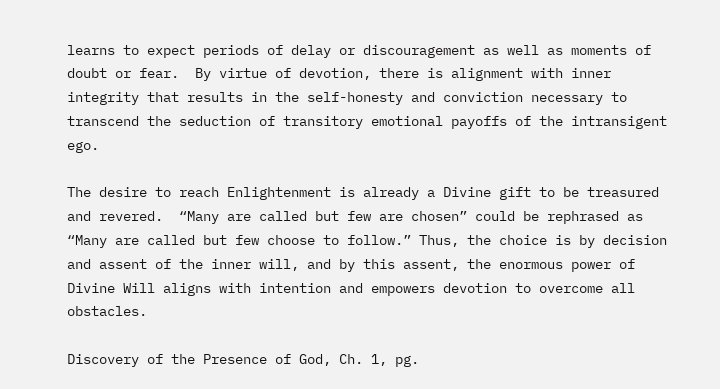learns to expect periods of delay or discouragement as well as moments of doubt or fear.  By virtue of devotion, there is alignment with inner integrity that results in the self-honesty and conviction necessary to transcend the seduction of transitory emotional payoffs of the intransigent ego.

The desire to reach Enlightenment is already a Divine gift to be treasured and revered.  “Many are called but few are chosen” could be rephrased as “Many are called but few choose to follow.” Thus, the choice is by decision and assent of the inner will, and by this assent, the enormous power of Divine Will aligns with intention and empowers devotion to overcome all obstacles.

Discovery of the Presence of God, Ch. 1, pg.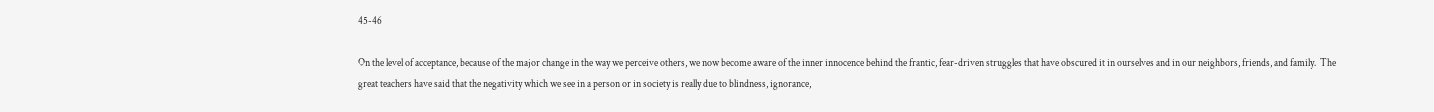45-46

On the level of acceptance, because of the major change in the way we perceive others, we now become aware of the inner innocence behind the frantic, fear-driven struggles that have obscured it in ourselves and in our neighbors, friends, and family.  The great teachers have said that the negativity which we see in a person or in society is really due to blindness, ignorance,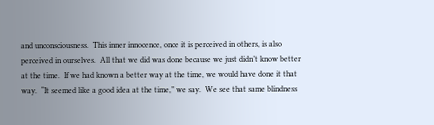and unconsciousness.  This inner innocence, once it is perceived in others, is also perceived in ourselves.  All that we did was done because we just didn’t know better at the time.  If we had known a better way at the time, we would have done it that way.  “It seemed like a good idea at the time,” we say.  We see that same blindness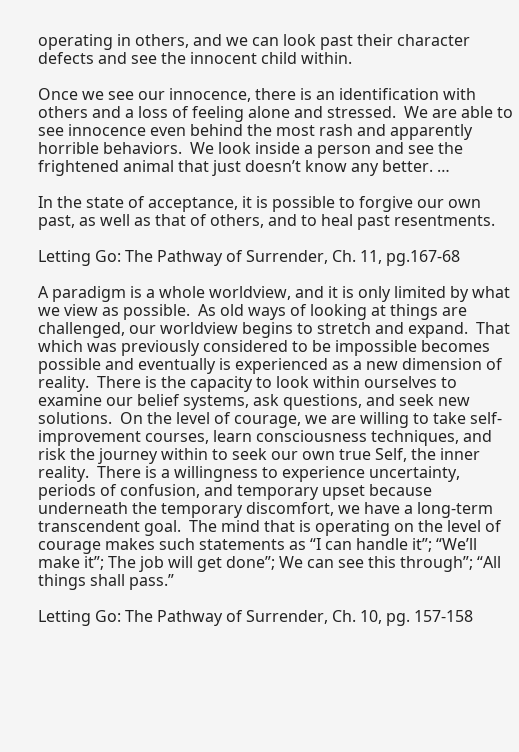operating in others, and we can look past their character defects and see the innocent child within.

Once we see our innocence, there is an identification with others and a loss of feeling alone and stressed.  We are able to see innocence even behind the most rash and apparently horrible behaviors.  We look inside a person and see the frightened animal that just doesn’t know any better. …

In the state of acceptance, it is possible to forgive our own past, as well as that of others, and to heal past resentments.

Letting Go: The Pathway of Surrender, Ch. 11, pg.167-68

A paradigm is a whole worldview, and it is only limited by what we view as possible.  As old ways of looking at things are challenged, our worldview begins to stretch and expand.  That which was previously considered to be impossible becomes possible and eventually is experienced as a new dimension of reality.  There is the capacity to look within ourselves to examine our belief systems, ask questions, and seek new solutions.  On the level of courage, we are willing to take self-improvement courses, learn consciousness techniques, and risk the journey within to seek our own true Self, the inner reality.  There is a willingness to experience uncertainty, periods of confusion, and temporary upset because underneath the temporary discomfort, we have a long-term transcendent goal.  The mind that is operating on the level of courage makes such statements as “I can handle it”; “We’ll make it”; The job will get done”; We can see this through”; “All things shall pass.”

Letting Go: The Pathway of Surrender, Ch. 10, pg. 157-158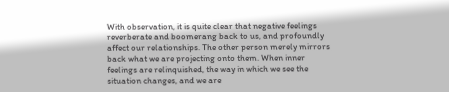With observation, it is quite clear that negative feelings reverberate and boomerang back to us, and profoundly affect our relationships. The other person merely mirrors back what we are projecting onto them. When inner feelings are relinquished, the way in which we see the situation changes, and we are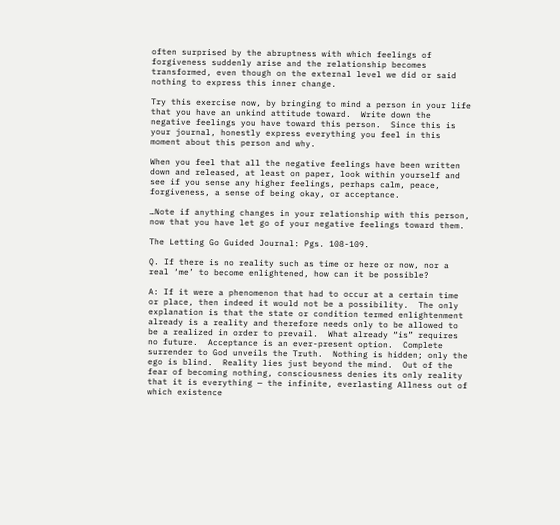often surprised by the abruptness with which feelings of forgiveness suddenly arise and the relationship becomes transformed, even though on the external level we did or said nothing to express this inner change.

Try this exercise now, by bringing to mind a person in your life that you have an unkind attitude toward.  Write down the negative feelings you have toward this person.  Since this is your journal, honestly express everything you feel in this moment about this person and why.

When you feel that all the negative feelings have been written down and released, at least on paper, look within yourself and see if you sense any higher feelings, perhaps calm, peace, forgiveness, a sense of being okay, or acceptance.

…Note if anything changes in your relationship with this person, now that you have let go of your negative feelings toward them.

The Letting Go Guided Journal: Pgs. 108-109.

Q. If there is no reality such as time or here or now, nor a real ‘me’ to become enlightened, how can it be possible?

A: If it were a phenomenon that had to occur at a certain time or place, then indeed it would not be a possibility.  The only explanation is that the state or condition termed enlightenment already is a reality and therefore needs only to be allowed to be a realized in order to prevail.  What already “is” requires no future.  Acceptance is an ever-present option.  Complete surrender to God unveils the Truth.  Nothing is hidden; only the ego is blind.  Reality lies just beyond the mind.  Out of the fear of becoming nothing, consciousness denies its only reality that it is everything — the infinite, everlasting Allness out of which existence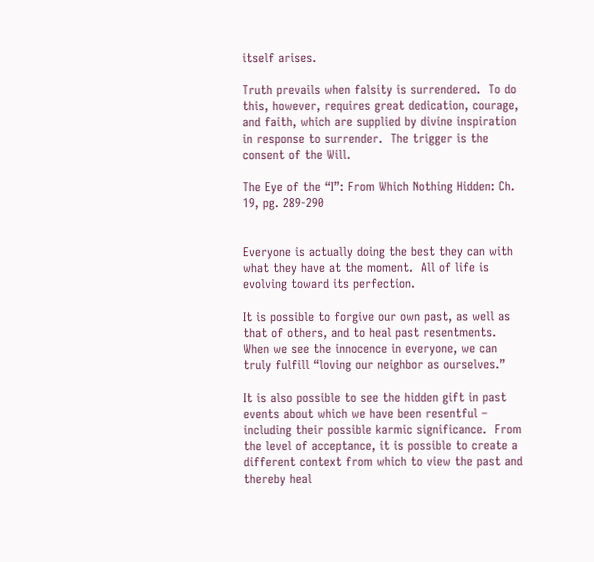itself arises.

Truth prevails when falsity is surrendered.  To do this, however, requires great dedication, courage, and faith, which are supplied by divine inspiration in response to surrender.  The trigger is the consent of the Will.

The Eye of the “I”: From Which Nothing Hidden: Ch. 19, pg. 289-290


Everyone is actually doing the best they can with what they have at the moment.  All of life is evolving toward its perfection.

It is possible to forgive our own past, as well as that of others, and to heal past resentments.  When we see the innocence in everyone, we can truly fulfill “loving our neighbor as ourselves.”

It is also possible to see the hidden gift in past events about which we have been resentful – including their possible karmic significance.  From the level of acceptance, it is possible to create a different context from which to view the past and thereby heal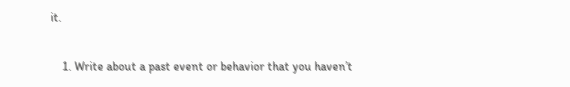it.

    1. Write about a past event or behavior that you haven’t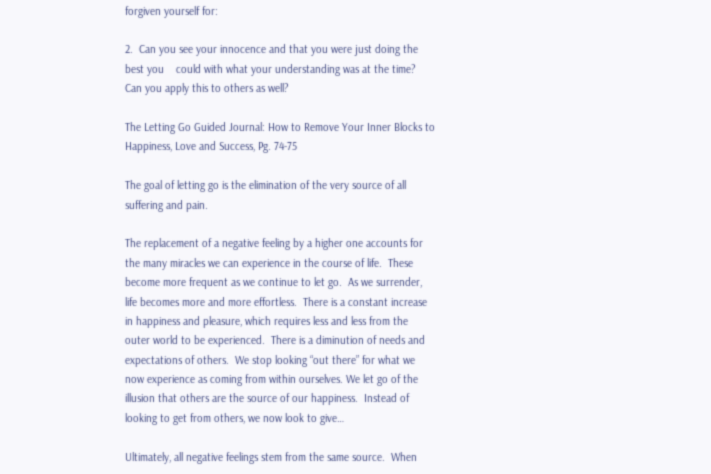forgiven yourself for:

2.  Can you see your innocence and that you were just doing the best you    could with what your understanding was at the time? Can you apply this to others as well?

The Letting Go Guided Journal: How to Remove Your Inner Blocks to Happiness, Love and Success, Pg. 74-75

The goal of letting go is the elimination of the very source of all suffering and pain.

The replacement of a negative feeling by a higher one accounts for the many miracles we can experience in the course of life.  These become more frequent as we continue to let go.  As we surrender, life becomes more and more effortless.  There is a constant increase in happiness and pleasure, which requires less and less from the outer world to be experienced.  There is a diminution of needs and expectations of others.  We stop looking “out there” for what we now experience as coming from within ourselves. We let go of the illusion that others are the source of our happiness.  Instead of looking to get from others, we now look to give…

Ultimately, all negative feelings stem from the same source.  When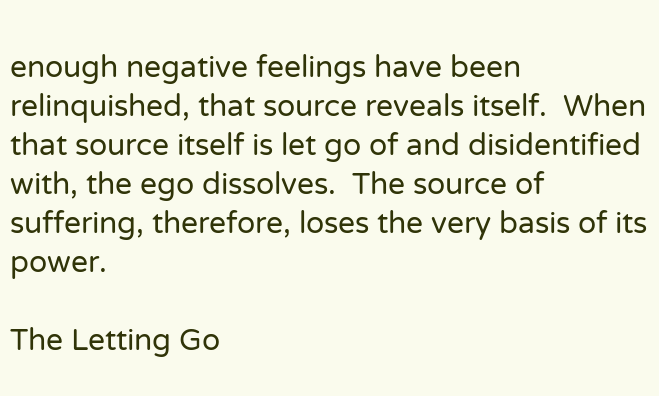enough negative feelings have been relinquished, that source reveals itself.  When that source itself is let go of and disidentified with, the ego dissolves.  The source of suffering, therefore, loses the very basis of its power.

The Letting Go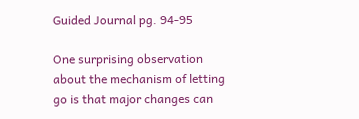Guided Journal pg. 94-95

One surprising observation about the mechanism of letting go is that major changes can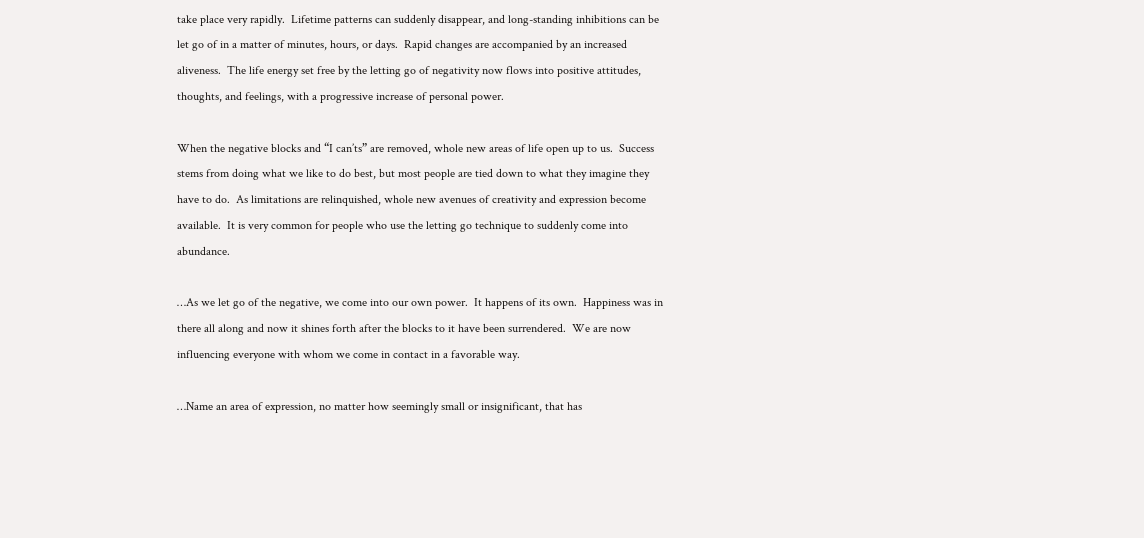take place very rapidly.  Lifetime patterns can suddenly disappear, and long-standing inhibitions can be let go of in a matter of minutes, hours, or days.  Rapid changes are accompanied by an increased aliveness.  The life energy set free by the letting go of negativity now flows into positive attitudes, thoughts, and feelings, with a progressive increase of personal power.

When the negative blocks and “I can’ts” are removed, whole new areas of life open up to us.  Success stems from doing what we like to do best, but most people are tied down to what they imagine they have to do.  As limitations are relinquished, whole new avenues of creativity and expression become available.  It is very common for people who use the letting go technique to suddenly come into abundance.

…As we let go of the negative, we come into our own power.  It happens of its own.  Happiness was in there all along and now it shines forth after the blocks to it have been surrendered.  We are now influencing everyone with whom we come in contact in a favorable way.

…Name an area of expression, no matter how seemingly small or insignificant, that has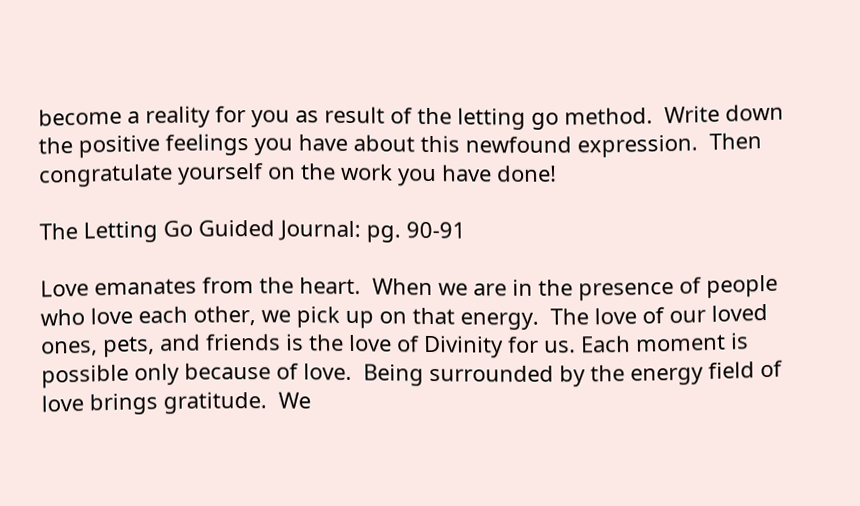become a reality for you as result of the letting go method.  Write down the positive feelings you have about this newfound expression.  Then congratulate yourself on the work you have done!

The Letting Go Guided Journal: pg. 90-91

Love emanates from the heart.  When we are in the presence of people who love each other, we pick up on that energy.  The love of our loved ones, pets, and friends is the love of Divinity for us. Each moment is possible only because of love.  Being surrounded by the energy field of love brings gratitude.  We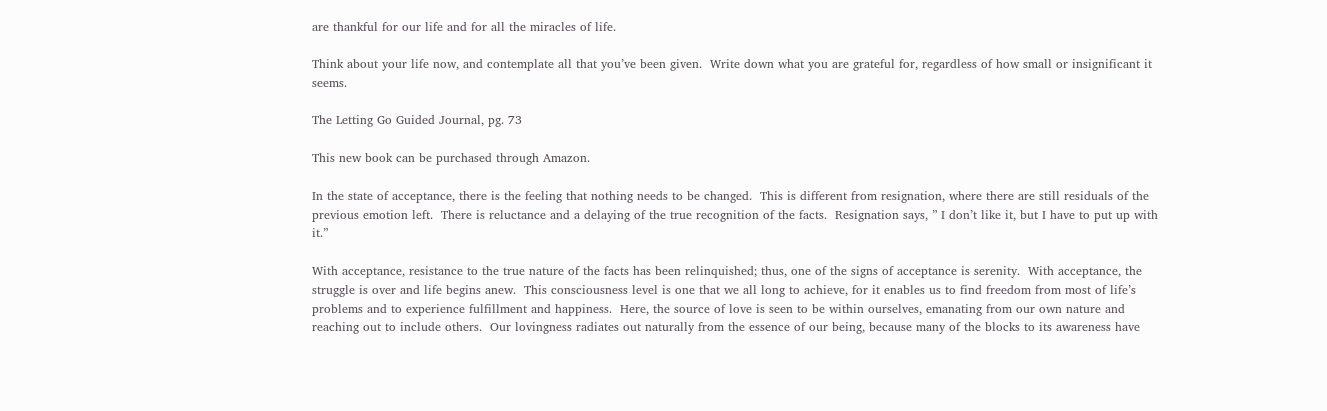are thankful for our life and for all the miracles of life.

Think about your life now, and contemplate all that you’ve been given.  Write down what you are grateful for, regardless of how small or insignificant it seems.

The Letting Go Guided Journal, pg. 73

This new book can be purchased through Amazon.

In the state of acceptance, there is the feeling that nothing needs to be changed.  This is different from resignation, where there are still residuals of the previous emotion left.  There is reluctance and a delaying of the true recognition of the facts.  Resignation says, ” I don’t like it, but I have to put up with it.”

With acceptance, resistance to the true nature of the facts has been relinquished; thus, one of the signs of acceptance is serenity.  With acceptance, the struggle is over and life begins anew.  This consciousness level is one that we all long to achieve, for it enables us to find freedom from most of life’s problems and to experience fulfillment and happiness.  Here, the source of love is seen to be within ourselves, emanating from our own nature and reaching out to include others.  Our lovingness radiates out naturally from the essence of our being, because many of the blocks to its awareness have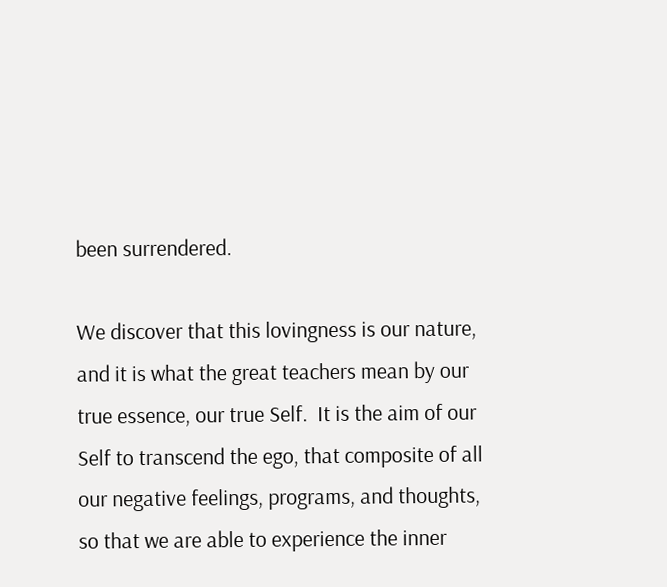been surrendered.

We discover that this lovingness is our nature, and it is what the great teachers mean by our true essence, our true Self.  It is the aim of our Self to transcend the ego, that composite of all our negative feelings, programs, and thoughts, so that we are able to experience the inner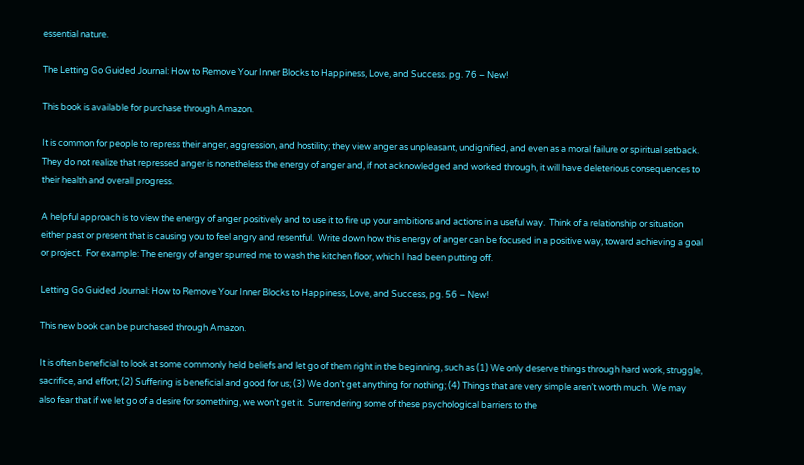essential nature.

The Letting Go Guided Journal: How to Remove Your Inner Blocks to Happiness, Love, and Success. pg. 76 – New!

This book is available for purchase through Amazon.

It is common for people to repress their anger, aggression, and hostility; they view anger as unpleasant, undignified, and even as a moral failure or spiritual setback.  They do not realize that repressed anger is nonetheless the energy of anger and, if not acknowledged and worked through, it will have deleterious consequences to their health and overall progress.

A helpful approach is to view the energy of anger positively and to use it to fire up your ambitions and actions in a useful way.  Think of a relationship or situation either past or present that is causing you to feel angry and resentful.  Write down how this energy of anger can be focused in a positive way, toward achieving a goal or project.  For example: The energy of anger spurred me to wash the kitchen floor, which I had been putting off.

Letting Go Guided Journal: How to Remove Your Inner Blocks to Happiness, Love, and Success, pg. 56 – New!

This new book can be purchased through Amazon.

It is often beneficial to look at some commonly held beliefs and let go of them right in the beginning, such as (1) We only deserve things through hard work, struggle, sacrifice, and effort; (2) Suffering is beneficial and good for us; (3) We don’t get anything for nothing; (4) Things that are very simple aren’t worth much.  We may also fear that if we let go of a desire for something, we won’t get it.  Surrendering some of these psychological barriers to the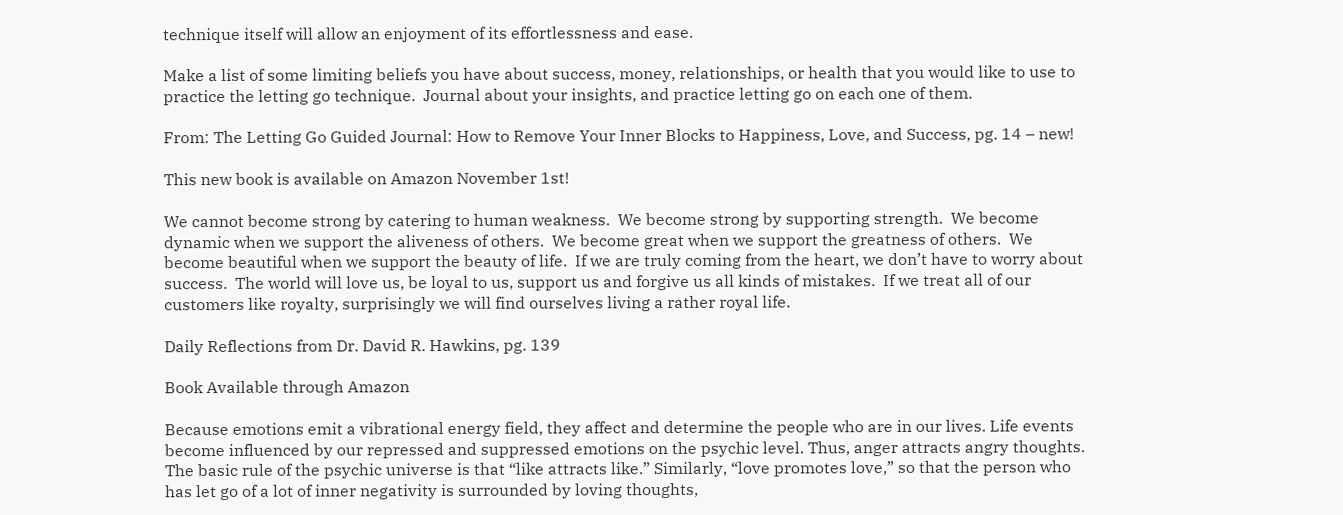technique itself will allow an enjoyment of its effortlessness and ease.

Make a list of some limiting beliefs you have about success, money, relationships, or health that you would like to use to practice the letting go technique.  Journal about your insights, and practice letting go on each one of them.

From: The Letting Go Guided Journal: How to Remove Your Inner Blocks to Happiness, Love, and Success, pg. 14 – new!

This new book is available on Amazon November 1st!

We cannot become strong by catering to human weakness.  We become strong by supporting strength.  We become dynamic when we support the aliveness of others.  We become great when we support the greatness of others.  We become beautiful when we support the beauty of life.  If we are truly coming from the heart, we don’t have to worry about success.  The world will love us, be loyal to us, support us and forgive us all kinds of mistakes.  If we treat all of our customers like royalty, surprisingly we will find ourselves living a rather royal life.

Daily Reflections from Dr. David R. Hawkins, pg. 139

Book Available through Amazon

Because emotions emit a vibrational energy field, they affect and determine the people who are in our lives. Life events become influenced by our repressed and suppressed emotions on the psychic level. Thus, anger attracts angry thoughts. The basic rule of the psychic universe is that “like attracts like.” Similarly, “love promotes love,” so that the person who has let go of a lot of inner negativity is surrounded by loving thoughts,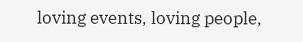loving events, loving people,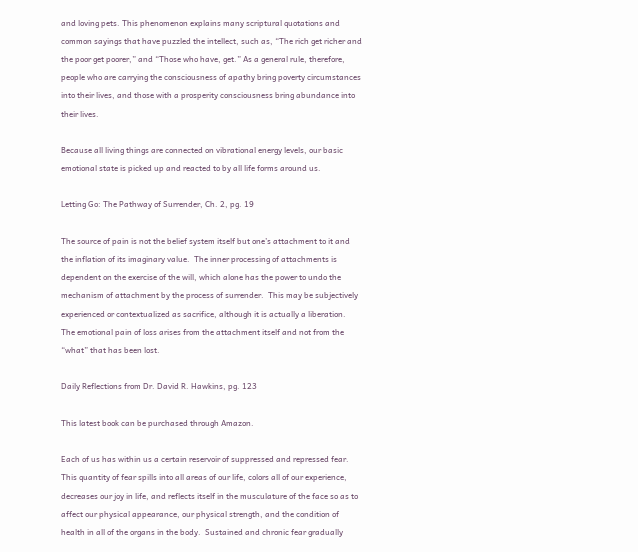and loving pets. This phenomenon explains many scriptural quotations and common sayings that have puzzled the intellect, such as, “The rich get richer and the poor get poorer,” and “Those who have, get.” As a general rule, therefore, people who are carrying the consciousness of apathy bring poverty circumstances into their lives, and those with a prosperity consciousness bring abundance into their lives.

Because all living things are connected on vibrational energy levels, our basic emotional state is picked up and reacted to by all life forms around us.

Letting Go: The Pathway of Surrender, Ch. 2, pg. 19

The source of pain is not the belief system itself but one’s attachment to it and the inflation of its imaginary value.  The inner processing of attachments is dependent on the exercise of the will, which alone has the power to undo the mechanism of attachment by the process of surrender.  This may be subjectively experienced or contextualized as sacrifice, although it is actually a liberation.  The emotional pain of loss arises from the attachment itself and not from the “what” that has been lost.

Daily Reflections from Dr. David R. Hawkins, pg. 123

This latest book can be purchased through Amazon.

Each of us has within us a certain reservoir of suppressed and repressed fear. This quantity of fear spills into all areas of our life, colors all of our experience, decreases our joy in life, and reflects itself in the musculature of the face so as to affect our physical appearance, our physical strength, and the condition of health in all of the organs in the body.  Sustained and chronic fear gradually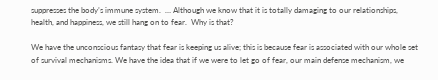suppresses the body’s immune system.  … Although we know that it is totally damaging to our relationships, health, and happiness, we still hang on to fear.  Why is that?

We have the unconscious fantasy that fear is keeping us alive; this is because fear is associated with our whole set of survival mechanisms. We have the idea that if we were to let go of fear, our main defense mechanism, we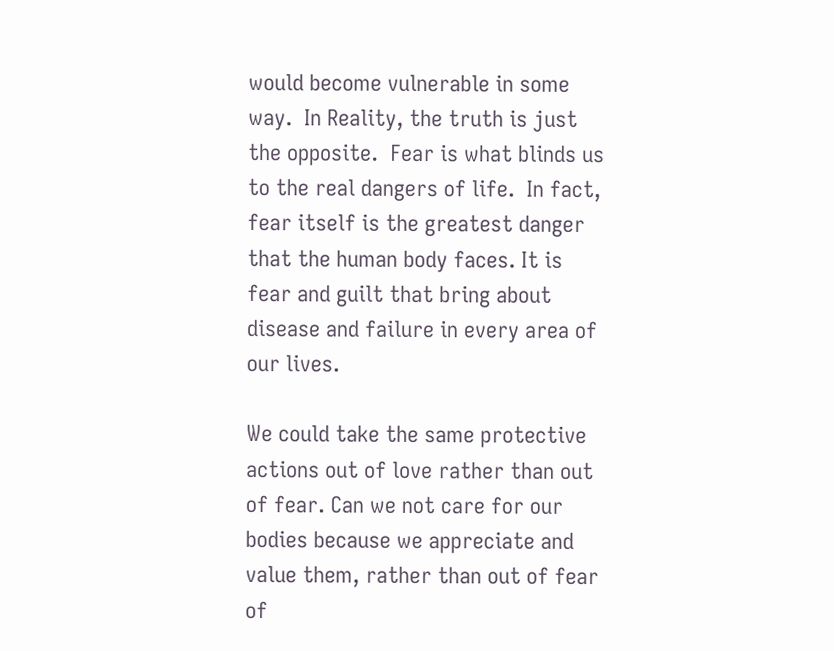would become vulnerable in some way.  In Reality, the truth is just the opposite.  Fear is what blinds us to the real dangers of life.  In fact, fear itself is the greatest danger that the human body faces. It is fear and guilt that bring about disease and failure in every area of our lives.

We could take the same protective actions out of love rather than out of fear. Can we not care for our bodies because we appreciate and value them, rather than out of fear of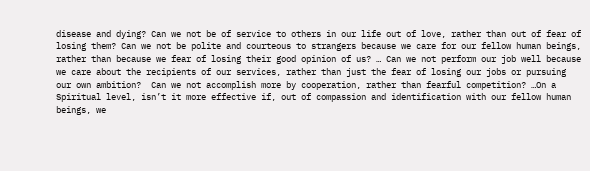disease and dying? Can we not be of service to others in our life out of love, rather than out of fear of losing them? Can we not be polite and courteous to strangers because we care for our fellow human beings, rather than because we fear of losing their good opinion of us? … Can we not perform our job well because we care about the recipients of our services, rather than just the fear of losing our jobs or pursuing our own ambition?  Can we not accomplish more by cooperation, rather than fearful competition? …On a Spiritual level, isn’t it more effective if, out of compassion and identification with our fellow human beings, we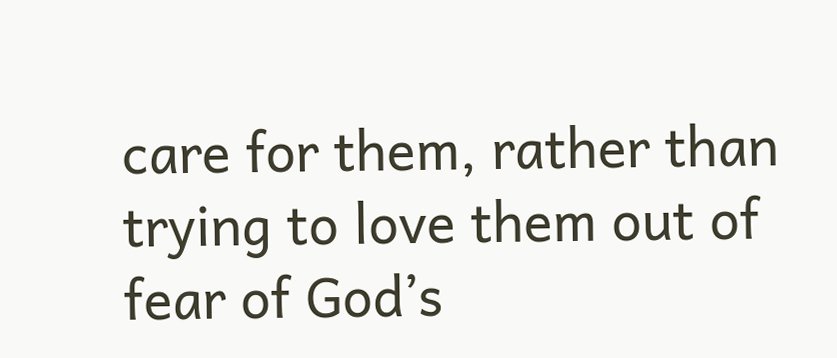care for them, rather than trying to love them out of fear of God’s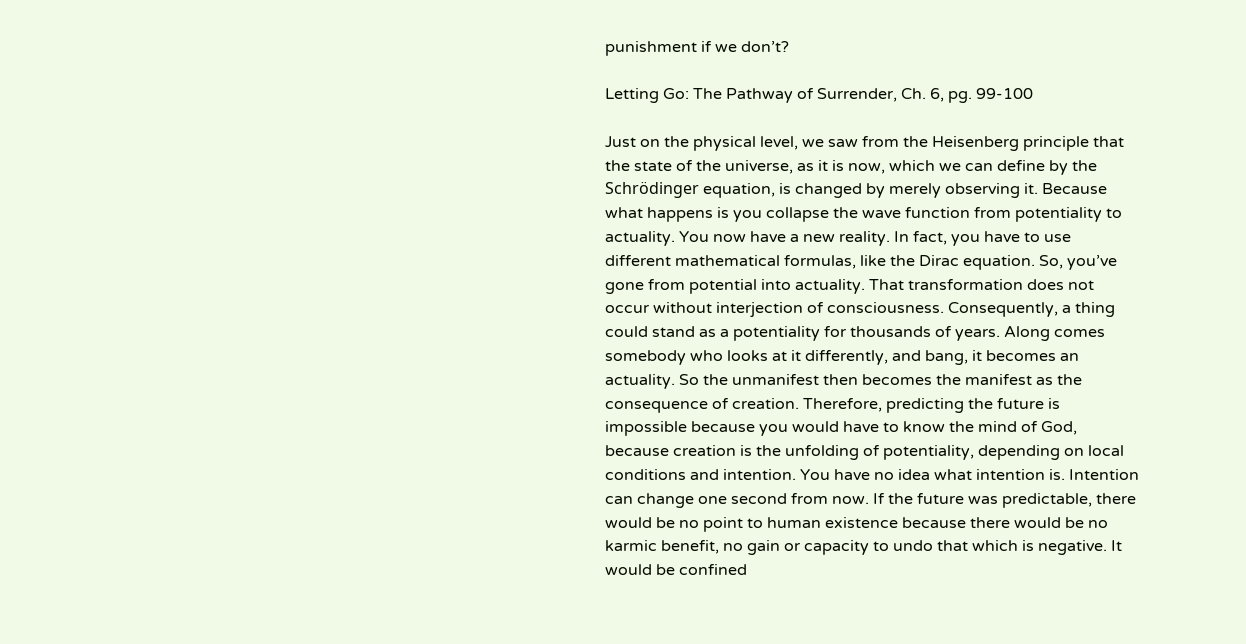punishment if we don’t?

Letting Go: The Pathway of Surrender, Ch. 6, pg. 99-100

Just on the physical level, we saw from the Heisenberg principle that the state of the universe, as it is now, which we can define by the Schrödinger equation, is changed by merely observing it. Because what happens is you collapse the wave function from potentiality to actuality. You now have a new reality. In fact, you have to use different mathematical formulas, like the Dirac equation. So, you’ve gone from potential into actuality. That transformation does not occur without interjection of consciousness. Consequently, a thing could stand as a potentiality for thousands of years. Along comes somebody who looks at it differently, and bang, it becomes an actuality. So the unmanifest then becomes the manifest as the consequence of creation. Therefore, predicting the future is impossible because you would have to know the mind of God, because creation is the unfolding of potentiality, depending on local conditions and intention. You have no idea what intention is. Intention can change one second from now. If the future was predictable, there would be no point to human existence because there would be no karmic benefit, no gain or capacity to undo that which is negative. It would be confined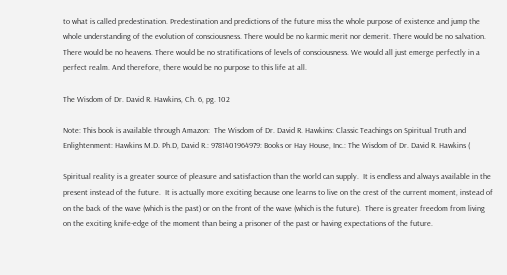to what is called predestination. Predestination and predictions of the future miss the whole purpose of existence and jump the whole understanding of the evolution of consciousness. There would be no karmic merit nor demerit. There would be no salvation. There would be no heavens. There would be no stratifications of levels of consciousness. We would all just emerge perfectly in a perfect realm. And therefore, there would be no purpose to this life at all.

The Wisdom of Dr. David R. Hawkins, Ch. 6, pg. 102

Note: This book is available through Amazon:  The Wisdom of Dr. David R. Hawkins: Classic Teachings on Spiritual Truth and Enlightenment: Hawkins M.D. Ph.D, David R.: 9781401964979: Books or Hay House, Inc.: The Wisdom of Dr. David R. Hawkins (

Spiritual reality is a greater source of pleasure and satisfaction than the world can supply.  It is endless and always available in the present instead of the future.  It is actually more exciting because one learns to live on the crest of the current moment, instead of on the back of the wave (which is the past) or on the front of the wave (which is the future).  There is greater freedom from living on the exciting knife-edge of the moment than being a prisoner of the past or having expectations of the future.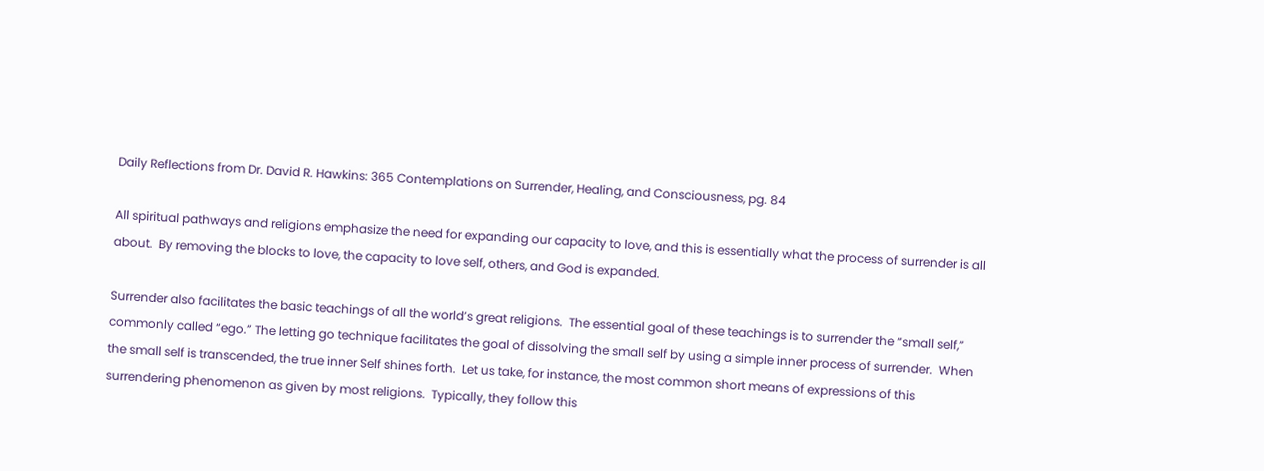Daily Reflections from Dr. David R. Hawkins: 365 Contemplations on Surrender, Healing, and Consciousness, pg. 84

All spiritual pathways and religions emphasize the need for expanding our capacity to love, and this is essentially what the process of surrender is all about.  By removing the blocks to love, the capacity to love self, others, and God is expanded.

Surrender also facilitates the basic teachings of all the world’s great religions.  The essential goal of these teachings is to surrender the “small self,” commonly called “ego.” The letting go technique facilitates the goal of dissolving the small self by using a simple inner process of surrender.  When the small self is transcended, the true inner Self shines forth.  Let us take, for instance, the most common short means of expressions of this surrendering phenomenon as given by most religions.  Typically, they follow this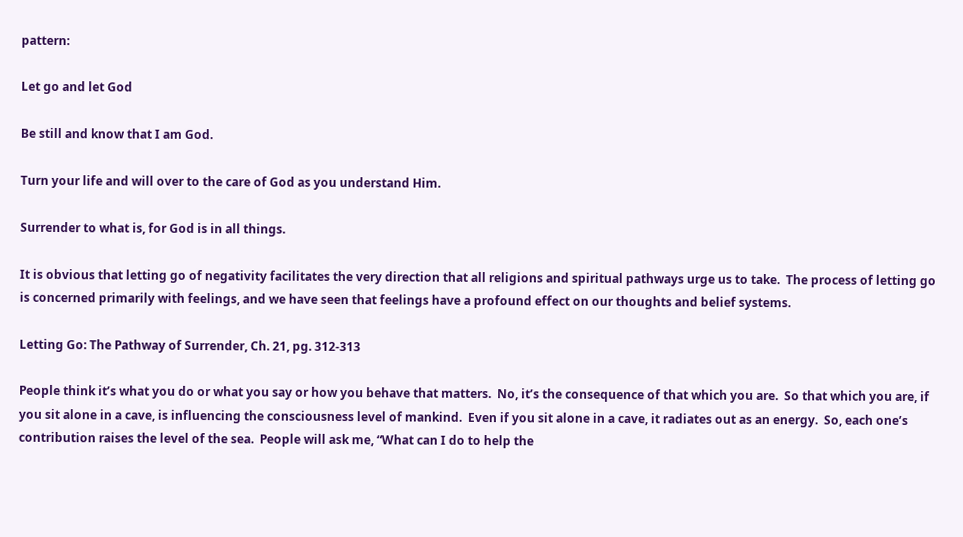pattern:

Let go and let God

Be still and know that I am God.

Turn your life and will over to the care of God as you understand Him.

Surrender to what is, for God is in all things.

It is obvious that letting go of negativity facilitates the very direction that all religions and spiritual pathways urge us to take.  The process of letting go is concerned primarily with feelings, and we have seen that feelings have a profound effect on our thoughts and belief systems.

Letting Go: The Pathway of Surrender, Ch. 21, pg. 312-313

People think it’s what you do or what you say or how you behave that matters.  No, it’s the consequence of that which you are.  So that which you are, if you sit alone in a cave, is influencing the consciousness level of mankind.  Even if you sit alone in a cave, it radiates out as an energy.  So, each one’s contribution raises the level of the sea.  People will ask me, “What can I do to help the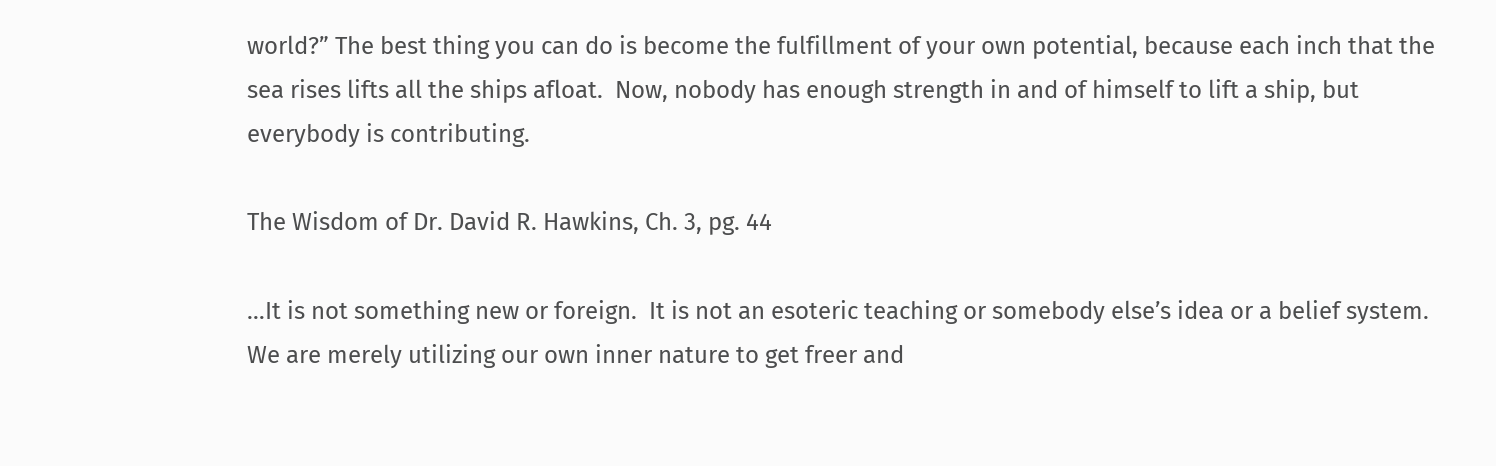world?” The best thing you can do is become the fulfillment of your own potential, because each inch that the sea rises lifts all the ships afloat.  Now, nobody has enough strength in and of himself to lift a ship, but everybody is contributing.

The Wisdom of Dr. David R. Hawkins, Ch. 3, pg. 44

…It is not something new or foreign.  It is not an esoteric teaching or somebody else’s idea or a belief system.  We are merely utilizing our own inner nature to get freer and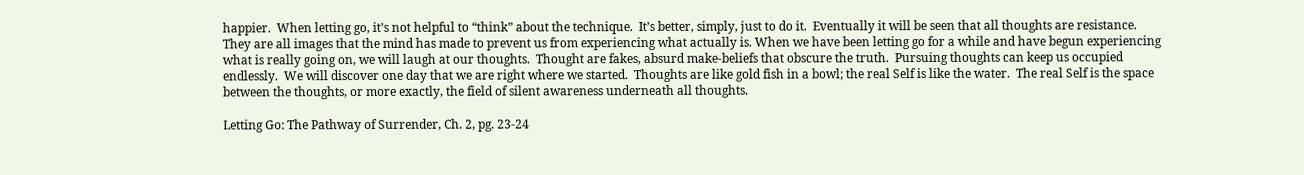happier.  When letting go, it’s not helpful to “think” about the technique.  It’s better, simply, just to do it.  Eventually it will be seen that all thoughts are resistance.  They are all images that the mind has made to prevent us from experiencing what actually is. When we have been letting go for a while and have begun experiencing what is really going on, we will laugh at our thoughts.  Thought are fakes, absurd make-beliefs that obscure the truth.  Pursuing thoughts can keep us occupied endlessly.  We will discover one day that we are right where we started.  Thoughts are like gold fish in a bowl; the real Self is like the water.  The real Self is the space between the thoughts, or more exactly, the field of silent awareness underneath all thoughts.

Letting Go: The Pathway of Surrender, Ch. 2, pg. 23-24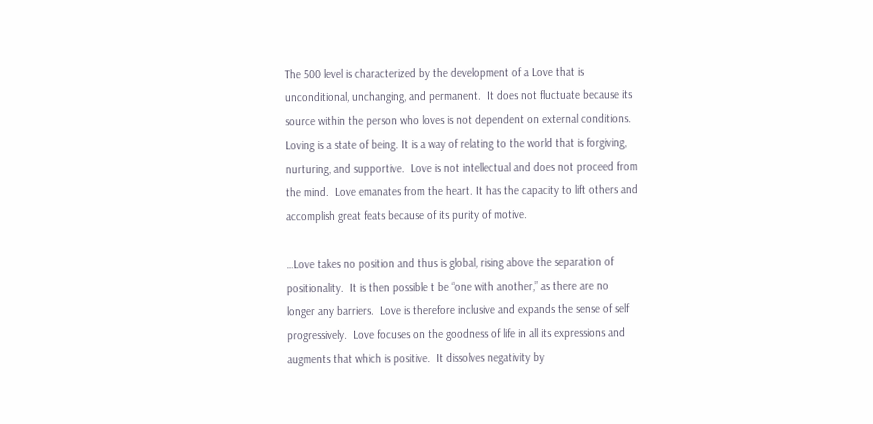The 500 level is characterized by the development of a Love that is unconditional, unchanging, and permanent.  It does not fluctuate because its source within the person who loves is not dependent on external conditions.  Loving is a state of being. It is a way of relating to the world that is forgiving, nurturing, and supportive.  Love is not intellectual and does not proceed from the mind.  Love emanates from the heart. It has the capacity to lift others and accomplish great feats because of its purity of motive.

…Love takes no position and thus is global, rising above the separation of positionality.  It is then possible t be “one with another,” as there are no longer any barriers.  Love is therefore inclusive and expands the sense of self progressively.  Love focuses on the goodness of life in all its expressions and augments that which is positive.  It dissolves negativity by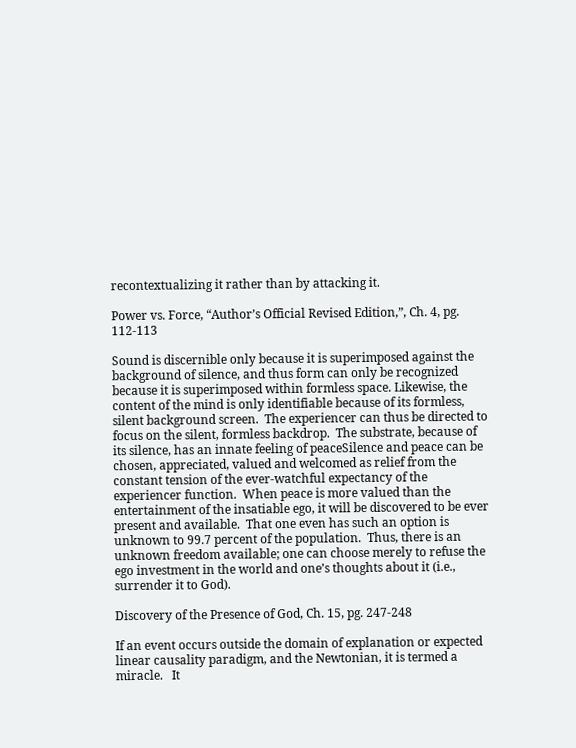recontextualizing it rather than by attacking it.

Power vs. Force, “Author’s Official Revised Edition,”, Ch. 4, pg. 112-113

Sound is discernible only because it is superimposed against the background of silence, and thus form can only be recognized because it is superimposed within formless space. Likewise, the content of the mind is only identifiable because of its formless, silent background screen.  The experiencer can thus be directed to focus on the silent, formless backdrop.  The substrate, because of its silence, has an innate feeling of peaceSilence and peace can be chosen, appreciated, valued and welcomed as relief from the constant tension of the ever-watchful expectancy of the experiencer function.  When peace is more valued than the entertainment of the insatiable ego, it will be discovered to be ever present and available.  That one even has such an option is unknown to 99.7 percent of the population.  Thus, there is an unknown freedom available; one can choose merely to refuse the ego investment in the world and one’s thoughts about it (i.e., surrender it to God).

Discovery of the Presence of God, Ch. 15, pg. 247-248

If an event occurs outside the domain of explanation or expected linear causality paradigm, and the Newtonian, it is termed a miracle.   It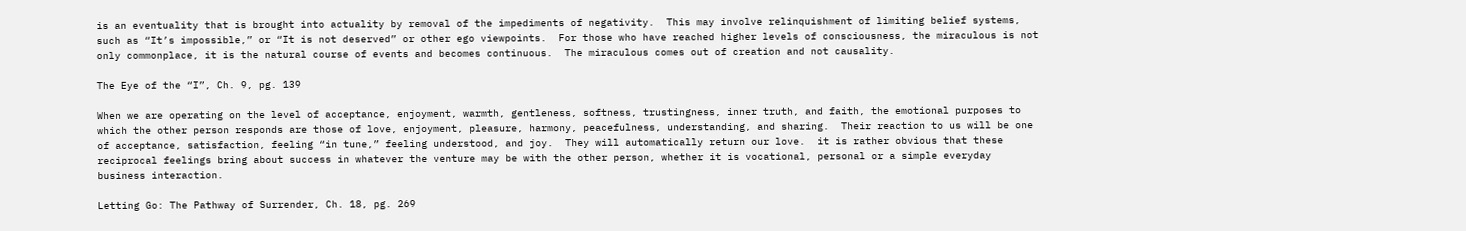is an eventuality that is brought into actuality by removal of the impediments of negativity.  This may involve relinquishment of limiting belief systems, such as “It’s impossible,” or “It is not deserved” or other ego viewpoints.  For those who have reached higher levels of consciousness, the miraculous is not only commonplace, it is the natural course of events and becomes continuous.  The miraculous comes out of creation and not causality.

The Eye of the “I”, Ch. 9, pg. 139

When we are operating on the level of acceptance, enjoyment, warmth, gentleness, softness, trustingness, inner truth, and faith, the emotional purposes to which the other person responds are those of love, enjoyment, pleasure, harmony, peacefulness, understanding, and sharing.  Their reaction to us will be one of acceptance, satisfaction, feeling “in tune,” feeling understood, and joy.  They will automatically return our love.  it is rather obvious that these reciprocal feelings bring about success in whatever the venture may be with the other person, whether it is vocational, personal or a simple everyday business interaction.

Letting Go: The Pathway of Surrender, Ch. 18, pg. 269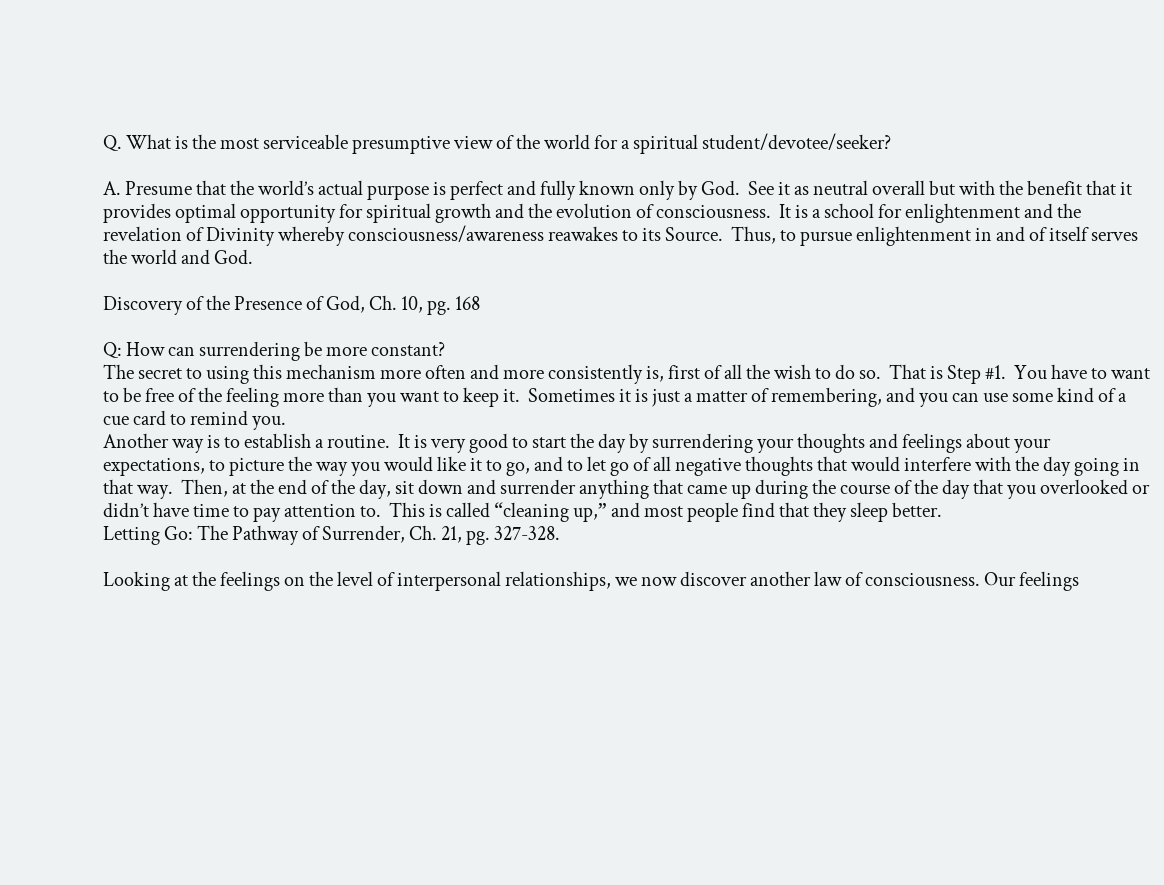Q. What is the most serviceable presumptive view of the world for a spiritual student/devotee/seeker?

A. Presume that the world’s actual purpose is perfect and fully known only by God.  See it as neutral overall but with the benefit that it provides optimal opportunity for spiritual growth and the evolution of consciousness.  It is a school for enlightenment and the revelation of Divinity whereby consciousness/awareness reawakes to its Source.  Thus, to pursue enlightenment in and of itself serves the world and God.

Discovery of the Presence of God, Ch. 10, pg. 168

Q: How can surrendering be more constant?
The secret to using this mechanism more often and more consistently is, first of all the wish to do so.  That is Step #1.  You have to want to be free of the feeling more than you want to keep it.  Sometimes it is just a matter of remembering, and you can use some kind of a cue card to remind you.
Another way is to establish a routine.  It is very good to start the day by surrendering your thoughts and feelings about your expectations, to picture the way you would like it to go, and to let go of all negative thoughts that would interfere with the day going in that way.  Then, at the end of the day, sit down and surrender anything that came up during the course of the day that you overlooked or didn’t have time to pay attention to.  This is called “cleaning up,” and most people find that they sleep better.
Letting Go: The Pathway of Surrender, Ch. 21, pg. 327-328.

Looking at the feelings on the level of interpersonal relationships, we now discover another law of consciousness. Our feelings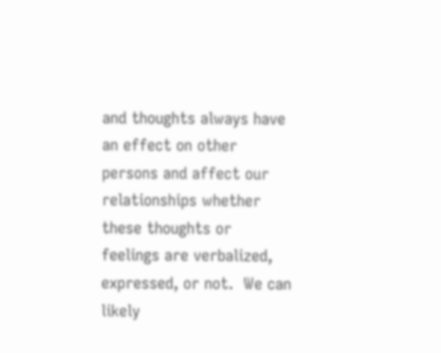and thoughts always have an effect on other persons and affect our relationships whether these thoughts or feelings are verbalized, expressed, or not.  We can likely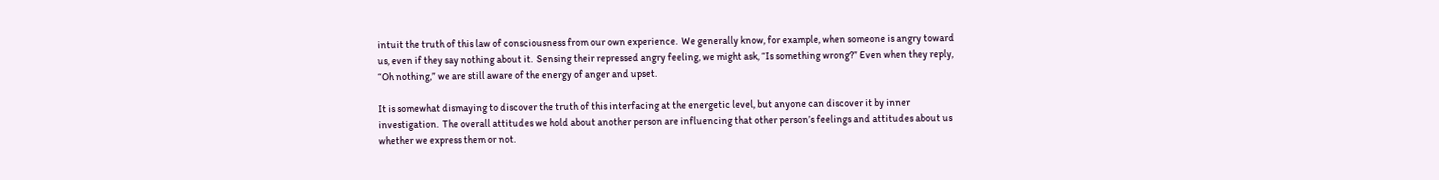intuit the truth of this law of consciousness from our own experience.  We generally know, for example, when someone is angry toward us, even if they say nothing about it.  Sensing their repressed angry feeling, we might ask, “Is something wrong?” Even when they reply, “Oh nothing,” we are still aware of the energy of anger and upset.

It is somewhat dismaying to discover the truth of this interfacing at the energetic level, but anyone can discover it by inner investigation.  The overall attitudes we hold about another person are influencing that other person’s feelings and attitudes about us whether we express them or not.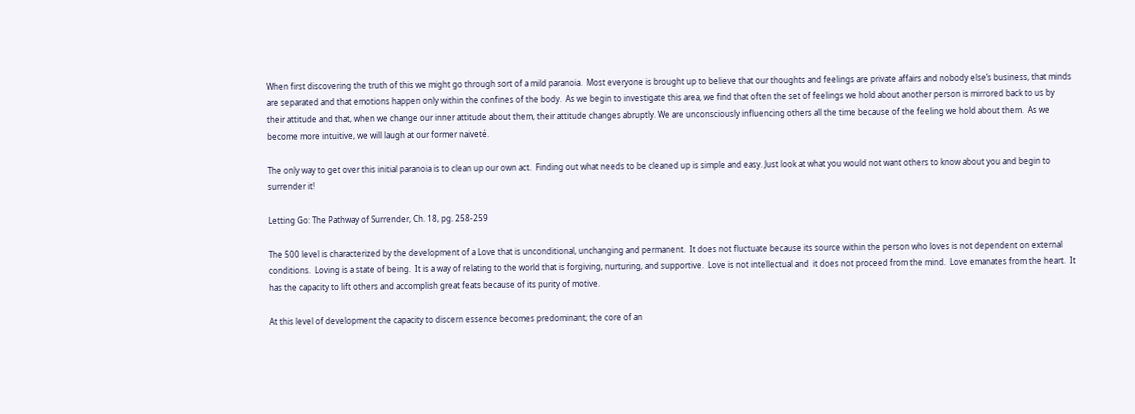When first discovering the truth of this we might go through sort of a mild paranoia.  Most everyone is brought up to believe that our thoughts and feelings are private affairs and nobody else’s business, that minds are separated and that emotions happen only within the confines of the body.  As we begin to investigate this area, we find that often the set of feelings we hold about another person is mirrored back to us by their attitude and that, when we change our inner attitude about them, their attitude changes abruptly. We are unconsciously influencing others all the time because of the feeling we hold about them.  As we become more intuitive, we will laugh at our former naiveté.

The only way to get over this initial paranoia is to clean up our own act.  Finding out what needs to be cleaned up is simple and easy. Just look at what you would not want others to know about you and begin to surrender it!

Letting Go: The Pathway of Surrender, Ch. 18, pg. 258-259

The 500 level is characterized by the development of a Love that is unconditional, unchanging and permanent.  It does not fluctuate because its source within the person who loves is not dependent on external conditions.  Loving is a state of being.  It is a way of relating to the world that is forgiving, nurturing, and supportive.  Love is not intellectual and  it does not proceed from the mind.  Love emanates from the heart.  It has the capacity to lift others and accomplish great feats because of its purity of motive.

At this level of development the capacity to discern essence becomes predominant; the core of an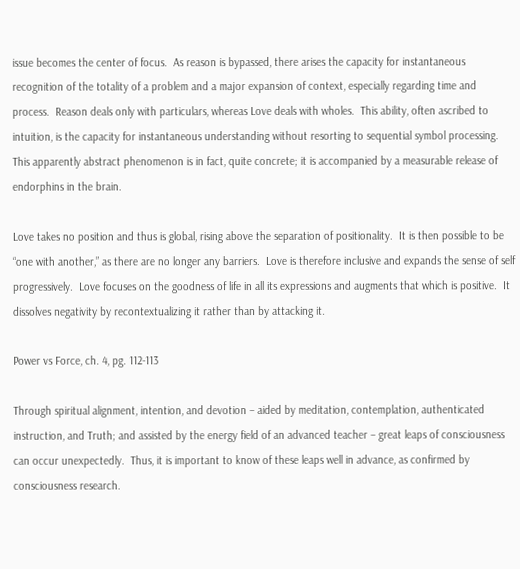issue becomes the center of focus.  As reason is bypassed, there arises the capacity for instantaneous recognition of the totality of a problem and a major expansion of context, especially regarding time and process.  Reason deals only with particulars, whereas Love deals with wholes.  This ability, often ascribed to intuition, is the capacity for instantaneous understanding without resorting to sequential symbol processing.  This apparently abstract phenomenon is in fact, quite concrete; it is accompanied by a measurable release of endorphins in the brain.

Love takes no position and thus is global, rising above the separation of positionality.  It is then possible to be “one with another,” as there are no longer any barriers.  Love is therefore inclusive and expands the sense of self progressively.  Love focuses on the goodness of life in all its expressions and augments that which is positive.  It dissolves negativity by recontextualizing it rather than by attacking it.

Power vs Force, ch. 4, pg. 112-113

Through spiritual alignment, intention, and devotion – aided by meditation, contemplation, authenticated instruction, and Truth; and assisted by the energy field of an advanced teacher – great leaps of consciousness can occur unexpectedly.  Thus, it is important to know of these leaps well in advance, as confirmed by consciousness research.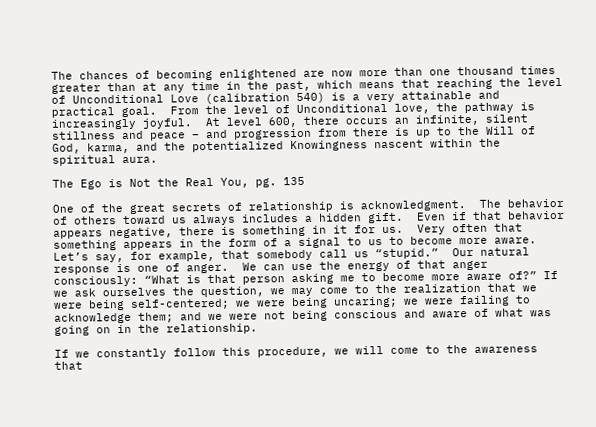The chances of becoming enlightened are now more than one thousand times greater than at any time in the past, which means that reaching the level of Unconditional Love (calibration 540) is a very attainable and practical goal.  From the level of Unconditional love, the pathway is increasingly joyful.  At level 600, there occurs an infinite, silent stillness and peace – and progression from there is up to the Will of God, karma, and the potentialized Knowingness nascent within the spiritual aura.

The Ego is Not the Real You, pg. 135

One of the great secrets of relationship is acknowledgment.  The behavior of others toward us always includes a hidden gift.  Even if that behavior appears negative, there is something in it for us.  Very often that something appears in the form of a signal to us to become more aware.  Let’s say, for example, that somebody call us “stupid.”  Our natural response is one of anger.  We can use the energy of that anger consciously: “What is that person asking me to become more aware of?” If we ask ourselves the question, we may come to the realization that we were being self-centered; we were being uncaring; we were failing to acknowledge them; and we were not being conscious and aware of what was going on in the relationship.

If we constantly follow this procedure, we will come to the awareness that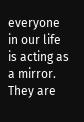everyone in our life is acting as a mirror.  They are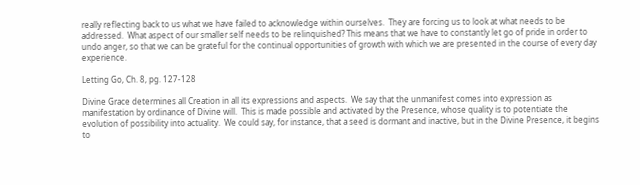really reflecting back to us what we have failed to acknowledge within ourselves.  They are forcing us to look at what needs to be addressed.  What aspect of our smaller self needs to be relinquished? This means that we have to constantly let go of pride in order to undo anger, so that we can be grateful for the continual opportunities of growth with which we are presented in the course of every day experience.

Letting Go, Ch. 8, pg. 127-128

Divine Grace determines all Creation in all its expressions and aspects.  We say that the unmanifest comes into expression as manifestation by ordinance of Divine will.  This is made possible and activated by the Presence, whose quality is to potentiate the evolution of possibility into actuality.  We could say, for instance, that a seed is dormant and inactive, but in the Divine Presence, it begins to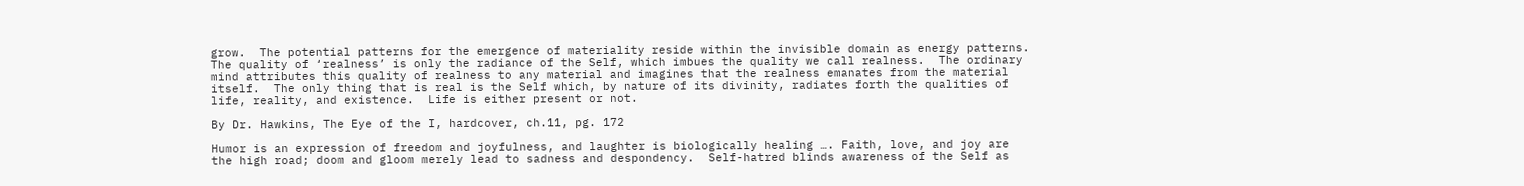grow.  The potential patterns for the emergence of materiality reside within the invisible domain as energy patterns.  The quality of ‘realness’ is only the radiance of the Self, which imbues the quality we call realness.  The ordinary mind attributes this quality of realness to any material and imagines that the realness emanates from the material itself.  The only thing that is real is the Self which, by nature of its divinity, radiates forth the qualities of life, reality, and existence.  Life is either present or not.

By Dr. Hawkins, The Eye of the I, hardcover, ch.11, pg. 172

Humor is an expression of freedom and joyfulness, and laughter is biologically healing …. Faith, love, and joy are the high road; doom and gloom merely lead to sadness and despondency.  Self-hatred blinds awareness of the Self as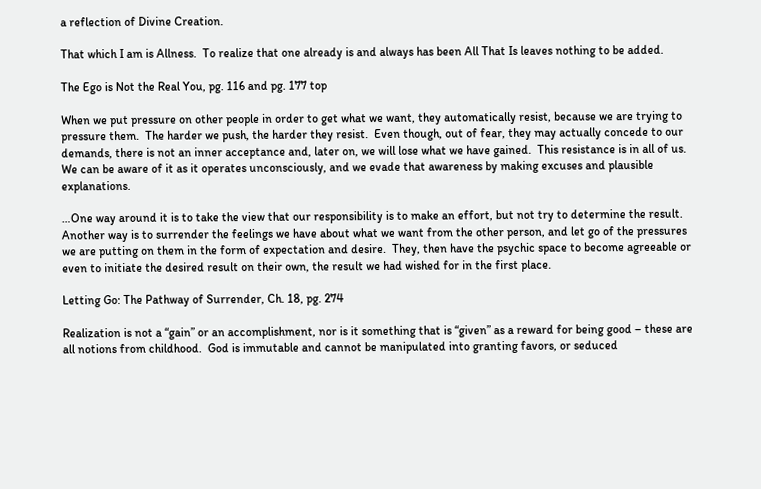a reflection of Divine Creation.

That which I am is Allness.  To realize that one already is and always has been All That Is leaves nothing to be added.

The Ego is Not the Real You, pg. 116 and pg. 177 top

When we put pressure on other people in order to get what we want, they automatically resist, because we are trying to pressure them.  The harder we push, the harder they resist.  Even though, out of fear, they may actually concede to our demands, there is not an inner acceptance and, later on, we will lose what we have gained.  This resistance is in all of us.  We can be aware of it as it operates unconsciously, and we evade that awareness by making excuses and plausible explanations.

…One way around it is to take the view that our responsibility is to make an effort, but not try to determine the result.  Another way is to surrender the feelings we have about what we want from the other person, and let go of the pressures we are putting on them in the form of expectation and desire.  They, then have the psychic space to become agreeable or even to initiate the desired result on their own, the result we had wished for in the first place.

Letting Go: The Pathway of Surrender, Ch. 18, pg. 274

Realization is not a “gain” or an accomplishment, nor is it something that is “given” as a reward for being good – these are all notions from childhood.  God is immutable and cannot be manipulated into granting favors, or seduced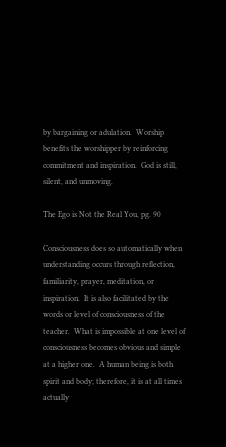by bargaining or adulation.  Worship benefits the worshipper by reinforcing commitment and inspiration.  God is still, silent, and unmoving.

The Ego is Not the Real You, pg. 90

Consciousness does so automatically when understanding occurs through reflection, familiarity, prayer, meditation, or inspiration.  It is also facilitated by the words or level of consciousness of the teacher.  What is impossible at one level of consciousness becomes obvious and simple at a higher one.  A human being is both spirit and body; therefore, it is at all times actually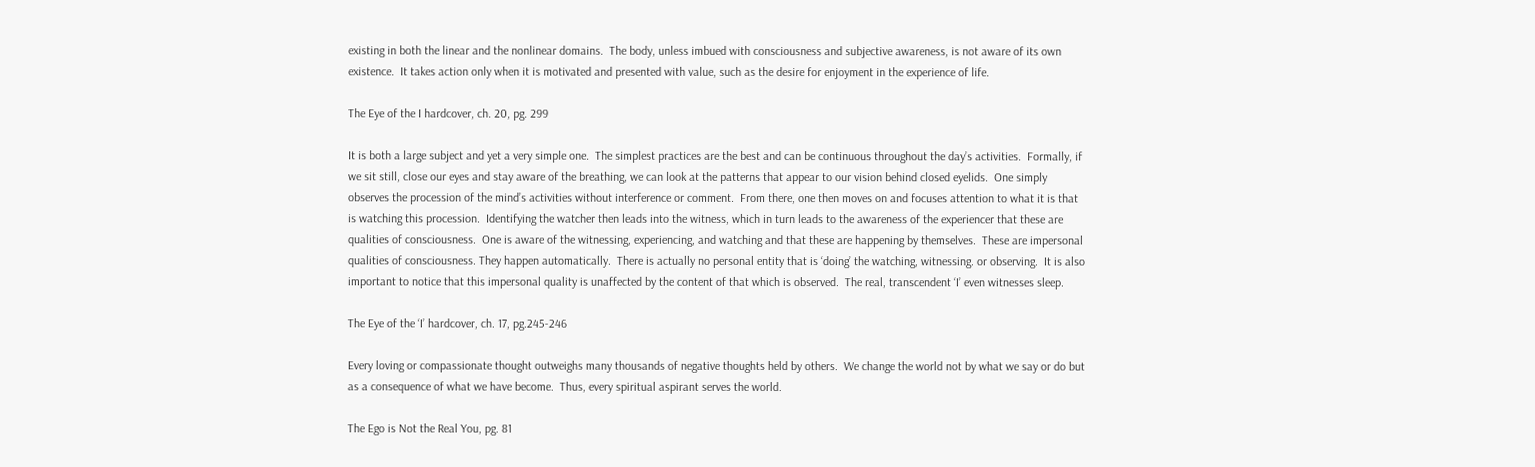existing in both the linear and the nonlinear domains.  The body, unless imbued with consciousness and subjective awareness, is not aware of its own existence.  It takes action only when it is motivated and presented with value, such as the desire for enjoyment in the experience of life.

The Eye of the I hardcover, ch. 20, pg. 299

It is both a large subject and yet a very simple one.  The simplest practices are the best and can be continuous throughout the day’s activities.  Formally, if we sit still, close our eyes and stay aware of the breathing, we can look at the patterns that appear to our vision behind closed eyelids.  One simply observes the procession of the mind’s activities without interference or comment.  From there, one then moves on and focuses attention to what it is that is watching this procession.  Identifying the watcher then leads into the witness, which in turn leads to the awareness of the experiencer that these are qualities of consciousness.  One is aware of the witnessing, experiencing, and watching and that these are happening by themselves.  These are impersonal qualities of consciousness. They happen automatically.  There is actually no personal entity that is ‘doing’ the watching, witnessing. or observing.  It is also important to notice that this impersonal quality is unaffected by the content of that which is observed.  The real, transcendent ‘I’ even witnesses sleep.

The Eye of the ‘I’ hardcover, ch. 17, pg.245-246

Every loving or compassionate thought outweighs many thousands of negative thoughts held by others.  We change the world not by what we say or do but as a consequence of what we have become.  Thus, every spiritual aspirant serves the world.

The Ego is Not the Real You, pg. 81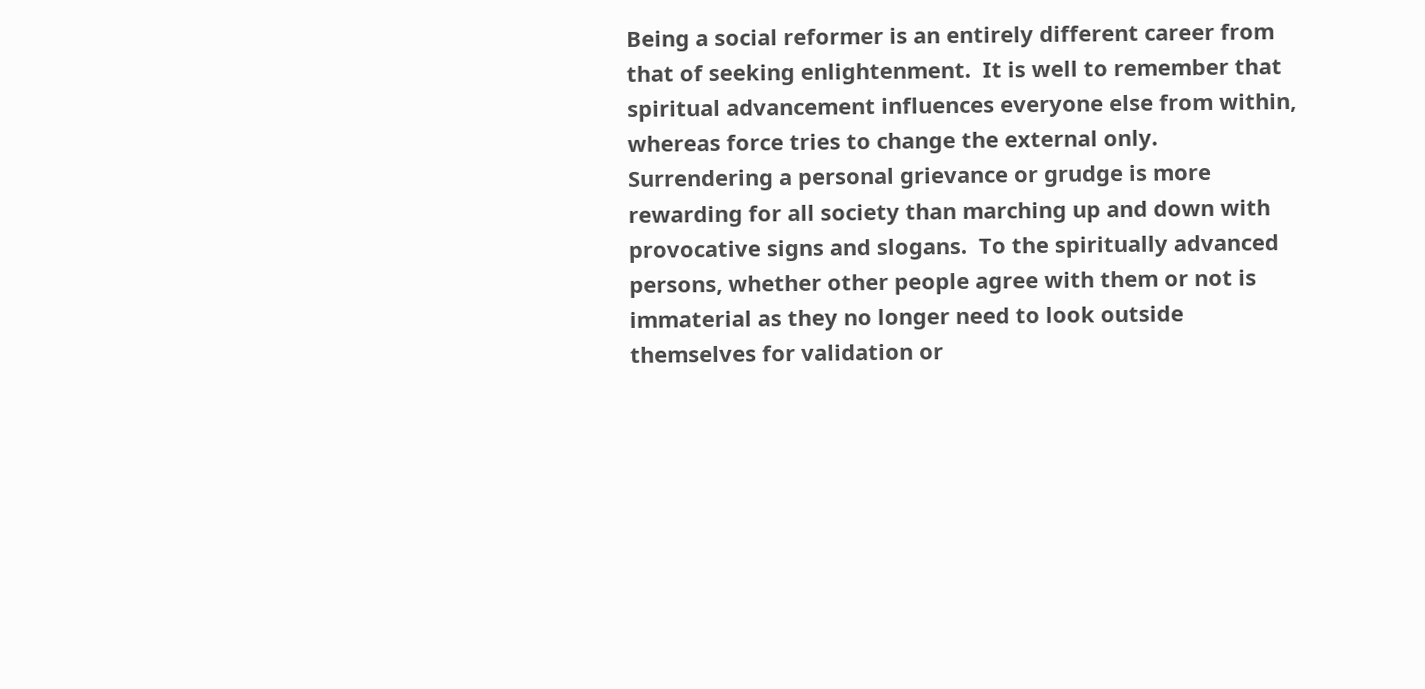Being a social reformer is an entirely different career from that of seeking enlightenment.  It is well to remember that spiritual advancement influences everyone else from within, whereas force tries to change the external only.  Surrendering a personal grievance or grudge is more rewarding for all society than marching up and down with provocative signs and slogans.  To the spiritually advanced persons, whether other people agree with them or not is immaterial as they no longer need to look outside themselves for validation or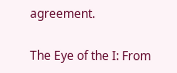agreement.

The Eye of the I: From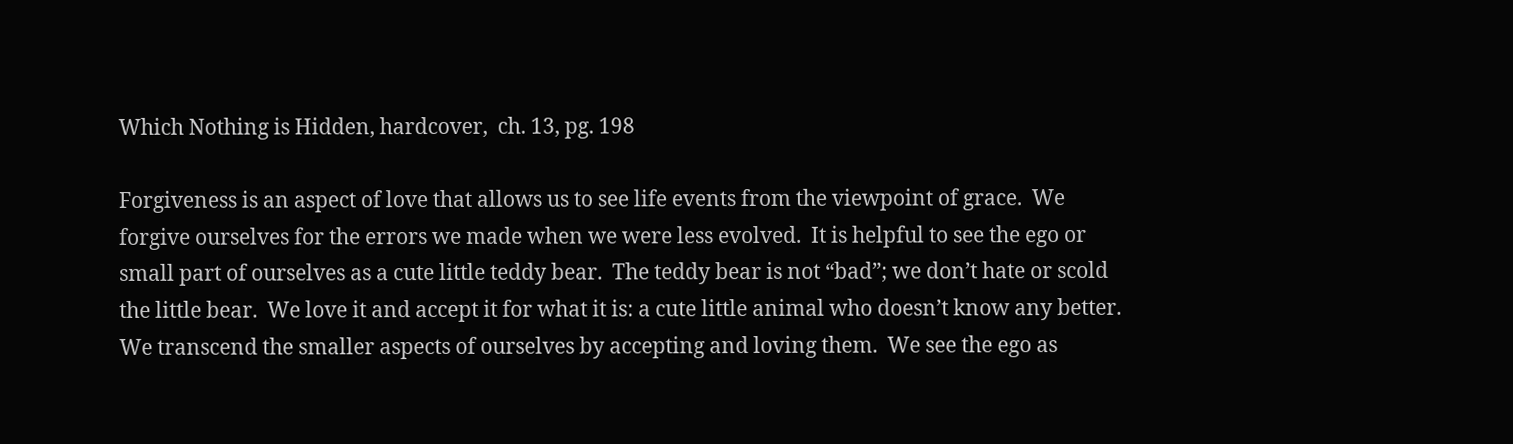Which Nothing is Hidden, hardcover,  ch. 13, pg. 198

Forgiveness is an aspect of love that allows us to see life events from the viewpoint of grace.  We forgive ourselves for the errors we made when we were less evolved.  It is helpful to see the ego or small part of ourselves as a cute little teddy bear.  The teddy bear is not “bad”; we don’t hate or scold the little bear.  We love it and accept it for what it is: a cute little animal who doesn’t know any better.  We transcend the smaller aspects of ourselves by accepting and loving them.  We see the ego as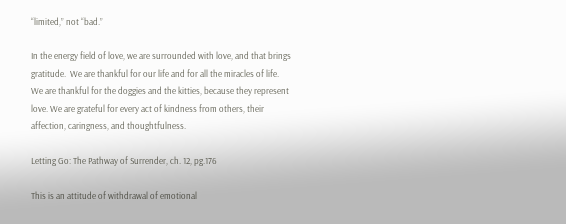“limited,” not “bad.”

In the energy field of love, we are surrounded with love, and that brings gratitude.  We are thankful for our life and for all the miracles of life.  We are thankful for the doggies and the kitties, because they represent love. We are grateful for every act of kindness from others, their affection, caringness, and thoughtfulness.

Letting Go: The Pathway of Surrender, ch. 12, pg.176

This is an attitude of withdrawal of emotional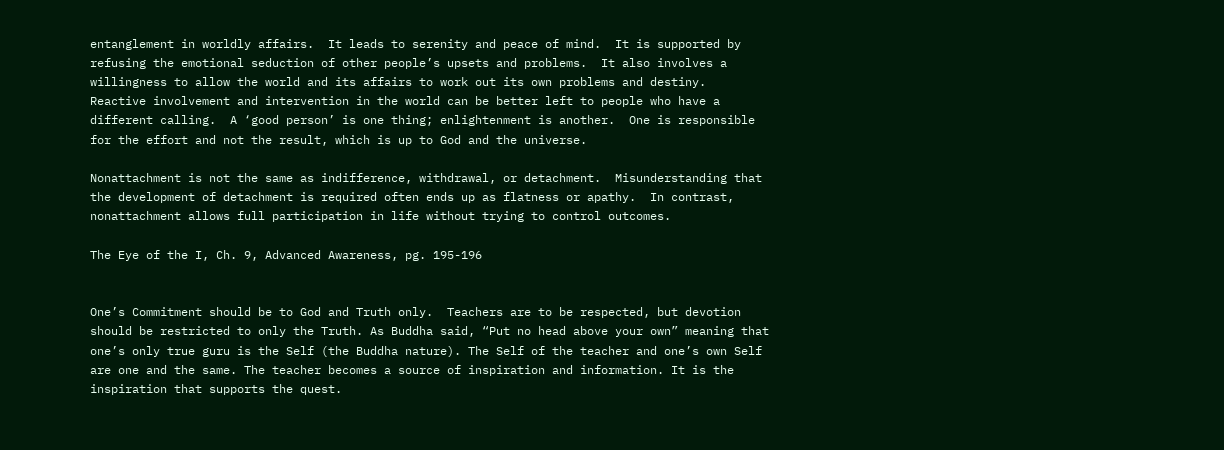entanglement in worldly affairs.  It leads to serenity and peace of mind.  It is supported by refusing the emotional seduction of other people’s upsets and problems.  It also involves a willingness to allow the world and its affairs to work out its own problems and destiny.  Reactive involvement and intervention in the world can be better left to people who have a different calling.  A ‘good person’ is one thing; enlightenment is another.  One is responsible for the effort and not the result, which is up to God and the universe.

Nonattachment is not the same as indifference, withdrawal, or detachment.  Misunderstanding that the development of detachment is required often ends up as flatness or apathy.  In contrast, nonattachment allows full participation in life without trying to control outcomes.

The Eye of the I, Ch. 9, Advanced Awareness, pg. 195-196


One’s Commitment should be to God and Truth only.  Teachers are to be respected, but devotion should be restricted to only the Truth. As Buddha said, “Put no head above your own” meaning that one’s only true guru is the Self (the Buddha nature). The Self of the teacher and one’s own Self are one and the same. The teacher becomes a source of inspiration and information. It is the inspiration that supports the quest.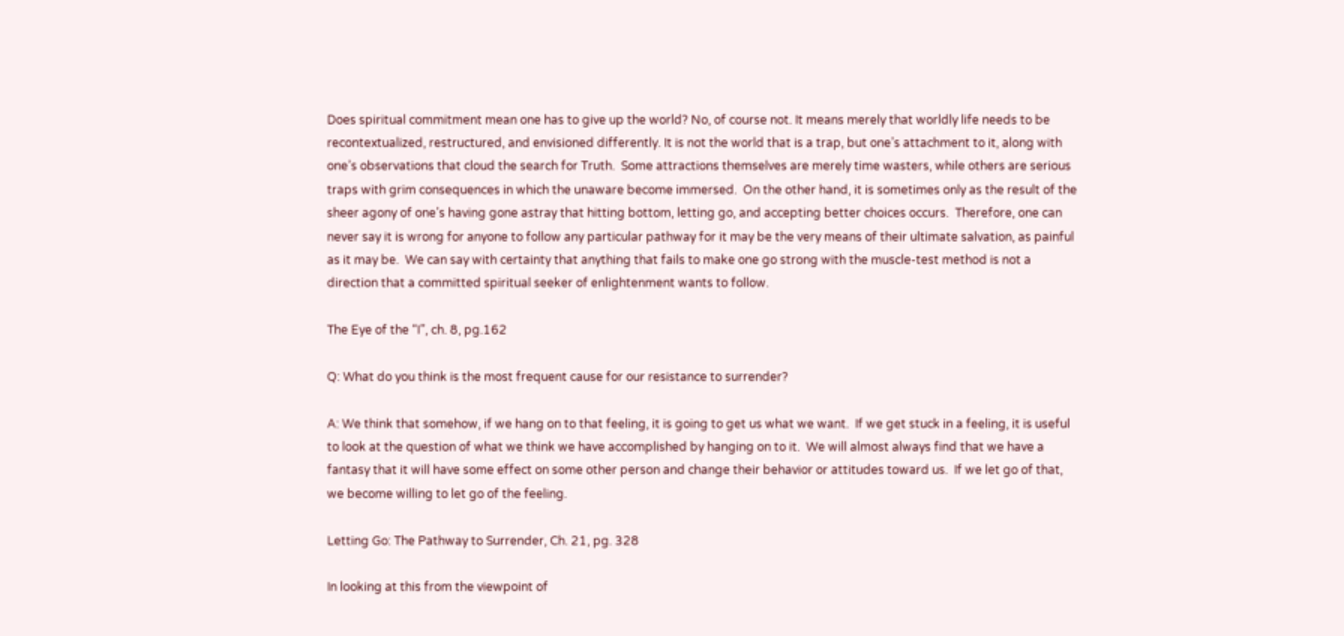Does spiritual commitment mean one has to give up the world? No, of course not. It means merely that worldly life needs to be recontextualized, restructured, and envisioned differently. It is not the world that is a trap, but one’s attachment to it, along with one’s observations that cloud the search for Truth.  Some attractions themselves are merely time wasters, while others are serious traps with grim consequences in which the unaware become immersed.  On the other hand, it is sometimes only as the result of the sheer agony of one’s having gone astray that hitting bottom, letting go, and accepting better choices occurs.  Therefore, one can never say it is wrong for anyone to follow any particular pathway for it may be the very means of their ultimate salvation, as painful as it may be.  We can say with certainty that anything that fails to make one go strong with the muscle-test method is not a direction that a committed spiritual seeker of enlightenment wants to follow.

The Eye of the “I”, ch. 8, pg.162

Q: What do you think is the most frequent cause for our resistance to surrender?

A: We think that somehow, if we hang on to that feeling, it is going to get us what we want.  If we get stuck in a feeling, it is useful to look at the question of what we think we have accomplished by hanging on to it.  We will almost always find that we have a fantasy that it will have some effect on some other person and change their behavior or attitudes toward us.  If we let go of that, we become willing to let go of the feeling.

Letting Go: The Pathway to Surrender, Ch. 21, pg. 328

In looking at this from the viewpoint of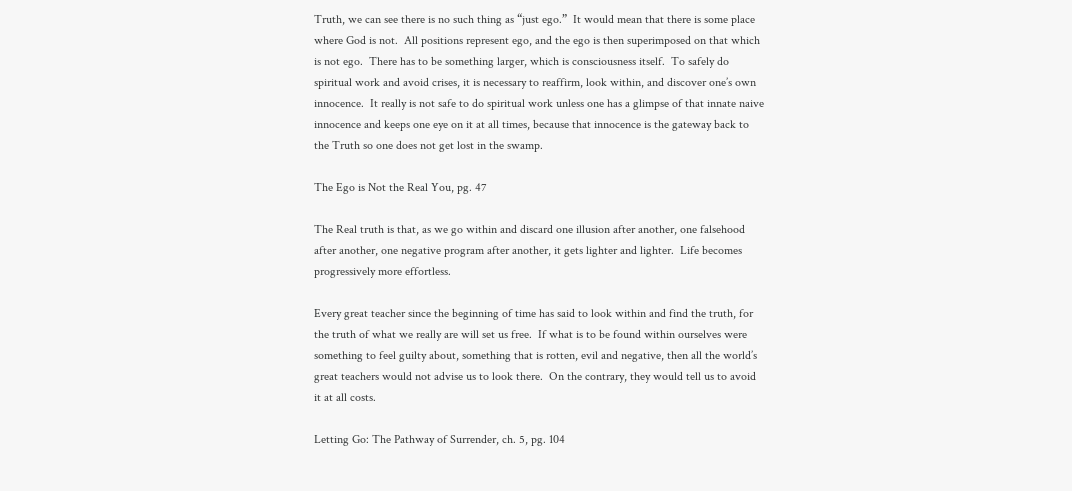Truth, we can see there is no such thing as “just ego.”  It would mean that there is some place where God is not.  All positions represent ego, and the ego is then superimposed on that which is not ego.  There has to be something larger, which is consciousness itself.  To safely do spiritual work and avoid crises, it is necessary to reaffirm, look within, and discover one’s own innocence.  It really is not safe to do spiritual work unless one has a glimpse of that innate naive innocence and keeps one eye on it at all times, because that innocence is the gateway back to the Truth so one does not get lost in the swamp.

The Ego is Not the Real You, pg. 47

The Real truth is that, as we go within and discard one illusion after another, one falsehood after another, one negative program after another, it gets lighter and lighter.  Life becomes progressively more effortless.

Every great teacher since the beginning of time has said to look within and find the truth, for the truth of what we really are will set us free.  If what is to be found within ourselves were something to feel guilty about, something that is rotten, evil and negative, then all the world’s great teachers would not advise us to look there.  On the contrary, they would tell us to avoid it at all costs.

Letting Go: The Pathway of Surrender, ch. 5, pg. 104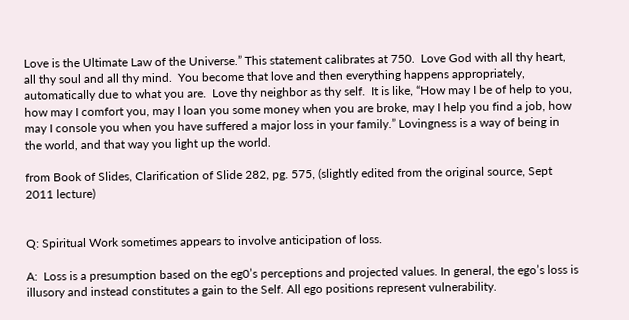Love is the Ultimate Law of the Universe.” This statement calibrates at 750.  Love God with all thy heart, all thy soul and all thy mind.  You become that love and then everything happens appropriately, automatically due to what you are.  Love thy neighbor as thy self.  It is like, “How may I be of help to you, how may I comfort you, may I loan you some money when you are broke, may I help you find a job, how may I console you when you have suffered a major loss in your family.” Lovingness is a way of being in the world, and that way you light up the world.

from Book of Slides, Clarification of Slide 282, pg. 575, (slightly edited from the original source, Sept 2011 lecture)


Q: Spiritual Work sometimes appears to involve anticipation of loss.

A:  Loss is a presumption based on the eg0’s perceptions and projected values. In general, the ego’s loss is illusory and instead constitutes a gain to the Self. All ego positions represent vulnerability.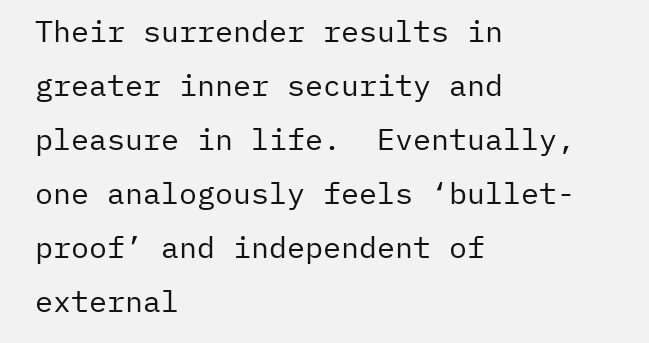Their surrender results in greater inner security and pleasure in life.  Eventually, one analogously feels ‘bullet-proof’ and independent of external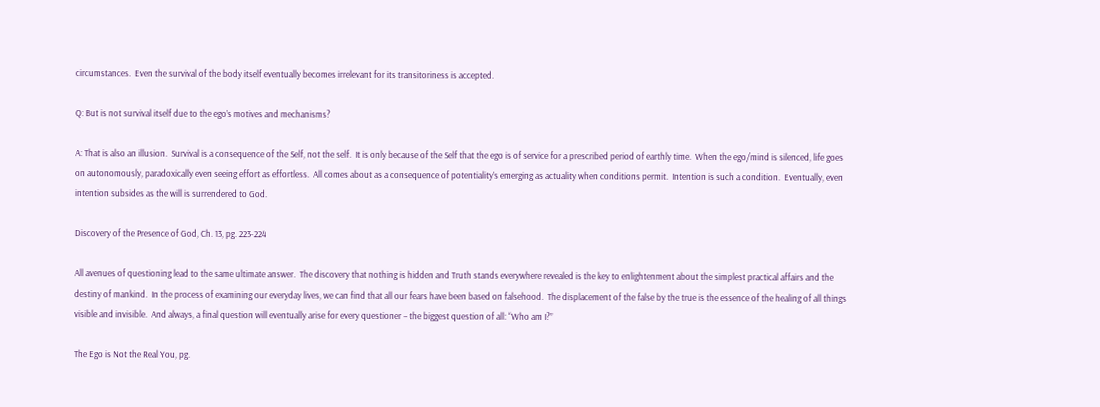circumstances.  Even the survival of the body itself eventually becomes irrelevant for its transitoriness is accepted.

Q: But is not survival itself due to the ego’s motives and mechanisms?

A: That is also an illusion.  Survival is a consequence of the Self, not the self.  It is only because of the Self that the ego is of service for a prescribed period of earthly time.  When the ego/mind is silenced, life goes on autonomously, paradoxically even seeing effort as effortless.  All comes about as a consequence of potentiality’s emerging as actuality when conditions permit.  Intention is such a condition.  Eventually, even intention subsides as the will is surrendered to God.

Discovery of the Presence of God, Ch. 13, pg. 223-224

All avenues of questioning lead to the same ultimate answer.  The discovery that nothing is hidden and Truth stands everywhere revealed is the key to enlightenment about the simplest practical affairs and the destiny of mankind.  In the process of examining our everyday lives, we can find that all our fears have been based on falsehood.  The displacement of the false by the true is the essence of the healing of all things visible and invisible.  And always, a final question will eventually arise for every questioner – the biggest question of all: “Who am I?”

The Ego is Not the Real You, pg.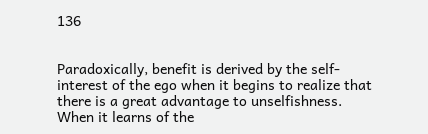136


Paradoxically, benefit is derived by the self-interest of the ego when it begins to realize that there is a great advantage to unselfishness.   When it learns of the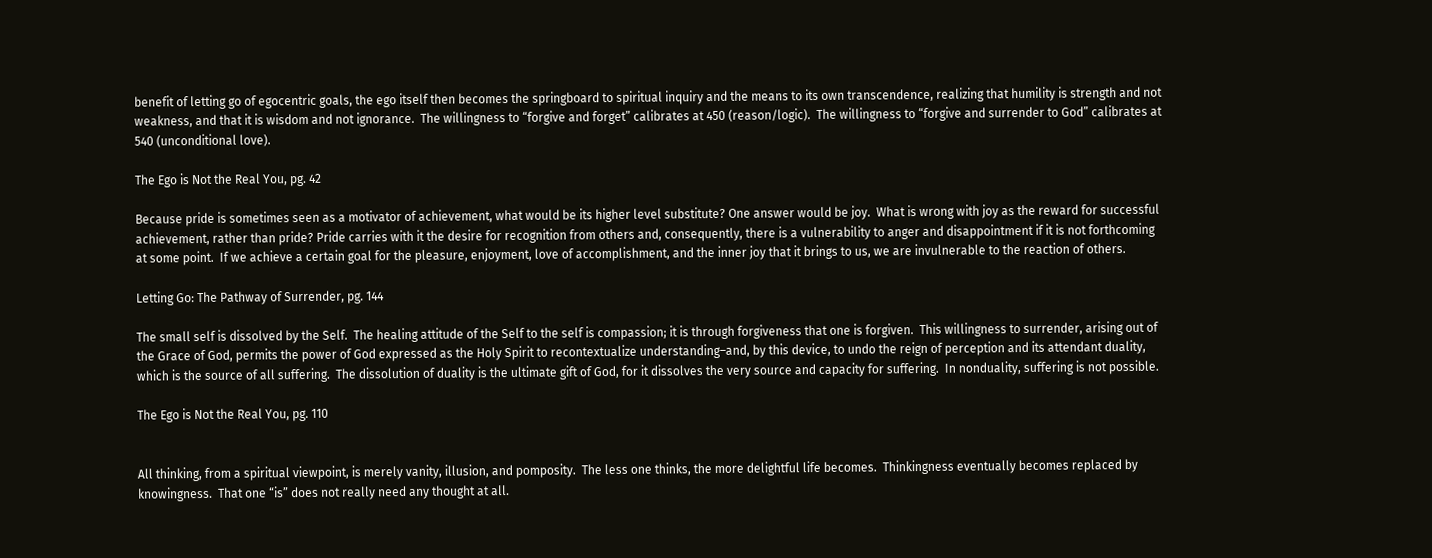benefit of letting go of egocentric goals, the ego itself then becomes the springboard to spiritual inquiry and the means to its own transcendence, realizing that humility is strength and not weakness, and that it is wisdom and not ignorance.  The willingness to “forgive and forget” calibrates at 450 (reason/logic).  The willingness to “forgive and surrender to God” calibrates at 540 (unconditional love).

The Ego is Not the Real You, pg. 42

Because pride is sometimes seen as a motivator of achievement, what would be its higher level substitute? One answer would be joy.  What is wrong with joy as the reward for successful achievement, rather than pride? Pride carries with it the desire for recognition from others and, consequently, there is a vulnerability to anger and disappointment if it is not forthcoming at some point.  If we achieve a certain goal for the pleasure, enjoyment, love of accomplishment, and the inner joy that it brings to us, we are invulnerable to the reaction of others.

Letting Go: The Pathway of Surrender, pg. 144

The small self is dissolved by the Self.  The healing attitude of the Self to the self is compassion; it is through forgiveness that one is forgiven.  This willingness to surrender, arising out of the Grace of God, permits the power of God expressed as the Holy Spirit to recontextualize understanding–and, by this device, to undo the reign of perception and its attendant duality, which is the source of all suffering.  The dissolution of duality is the ultimate gift of God, for it dissolves the very source and capacity for suffering.  In nonduality, suffering is not possible.

The Ego is Not the Real You, pg. 110


All thinking, from a spiritual viewpoint, is merely vanity, illusion, and pomposity.  The less one thinks, the more delightful life becomes.  Thinkingness eventually becomes replaced by knowingness.  That one “is” does not really need any thought at all.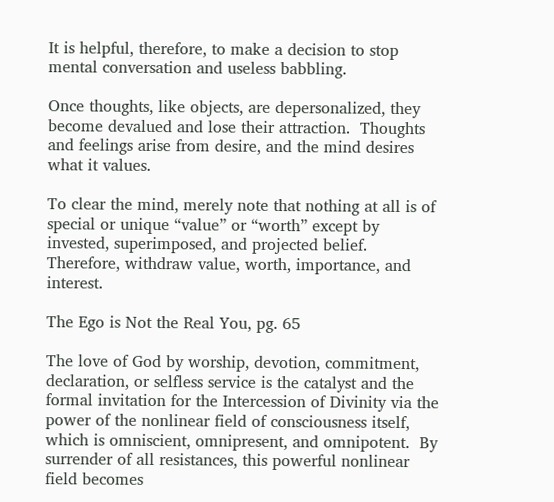It is helpful, therefore, to make a decision to stop mental conversation and useless babbling.

Once thoughts, like objects, are depersonalized, they become devalued and lose their attraction.  Thoughts and feelings arise from desire, and the mind desires what it values.

To clear the mind, merely note that nothing at all is of special or unique “value” or “worth” except by invested, superimposed, and projected belief.  Therefore, withdraw value, worth, importance, and interest.

The Ego is Not the Real You, pg. 65

The love of God by worship, devotion, commitment, declaration, or selfless service is the catalyst and the formal invitation for the Intercession of Divinity via the power of the nonlinear field of consciousness itself, which is omniscient, omnipresent, and omnipotent.  By surrender of all resistances, this powerful nonlinear field becomes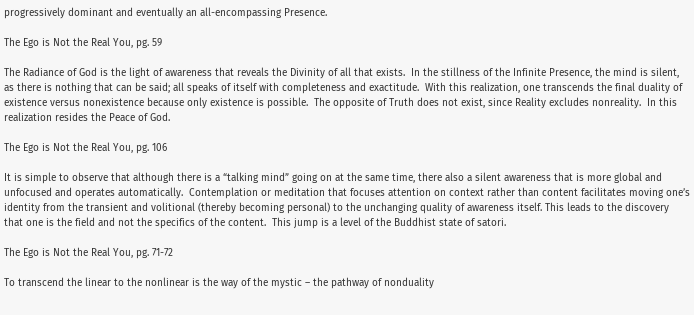progressively dominant and eventually an all-encompassing Presence.

The Ego is Not the Real You, pg. 59

The Radiance of God is the light of awareness that reveals the Divinity of all that exists.  In the stillness of the Infinite Presence, the mind is silent, as there is nothing that can be said; all speaks of itself with completeness and exactitude.  With this realization, one transcends the final duality of existence versus nonexistence because only existence is possible.  The opposite of Truth does not exist, since Reality excludes nonreality.  In this realization resides the Peace of God.

The Ego is Not the Real You, pg. 106

It is simple to observe that although there is a “talking mind” going on at the same time, there also a silent awareness that is more global and unfocused and operates automatically.  Contemplation or meditation that focuses attention on context rather than content facilitates moving one’s identity from the transient and volitional (thereby becoming personal) to the unchanging quality of awareness itself. This leads to the discovery that one is the field and not the specifics of the content.  This jump is a level of the Buddhist state of satori.

The Ego is Not the Real You, pg. 71-72

To transcend the linear to the nonlinear is the way of the mystic – the pathway of nonduality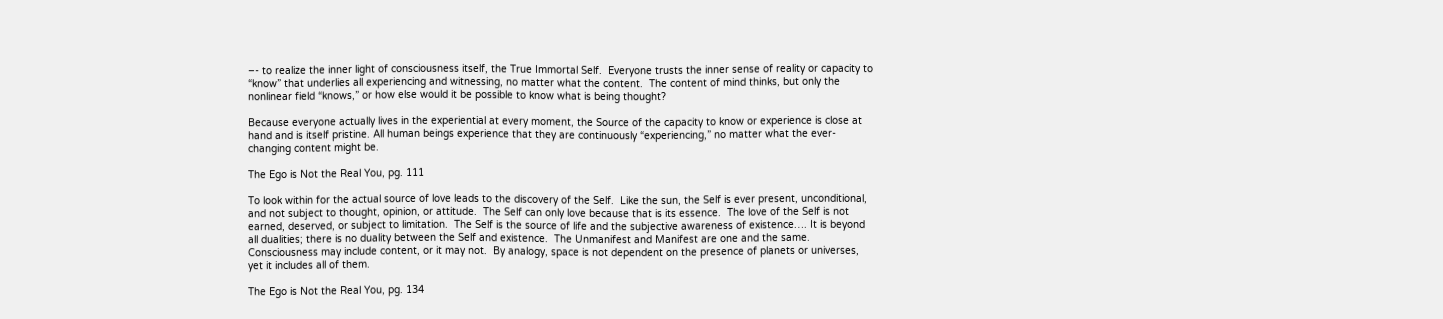–- to realize the inner light of consciousness itself, the True Immortal Self.  Everyone trusts the inner sense of reality or capacity to “know” that underlies all experiencing and witnessing, no matter what the content.  The content of mind thinks, but only the nonlinear field “knows,” or how else would it be possible to know what is being thought?

Because everyone actually lives in the experiential at every moment, the Source of the capacity to know or experience is close at hand and is itself pristine. All human beings experience that they are continuously “experiencing,” no matter what the ever-changing content might be.

The Ego is Not the Real You, pg. 111

To look within for the actual source of love leads to the discovery of the Self.  Like the sun, the Self is ever present, unconditional, and not subject to thought, opinion, or attitude.  The Self can only love because that is its essence.  The love of the Self is not earned, deserved, or subject to limitation.  The Self is the source of life and the subjective awareness of existence…. It is beyond all dualities; there is no duality between the Self and existence.  The Unmanifest and Manifest are one and the same.  Consciousness may include content, or it may not.  By analogy, space is not dependent on the presence of planets or universes, yet it includes all of them.

The Ego is Not the Real You, pg. 134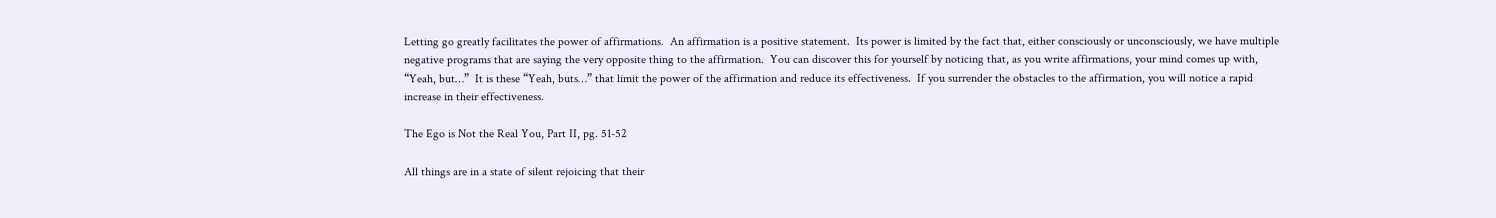Letting go greatly facilitates the power of affirmations.  An affirmation is a positive statement.  Its power is limited by the fact that, either consciously or unconsciously, we have multiple negative programs that are saying the very opposite thing to the affirmation.  You can discover this for yourself by noticing that, as you write affirmations, your mind comes up with, “Yeah, but…”  It is these “Yeah, buts…” that limit the power of the affirmation and reduce its effectiveness.  If you surrender the obstacles to the affirmation, you will notice a rapid increase in their effectiveness.

The Ego is Not the Real You, Part II, pg. 51-52

All things are in a state of silent rejoicing that their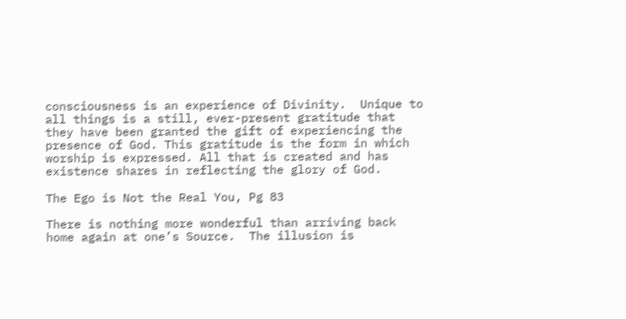consciousness is an experience of Divinity.  Unique to all things is a still, ever-present gratitude that they have been granted the gift of experiencing the presence of God. This gratitude is the form in which worship is expressed. All that is created and has existence shares in reflecting the glory of God.

The Ego is Not the Real You, Pg 83

There is nothing more wonderful than arriving back home again at one’s Source.  The illusion is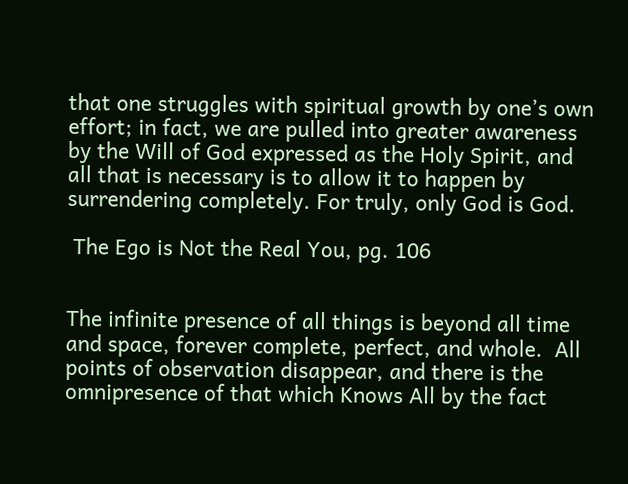that one struggles with spiritual growth by one’s own effort; in fact, we are pulled into greater awareness by the Will of God expressed as the Holy Spirit, and all that is necessary is to allow it to happen by surrendering completely. For truly, only God is God.

 The Ego is Not the Real You, pg. 106


The infinite presence of all things is beyond all time and space, forever complete, perfect, and whole.  All points of observation disappear, and there is the omnipresence of that which Knows All by the fact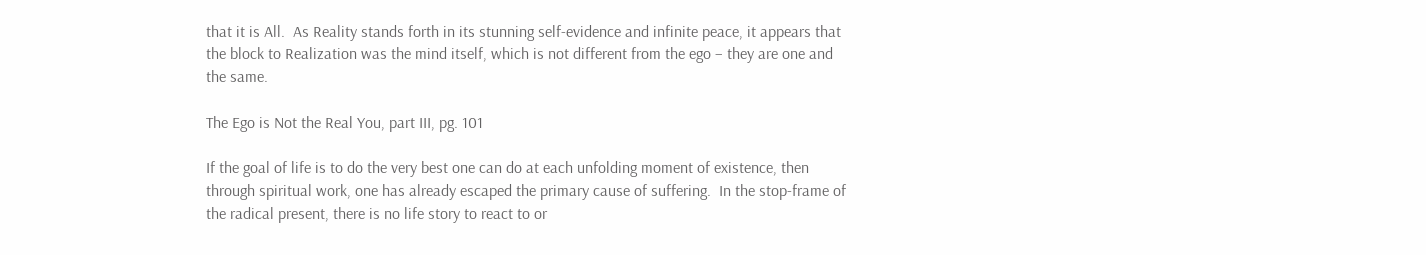that it is All.  As Reality stands forth in its stunning self-evidence and infinite peace, it appears that the block to Realization was the mind itself, which is not different from the ego – they are one and the same.

The Ego is Not the Real You, part III, pg. 101

If the goal of life is to do the very best one can do at each unfolding moment of existence, then through spiritual work, one has already escaped the primary cause of suffering.  In the stop-frame of the radical present, there is no life story to react to or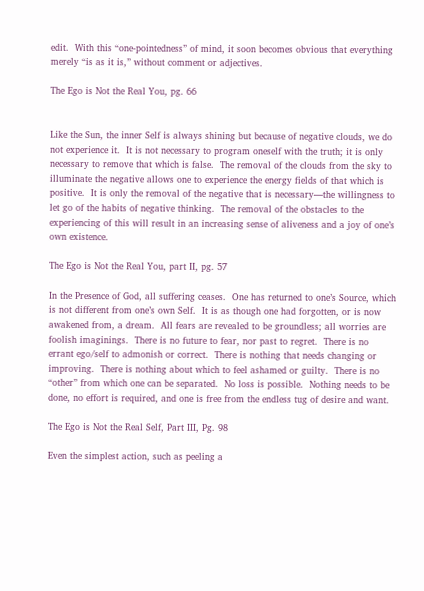edit.  With this “one-pointedness” of mind, it soon becomes obvious that everything merely “is as it is,” without comment or adjectives.

The Ego is Not the Real You, pg. 66


Like the Sun, the inner Self is always shining but because of negative clouds, we do not experience it.  It is not necessary to program oneself with the truth; it is only necessary to remove that which is false.  The removal of the clouds from the sky to illuminate the negative allows one to experience the energy fields of that which is positive.  It is only the removal of the negative that is necessary—the willingness to let go of the habits of negative thinking.  The removal of the obstacles to the experiencing of this will result in an increasing sense of aliveness and a joy of one’s own existence.

The Ego is Not the Real You, part II, pg. 57

In the Presence of God, all suffering ceases.  One has returned to one’s Source, which is not different from one’s own Self.  It is as though one had forgotten, or is now awakened from, a dream.  All fears are revealed to be groundless; all worries are foolish imaginings.  There is no future to fear, nor past to regret.  There is no errant ego/self to admonish or correct.  There is nothing that needs changing or improving.  There is nothing about which to feel ashamed or guilty.  There is no “other” from which one can be separated.  No loss is possible.  Nothing needs to be done, no effort is required, and one is free from the endless tug of desire and want.

The Ego is Not the Real Self, Part III, Pg. 98

Even the simplest action, such as peeling a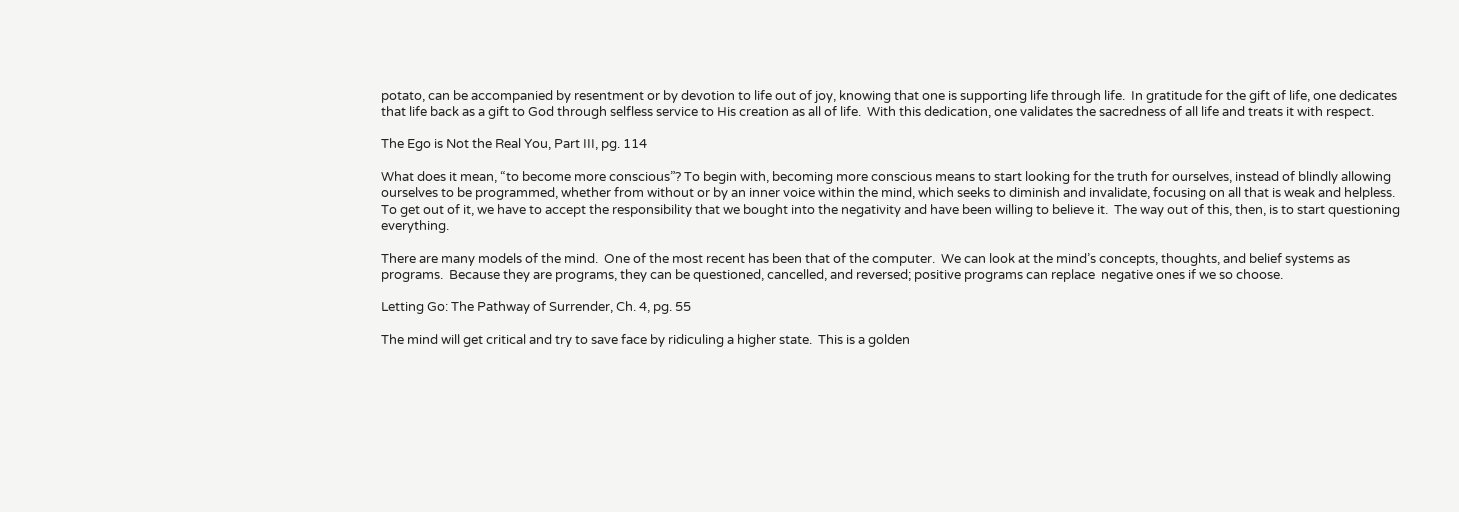potato, can be accompanied by resentment or by devotion to life out of joy, knowing that one is supporting life through life.  In gratitude for the gift of life, one dedicates that life back as a gift to God through selfless service to His creation as all of life.  With this dedication, one validates the sacredness of all life and treats it with respect.

The Ego is Not the Real You, Part III, pg. 114

What does it mean, “to become more conscious”? To begin with, becoming more conscious means to start looking for the truth for ourselves, instead of blindly allowing ourselves to be programmed, whether from without or by an inner voice within the mind, which seeks to diminish and invalidate, focusing on all that is weak and helpless.  To get out of it, we have to accept the responsibility that we bought into the negativity and have been willing to believe it.  The way out of this, then, is to start questioning everything.

There are many models of the mind.  One of the most recent has been that of the computer.  We can look at the mind’s concepts, thoughts, and belief systems as programs.  Because they are programs, they can be questioned, cancelled, and reversed; positive programs can replace  negative ones if we so choose.

Letting Go: The Pathway of Surrender, Ch. 4, pg. 55

The mind will get critical and try to save face by ridiculing a higher state.  This is a golden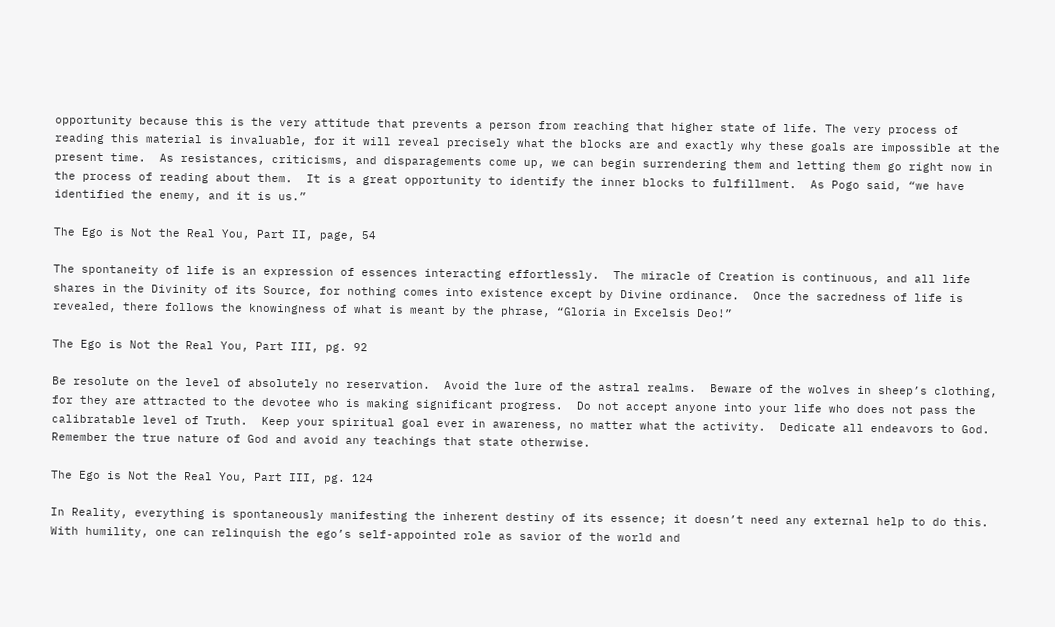opportunity because this is the very attitude that prevents a person from reaching that higher state of life. The very process of reading this material is invaluable, for it will reveal precisely what the blocks are and exactly why these goals are impossible at the present time.  As resistances, criticisms, and disparagements come up, we can begin surrendering them and letting them go right now in the process of reading about them.  It is a great opportunity to identify the inner blocks to fulfillment.  As Pogo said, “we have identified the enemy, and it is us.”

The Ego is Not the Real You, Part II, page, 54

The spontaneity of life is an expression of essences interacting effortlessly.  The miracle of Creation is continuous, and all life shares in the Divinity of its Source, for nothing comes into existence except by Divine ordinance.  Once the sacredness of life is revealed, there follows the knowingness of what is meant by the phrase, “Gloria in Excelsis Deo!”

The Ego is Not the Real You, Part III, pg. 92

Be resolute on the level of absolutely no reservation.  Avoid the lure of the astral realms.  Beware of the wolves in sheep’s clothing, for they are attracted to the devotee who is making significant progress.  Do not accept anyone into your life who does not pass the calibratable level of Truth.  Keep your spiritual goal ever in awareness, no matter what the activity.  Dedicate all endeavors to God.  Remember the true nature of God and avoid any teachings that state otherwise.

The Ego is Not the Real You, Part III, pg. 124

In Reality, everything is spontaneously manifesting the inherent destiny of its essence; it doesn’t need any external help to do this.  With humility, one can relinquish the ego’s self-appointed role as savior of the world and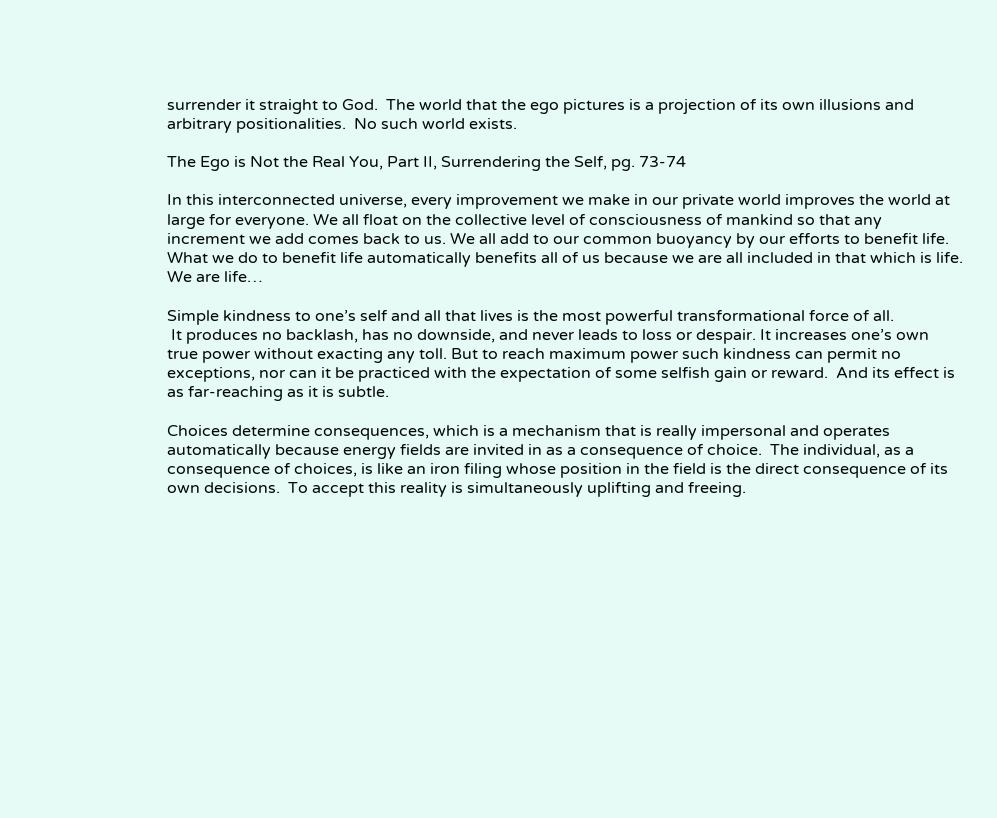surrender it straight to God.  The world that the ego pictures is a projection of its own illusions and arbitrary positionalities.  No such world exists.

The Ego is Not the Real You, Part II, Surrendering the Self, pg. 73-74

In this interconnected universe, every improvement we make in our private world improves the world at large for everyone. We all float on the collective level of consciousness of mankind so that any increment we add comes back to us. We all add to our common buoyancy by our efforts to benefit life.  What we do to benefit life automatically benefits all of us because we are all included in that which is life. We are life…

Simple kindness to one’s self and all that lives is the most powerful transformational force of all.
 It produces no backlash, has no downside, and never leads to loss or despair. It increases one’s own true power without exacting any toll. But to reach maximum power such kindness can permit no exceptions, nor can it be practiced with the expectation of some selfish gain or reward.  And its effect is as far-reaching as it is subtle.

Choices determine consequences, which is a mechanism that is really impersonal and operates automatically because energy fields are invited in as a consequence of choice.  The individual, as a consequence of choices, is like an iron filing whose position in the field is the direct consequence of its own decisions.  To accept this reality is simultaneously uplifting and freeing.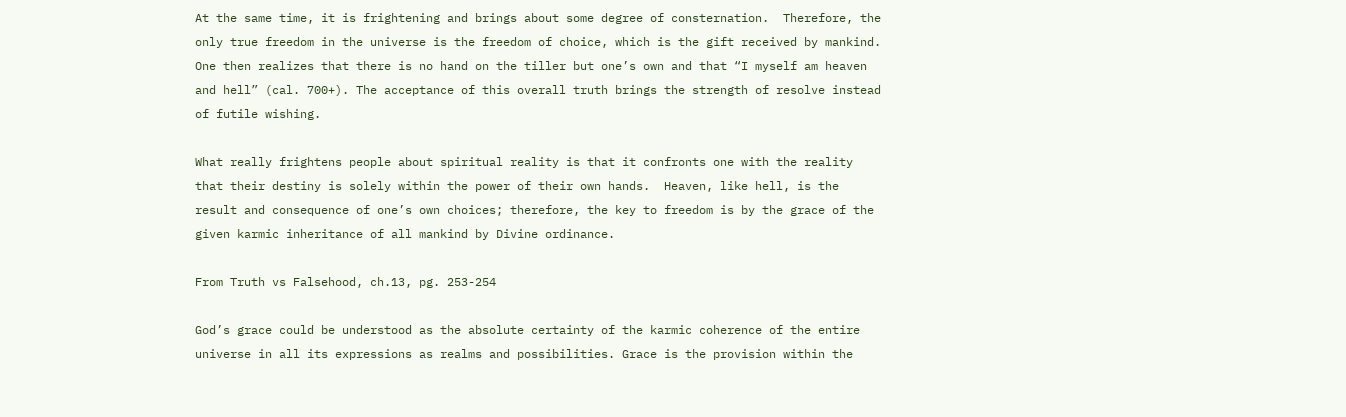At the same time, it is frightening and brings about some degree of consternation.  Therefore, the only true freedom in the universe is the freedom of choice, which is the gift received by mankind.  One then realizes that there is no hand on the tiller but one’s own and that “I myself am heaven and hell” (cal. 700+). The acceptance of this overall truth brings the strength of resolve instead of futile wishing.

What really frightens people about spiritual reality is that it confronts one with the reality that their destiny is solely within the power of their own hands.  Heaven, like hell, is the result and consequence of one’s own choices; therefore, the key to freedom is by the grace of the given karmic inheritance of all mankind by Divine ordinance.

From Truth vs Falsehood, ch.13, pg. 253-254

God’s grace could be understood as the absolute certainty of the karmic coherence of the entire universe in all its expressions as realms and possibilities. Grace is the provision within the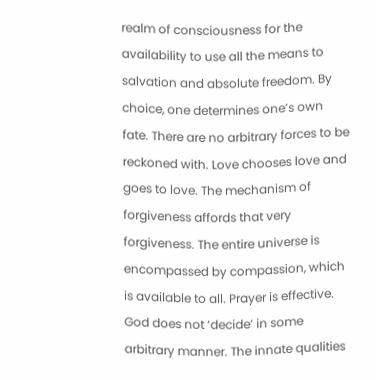realm of consciousness for the availability to use all the means to salvation and absolute freedom. By choice, one determines one’s own fate. There are no arbitrary forces to be reckoned with. Love chooses love and goes to love. The mechanism of forgiveness affords that very forgiveness. The entire universe is encompassed by compassion, which is available to all. Prayer is effective. God does not ‘decide’ in some arbitrary manner. The innate qualities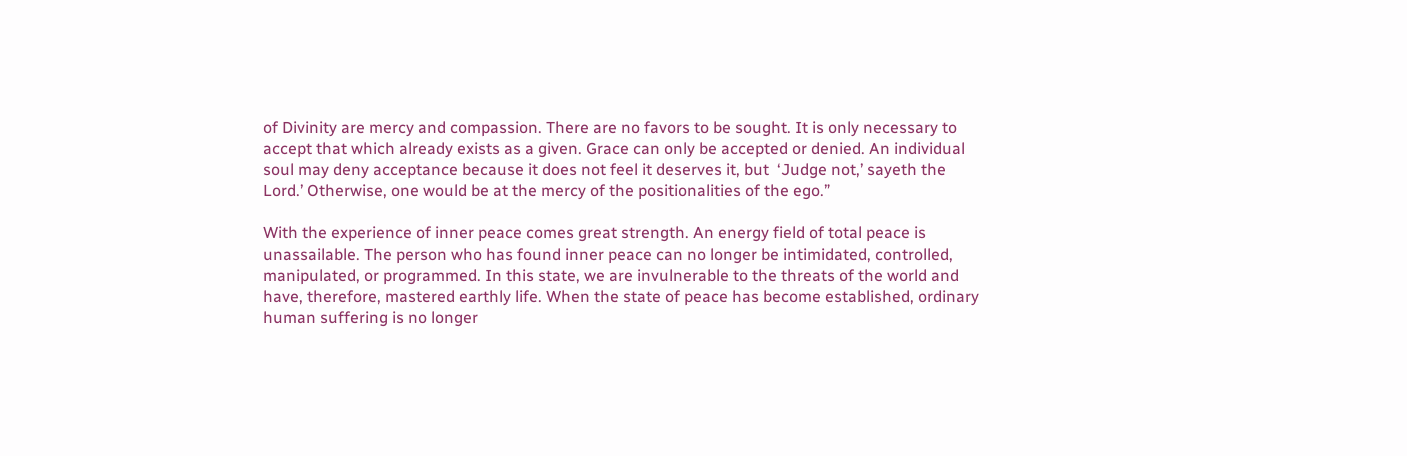of Divinity are mercy and compassion. There are no favors to be sought. It is only necessary to accept that which already exists as a given. Grace can only be accepted or denied. An individual soul may deny acceptance because it does not feel it deserves it, but  ‘Judge not,’ sayeth the Lord.’ Otherwise, one would be at the mercy of the positionalities of the ego.”

With the experience of inner peace comes great strength. An energy field of total peace is unassailable. The person who has found inner peace can no longer be intimidated, controlled, manipulated, or programmed. In this state, we are invulnerable to the threats of the world and have, therefore, mastered earthly life. When the state of peace has become established, ordinary human suffering is no longer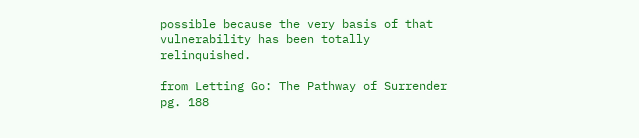possible because the very basis of that vulnerability has been totally relinquished.

from Letting Go: The Pathway of Surrender pg. 188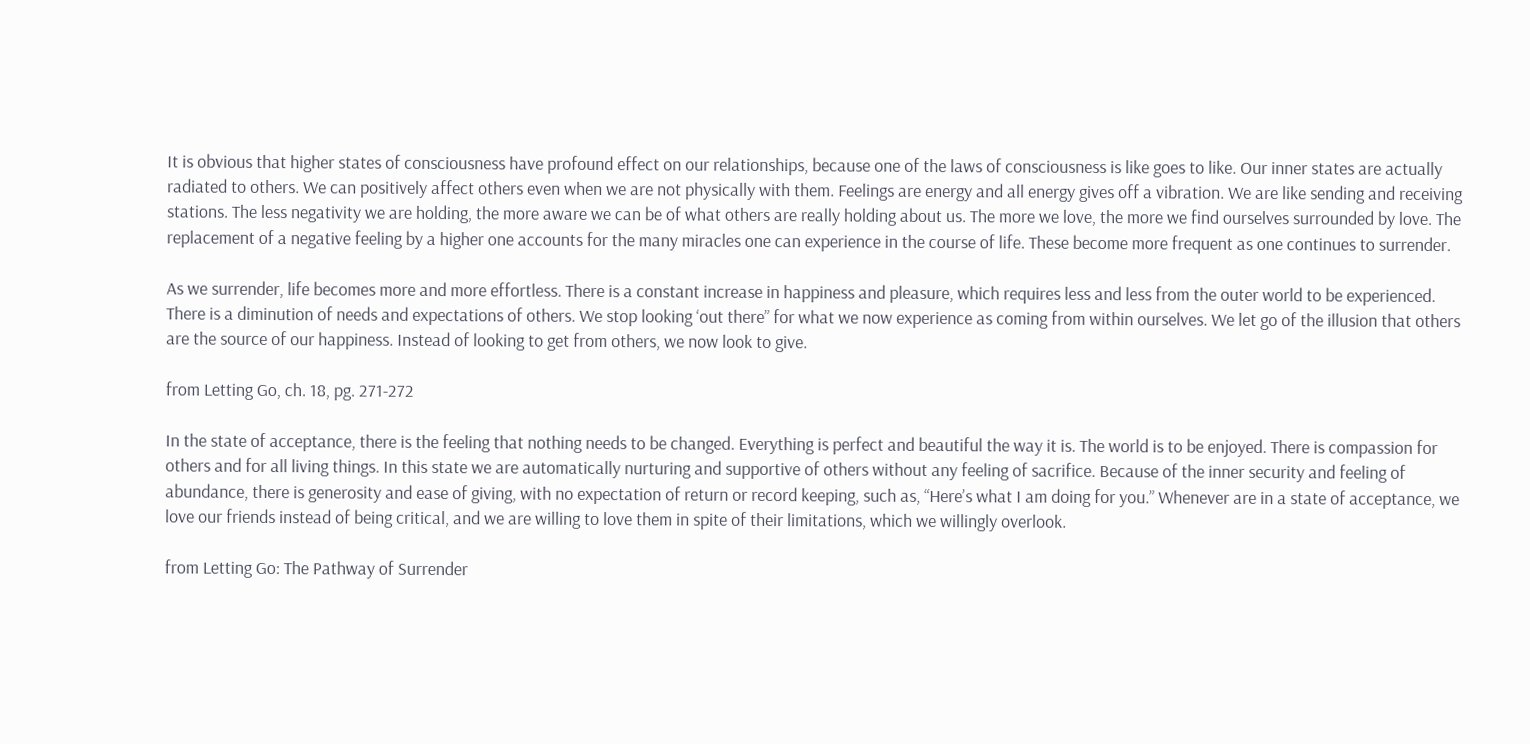It is obvious that higher states of consciousness have profound effect on our relationships, because one of the laws of consciousness is like goes to like. Our inner states are actually radiated to others. We can positively affect others even when we are not physically with them. Feelings are energy and all energy gives off a vibration. We are like sending and receiving stations. The less negativity we are holding, the more aware we can be of what others are really holding about us. The more we love, the more we find ourselves surrounded by love. The replacement of a negative feeling by a higher one accounts for the many miracles one can experience in the course of life. These become more frequent as one continues to surrender.

As we surrender, life becomes more and more effortless. There is a constant increase in happiness and pleasure, which requires less and less from the outer world to be experienced. There is a diminution of needs and expectations of others. We stop looking ‘out there” for what we now experience as coming from within ourselves. We let go of the illusion that others are the source of our happiness. Instead of looking to get from others, we now look to give.

from Letting Go, ch. 18, pg. 271-272

In the state of acceptance, there is the feeling that nothing needs to be changed. Everything is perfect and beautiful the way it is. The world is to be enjoyed. There is compassion for others and for all living things. In this state we are automatically nurturing and supportive of others without any feeling of sacrifice. Because of the inner security and feeling of abundance, there is generosity and ease of giving, with no expectation of return or record keeping, such as, “Here’s what I am doing for you.” Whenever are in a state of acceptance, we love our friends instead of being critical, and we are willing to love them in spite of their limitations, which we willingly overlook.

from Letting Go: The Pathway of Surrender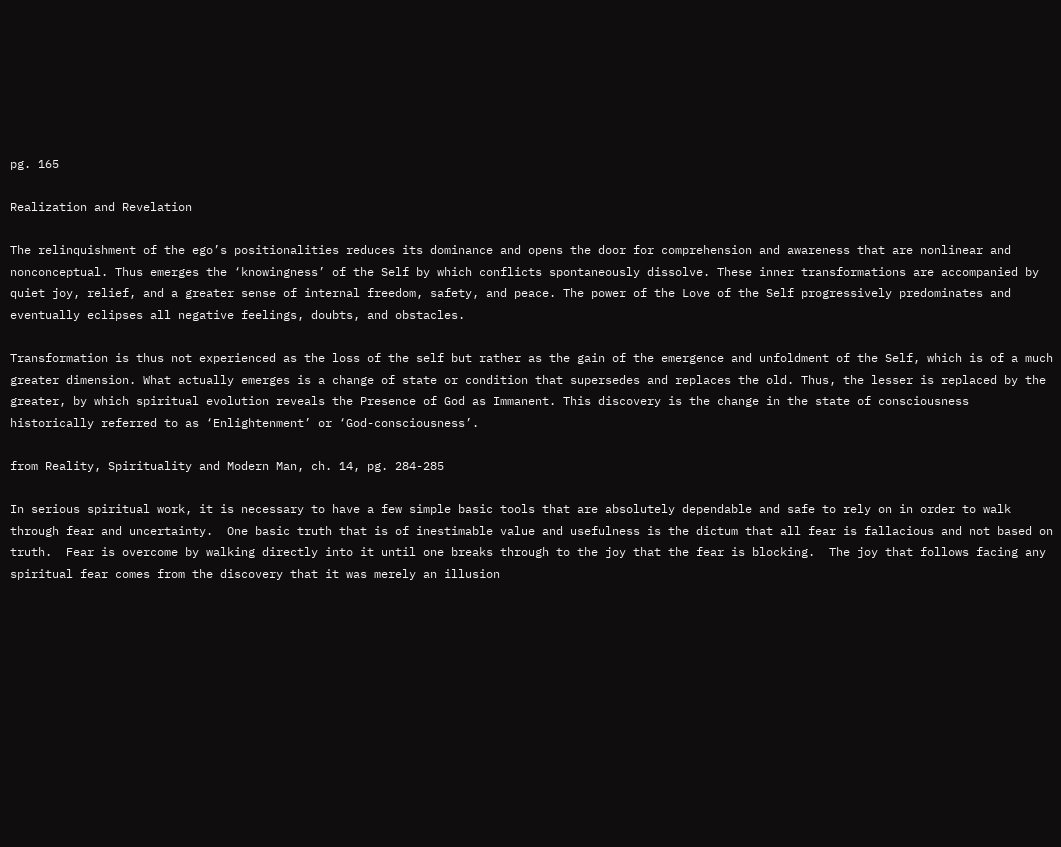pg. 165

Realization and Revelation

The relinquishment of the ego’s positionalities reduces its dominance and opens the door for comprehension and awareness that are nonlinear and nonconceptual. Thus emerges the ‘knowingness’ of the Self by which conflicts spontaneously dissolve. These inner transformations are accompanied by quiet joy, relief, and a greater sense of internal freedom, safety, and peace. The power of the Love of the Self progressively predominates and eventually eclipses all negative feelings, doubts, and obstacles.

Transformation is thus not experienced as the loss of the self but rather as the gain of the emergence and unfoldment of the Self, which is of a much greater dimension. What actually emerges is a change of state or condition that supersedes and replaces the old. Thus, the lesser is replaced by the greater, by which spiritual evolution reveals the Presence of God as Immanent. This discovery is the change in the state of consciousness historically referred to as ‘Enlightenment’ or ‘God-consciousness’.

from Reality, Spirituality and Modern Man, ch. 14, pg. 284-285

In serious spiritual work, it is necessary to have a few simple basic tools that are absolutely dependable and safe to rely on in order to walk through fear and uncertainty.  One basic truth that is of inestimable value and usefulness is the dictum that all fear is fallacious and not based on truth.  Fear is overcome by walking directly into it until one breaks through to the joy that the fear is blocking.  The joy that follows facing any spiritual fear comes from the discovery that it was merely an illusion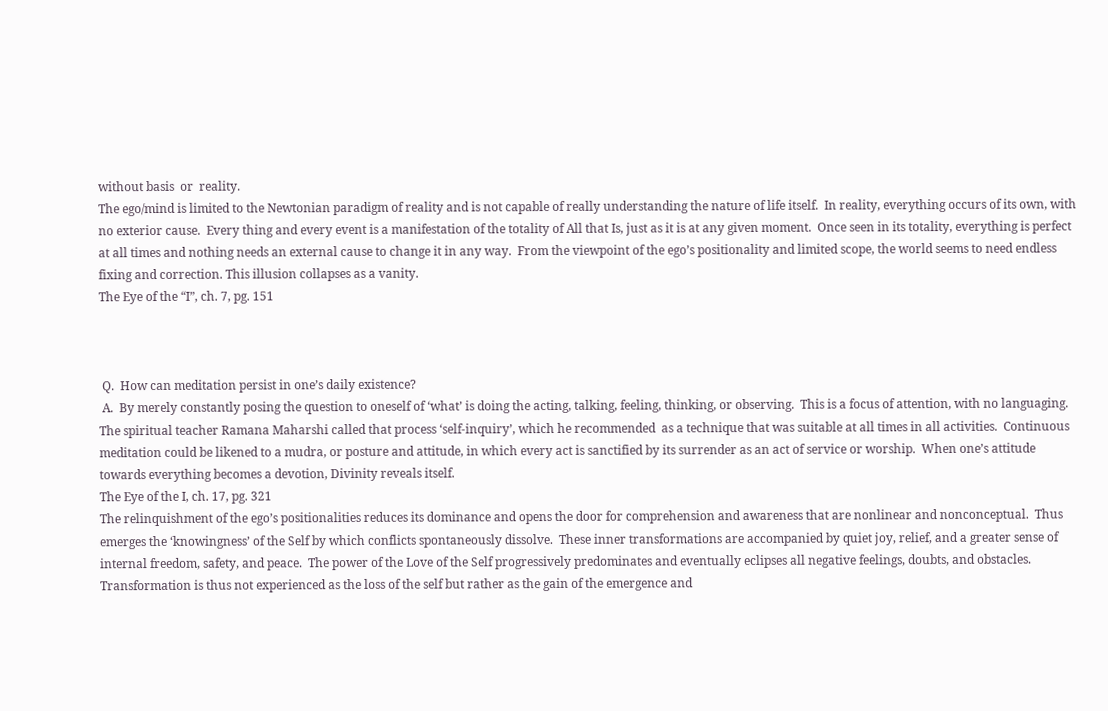without basis  or  reality.
The ego/mind is limited to the Newtonian paradigm of reality and is not capable of really understanding the nature of life itself.  In reality, everything occurs of its own, with no exterior cause.  Every thing and every event is a manifestation of the totality of All that Is, just as it is at any given moment.  Once seen in its totality, everything is perfect at all times and nothing needs an external cause to change it in any way.  From the viewpoint of the ego’s positionality and limited scope, the world seems to need endless fixing and correction. This illusion collapses as a vanity.
The Eye of the “I”, ch. 7, pg. 151



 Q.  How can meditation persist in one’s daily existence?
 A.  By merely constantly posing the question to oneself of ‘what’ is doing the acting, talking, feeling, thinking, or observing.  This is a focus of attention, with no languaging.  The spiritual teacher Ramana Maharshi called that process ‘self-inquiry’, which he recommended  as a technique that was suitable at all times in all activities.  Continuous meditation could be likened to a mudra, or posture and attitude, in which every act is sanctified by its surrender as an act of service or worship.  When one’s attitude towards everything becomes a devotion, Divinity reveals itself.
The Eye of the I, ch. 17, pg. 321
The relinquishment of the ego’s positionalities reduces its dominance and opens the door for comprehension and awareness that are nonlinear and nonconceptual.  Thus emerges the ‘knowingness’ of the Self by which conflicts spontaneously dissolve.  These inner transformations are accompanied by quiet joy, relief, and a greater sense of internal freedom, safety, and peace.  The power of the Love of the Self progressively predominates and eventually eclipses all negative feelings, doubts, and obstacles.
Transformation is thus not experienced as the loss of the self but rather as the gain of the emergence and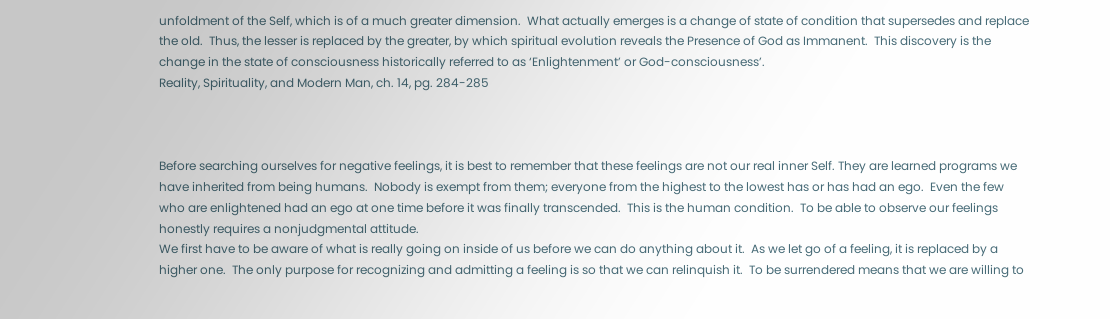unfoldment of the Self, which is of a much greater dimension.  What actually emerges is a change of state of condition that supersedes and replace the old.  Thus, the lesser is replaced by the greater, by which spiritual evolution reveals the Presence of God as Immanent.  This discovery is the change in the state of consciousness historically referred to as ‘Enlightenment’ or God-consciousness’.
Reality, Spirituality, and Modern Man, ch. 14, pg. 284-285



Before searching ourselves for negative feelings, it is best to remember that these feelings are not our real inner Self. They are learned programs we have inherited from being humans.  Nobody is exempt from them; everyone from the highest to the lowest has or has had an ego.  Even the few who are enlightened had an ego at one time before it was finally transcended.  This is the human condition.  To be able to observe our feelings honestly requires a nonjudgmental attitude.
We first have to be aware of what is really going on inside of us before we can do anything about it.  As we let go of a feeling, it is replaced by a higher one.  The only purpose for recognizing and admitting a feeling is so that we can relinquish it.  To be surrendered means that we are willing to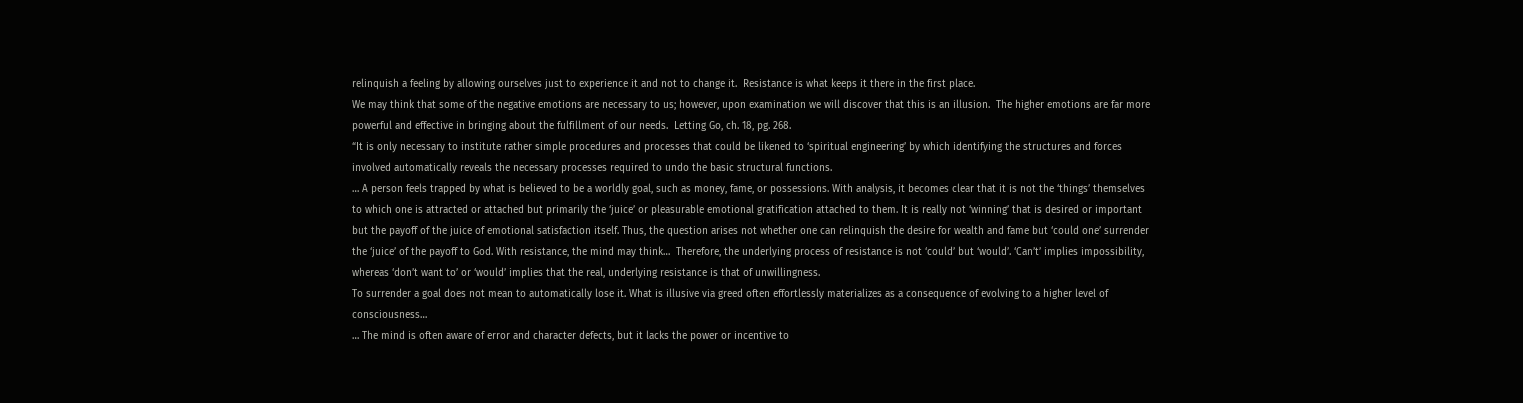relinquish a feeling by allowing ourselves just to experience it and not to change it.  Resistance is what keeps it there in the first place.
We may think that some of the negative emotions are necessary to us; however, upon examination we will discover that this is an illusion.  The higher emotions are far more powerful and effective in bringing about the fulfillment of our needs.  Letting Go, ch. 18, pg. 268.
“It is only necessary to institute rather simple procedures and processes that could be likened to ‘spiritual engineering’ by which identifying the structures and forces involved automatically reveals the necessary processes required to undo the basic structural functions.
… A person feels trapped by what is believed to be a worldly goal, such as money, fame, or possessions. With analysis, it becomes clear that it is not the ‘things’ themselves to which one is attracted or attached but primarily the ‘juice’ or pleasurable emotional gratification attached to them. It is really not ‘winning’ that is desired or important but the payoff of the juice of emotional satisfaction itself. Thus, the question arises not whether one can relinquish the desire for wealth and fame but ‘could one’ surrender the ‘juice’ of the payoff to God. With resistance, the mind may think…  Therefore, the underlying process of resistance is not ‘could’ but ‘would’. ‘Can’t’ implies impossibility, whereas ‘don’t want to’ or ‘would’ implies that the real, underlying resistance is that of unwillingness.
To surrender a goal does not mean to automatically lose it. What is illusive via greed often effortlessly materializes as a consequence of evolving to a higher level of consciousness…
… The mind is often aware of error and character defects, but it lacks the power or incentive to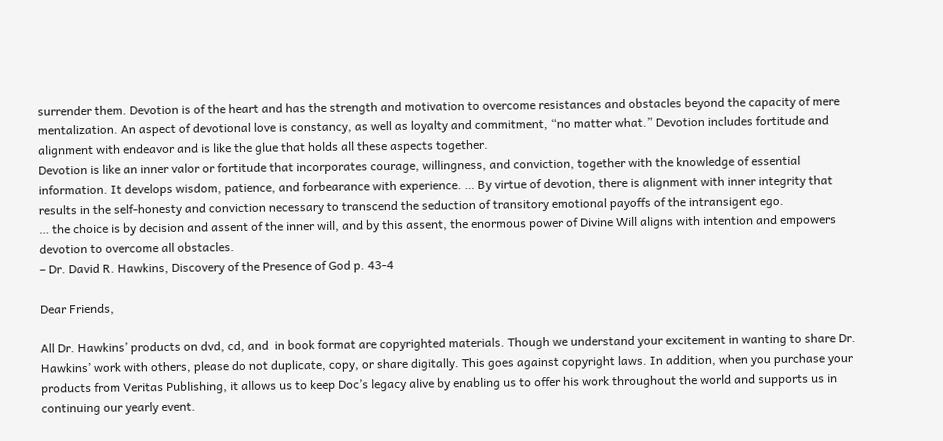surrender them. Devotion is of the heart and has the strength and motivation to overcome resistances and obstacles beyond the capacity of mere mentalization. An aspect of devotional love is constancy, as well as loyalty and commitment, “no matter what.” Devotion includes fortitude and alignment with endeavor and is like the glue that holds all these aspects together.
Devotion is like an inner valor or fortitude that incorporates courage, willingness, and conviction, together with the knowledge of essential information. It develops wisdom, patience, and forbearance with experience. … By virtue of devotion, there is alignment with inner integrity that results in the self-honesty and conviction necessary to transcend the seduction of transitory emotional payoffs of the intransigent ego.
… the choice is by decision and assent of the inner will, and by this assent, the enormous power of Divine Will aligns with intention and empowers devotion to overcome all obstacles.
– Dr. David R. Hawkins, Discovery of the Presence of God p. 43-4

Dear Friends,

All Dr. Hawkins’ products on dvd, cd, and  in book format are copyrighted materials. Though we understand your excitement in wanting to share Dr. Hawkins’ work with others, please do not duplicate, copy, or share digitally. This goes against copyright laws. In addition, when you purchase your products from Veritas Publishing, it allows us to keep Doc’s legacy alive by enabling us to offer his work throughout the world and supports us in continuing our yearly event.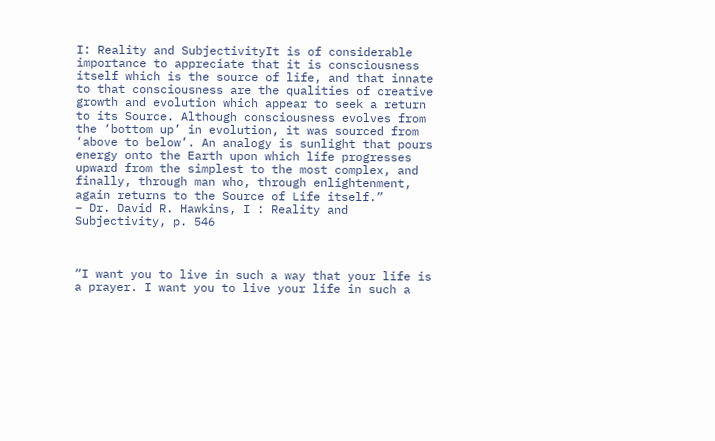I: Reality and SubjectivityIt is of considerable importance to appreciate that it is consciousness itself which is the source of life, and that innate to that consciousness are the qualities of creative growth and evolution which appear to seek a return to its Source. Although consciousness evolves from the ‘bottom up’ in evolution, it was sourced from ‘above to below’. An analogy is sunlight that pours energy onto the Earth upon which life progresses upward from the simplest to the most complex, and finally, through man who, through enlightenment, again returns to the Source of Life itself.”
– Dr. David R. Hawkins, I : Reality and Subjectivity, p. 546



“I want you to live in such a way that your life is a prayer. I want you to live your life in such a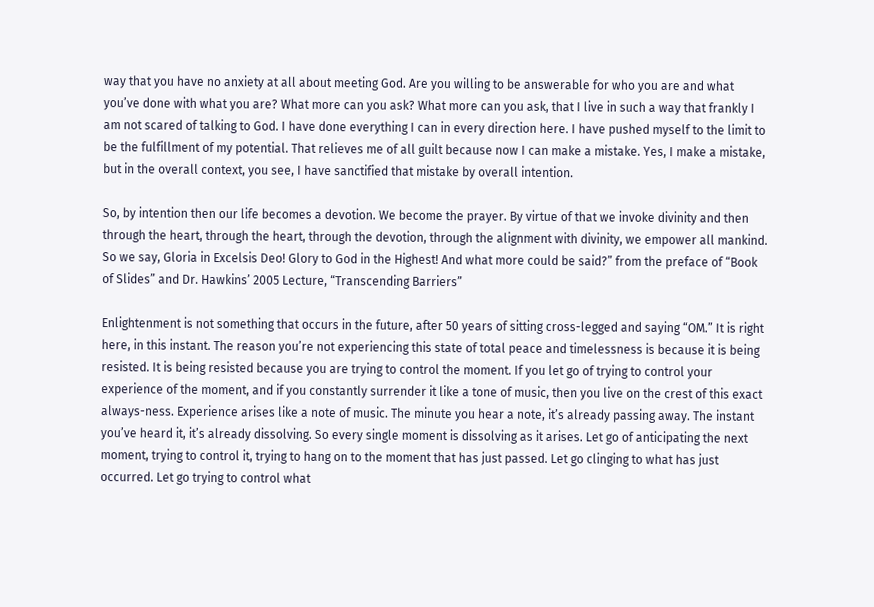way that you have no anxiety at all about meeting God. Are you willing to be answerable for who you are and what you’ve done with what you are? What more can you ask? What more can you ask, that I live in such a way that frankly I am not scared of talking to God. I have done everything I can in every direction here. I have pushed myself to the limit to be the fulfillment of my potential. That relieves me of all guilt because now I can make a mistake. Yes, I make a mistake, but in the overall context, you see, I have sanctified that mistake by overall intention.

So, by intention then our life becomes a devotion. We become the prayer. By virtue of that we invoke divinity and then through the heart, through the heart, through the devotion, through the alignment with divinity, we empower all mankind. So we say, Gloria in Excelsis Deo! Glory to God in the Highest! And what more could be said?” from the preface of “Book of Slides” and Dr. Hawkins’ 2005 Lecture, “Transcending Barriers”

Enlightenment is not something that occurs in the future, after 50 years of sitting cross-legged and saying “OM.” It is right here, in this instant. The reason you’re not experiencing this state of total peace and timelessness is because it is being resisted. It is being resisted because you are trying to control the moment. If you let go of trying to control your experience of the moment, and if you constantly surrender it like a tone of music, then you live on the crest of this exact always-ness. Experience arises like a note of music. The minute you hear a note, it’s already passing away. The instant you’ve heard it, it’s already dissolving. So every single moment is dissolving as it arises. Let go of anticipating the next moment, trying to control it, trying to hang on to the moment that has just passed. Let go clinging to what has just occurred. Let go trying to control what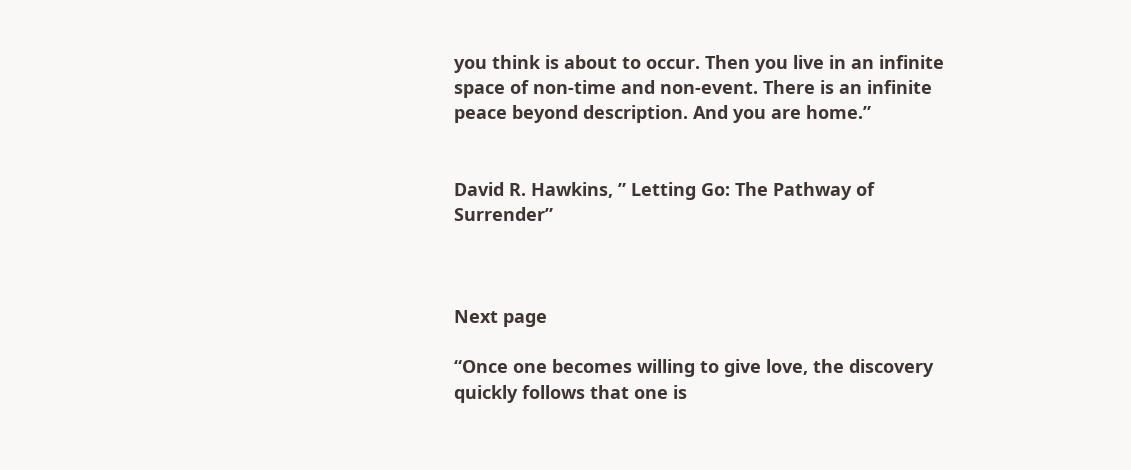you think is about to occur. Then you live in an infinite space of non-time and non-event. There is an infinite peace beyond description. And you are home.”


David R. Hawkins, ” Letting Go: The Pathway of Surrender”



Next page

“Once one becomes willing to give love, the discovery quickly follows that one is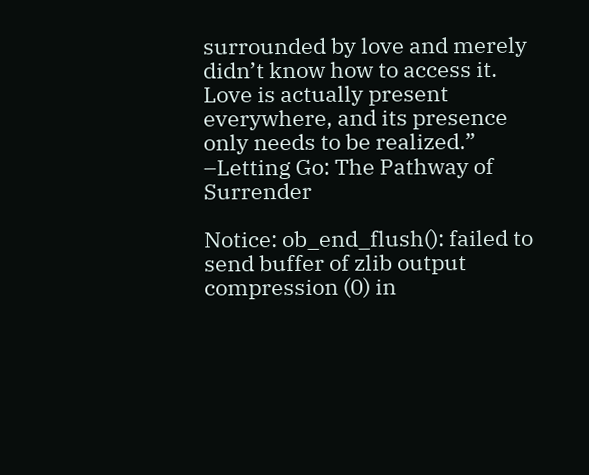surrounded by love and merely didn’t know how to access it. Love is actually present everywhere, and its presence only needs to be realized.” –Letting Go: The Pathway of Surrender

Notice: ob_end_flush(): failed to send buffer of zlib output compression (0) in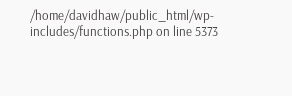/home/davidhaw/public_html/wp-includes/functions.php on line 5373